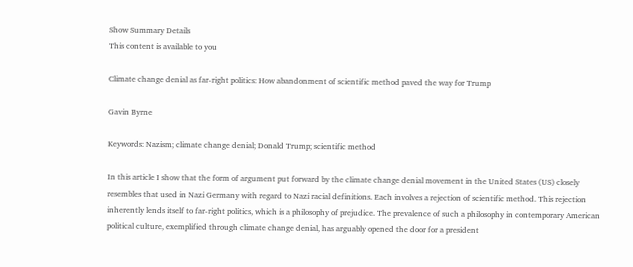Show Summary Details
This content is available to you

Climate change denial as far-right politics: How abandonment of scientific method paved the way for Trump

Gavin Byrne

Keywords: Nazism; climate change denial; Donald Trump; scientific method

In this article I show that the form of argument put forward by the climate change denial movement in the United States (US) closely resembles that used in Nazi Germany with regard to Nazi racial definitions. Each involves a rejection of scientific method. This rejection inherently lends itself to far-right politics, which is a philosophy of prejudice. The prevalence of such a philosophy in contemporary American political culture, exemplified through climate change denial, has arguably opened the door for a president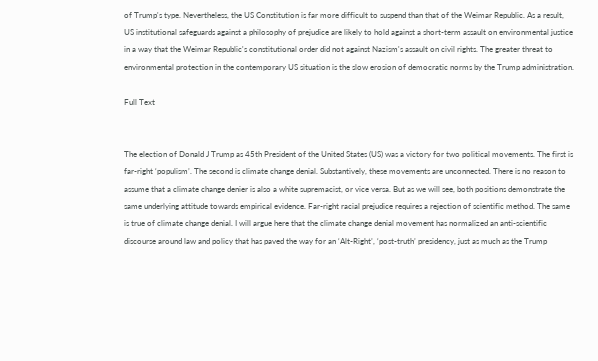of Trump's type. Nevertheless, the US Constitution is far more difficult to suspend than that of the Weimar Republic. As a result, US institutional safeguards against a philosophy of prejudice are likely to hold against a short-term assault on environmental justice in a way that the Weimar Republic's constitutional order did not against Nazism's assault on civil rights. The greater threat to environmental protection in the contemporary US situation is the slow erosion of democratic norms by the Trump administration.

Full Text


The election of Donald J Trump as 45th President of the United States (US) was a victory for two political movements. The first is far-right ‘populism’. The second is climate change denial. Substantively, these movements are unconnected. There is no reason to assume that a climate change denier is also a white supremacist, or vice versa. But as we will see, both positions demonstrate the same underlying attitude towards empirical evidence. Far-right racial prejudice requires a rejection of scientific method. The same is true of climate change denial. I will argue here that the climate change denial movement has normalized an anti-scientific discourse around law and policy that has paved the way for an ‘Alt-Right’, ‘post-truth’ presidency, just as much as the Trump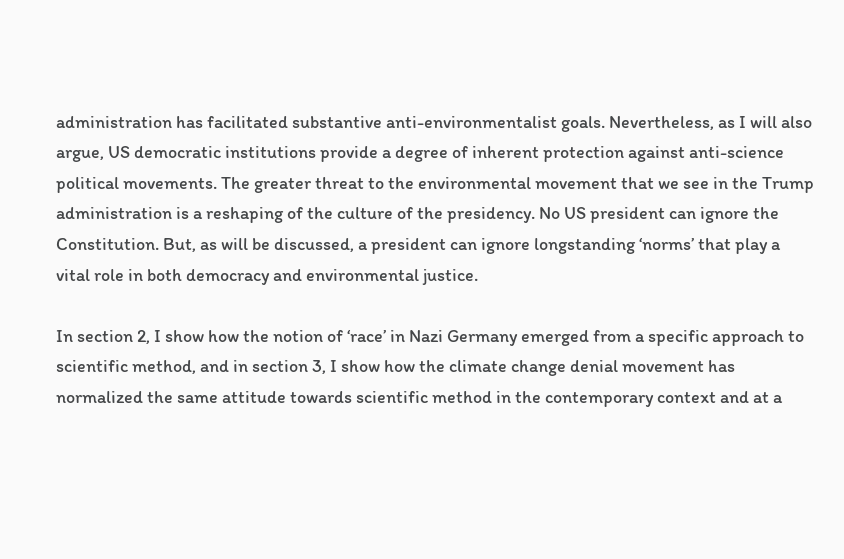administration has facilitated substantive anti-environmentalist goals. Nevertheless, as I will also argue, US democratic institutions provide a degree of inherent protection against anti-science political movements. The greater threat to the environmental movement that we see in the Trump administration is a reshaping of the culture of the presidency. No US president can ignore the Constitution. But, as will be discussed, a president can ignore longstanding ‘norms’ that play a vital role in both democracy and environmental justice.

In section 2, I show how the notion of ‘race’ in Nazi Germany emerged from a specific approach to scientific method, and in section 3, I show how the climate change denial movement has normalized the same attitude towards scientific method in the contemporary context and at a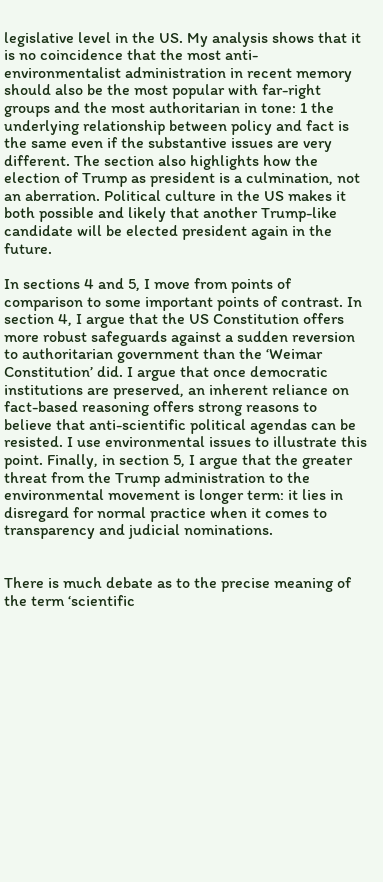legislative level in the US. My analysis shows that it is no coincidence that the most anti-environmentalist administration in recent memory should also be the most popular with far-right groups and the most authoritarian in tone: 1 the underlying relationship between policy and fact is the same even if the substantive issues are very different. The section also highlights how the election of Trump as president is a culmination, not an aberration. Political culture in the US makes it both possible and likely that another Trump-like candidate will be elected president again in the future.

In sections 4 and 5, I move from points of comparison to some important points of contrast. In section 4, I argue that the US Constitution offers more robust safeguards against a sudden reversion to authoritarian government than the ‘Weimar Constitution’ did. I argue that once democratic institutions are preserved, an inherent reliance on fact-based reasoning offers strong reasons to believe that anti-scientific political agendas can be resisted. I use environmental issues to illustrate this point. Finally, in section 5, I argue that the greater threat from the Trump administration to the environmental movement is longer term: it lies in disregard for normal practice when it comes to transparency and judicial nominations.


There is much debate as to the precise meaning of the term ‘scientific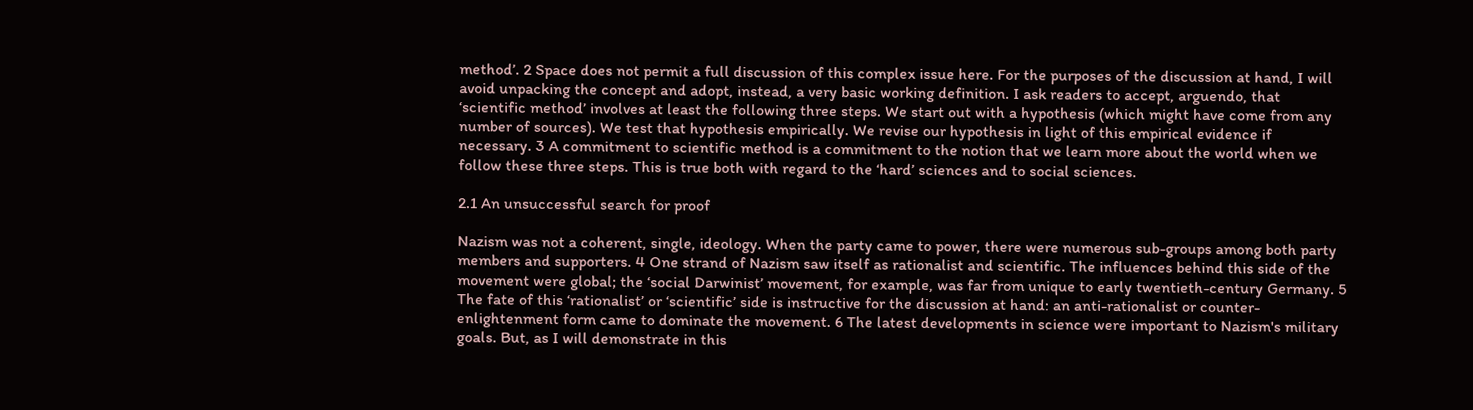method’. 2 Space does not permit a full discussion of this complex issue here. For the purposes of the discussion at hand, I will avoid unpacking the concept and adopt, instead, a very basic working definition. I ask readers to accept, arguendo, that ‘scientific method’ involves at least the following three steps. We start out with a hypothesis (which might have come from any number of sources). We test that hypothesis empirically. We revise our hypothesis in light of this empirical evidence if necessary. 3 A commitment to scientific method is a commitment to the notion that we learn more about the world when we follow these three steps. This is true both with regard to the ‘hard’ sciences and to social sciences.

2.1 An unsuccessful search for proof

Nazism was not a coherent, single, ideology. When the party came to power, there were numerous sub-groups among both party members and supporters. 4 One strand of Nazism saw itself as rationalist and scientific. The influences behind this side of the movement were global; the ‘social Darwinist’ movement, for example, was far from unique to early twentieth-century Germany. 5 The fate of this ‘rationalist’ or ‘scientific’ side is instructive for the discussion at hand: an anti-rationalist or counter-enlightenment form came to dominate the movement. 6 The latest developments in science were important to Nazism's military goals. But, as I will demonstrate in this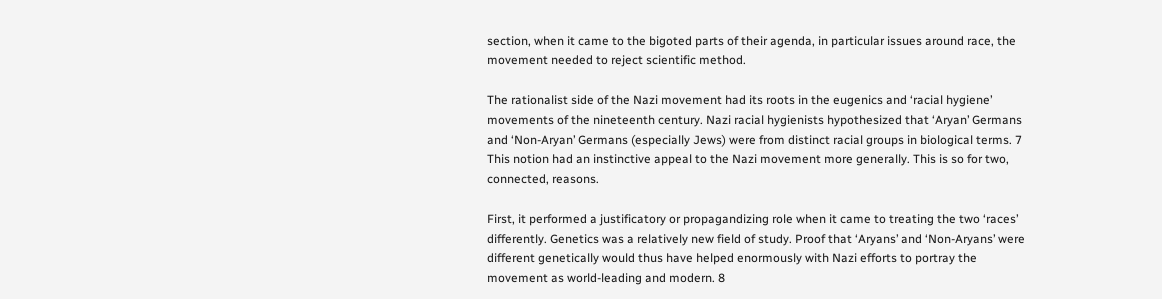section, when it came to the bigoted parts of their agenda, in particular issues around race, the movement needed to reject scientific method.

The rationalist side of the Nazi movement had its roots in the eugenics and ‘racial hygiene’ movements of the nineteenth century. Nazi racial hygienists hypothesized that ‘Aryan’ Germans and ‘Non-Aryan’ Germans (especially Jews) were from distinct racial groups in biological terms. 7 This notion had an instinctive appeal to the Nazi movement more generally. This is so for two, connected, reasons.

First, it performed a justificatory or propagandizing role when it came to treating the two ‘races’ differently. Genetics was a relatively new field of study. Proof that ‘Aryans’ and ‘Non-Aryans’ were different genetically would thus have helped enormously with Nazi efforts to portray the movement as world-leading and modern. 8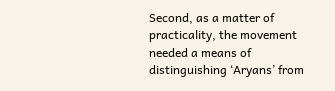Second, as a matter of practicality, the movement needed a means of distinguishing ‘Aryans’ from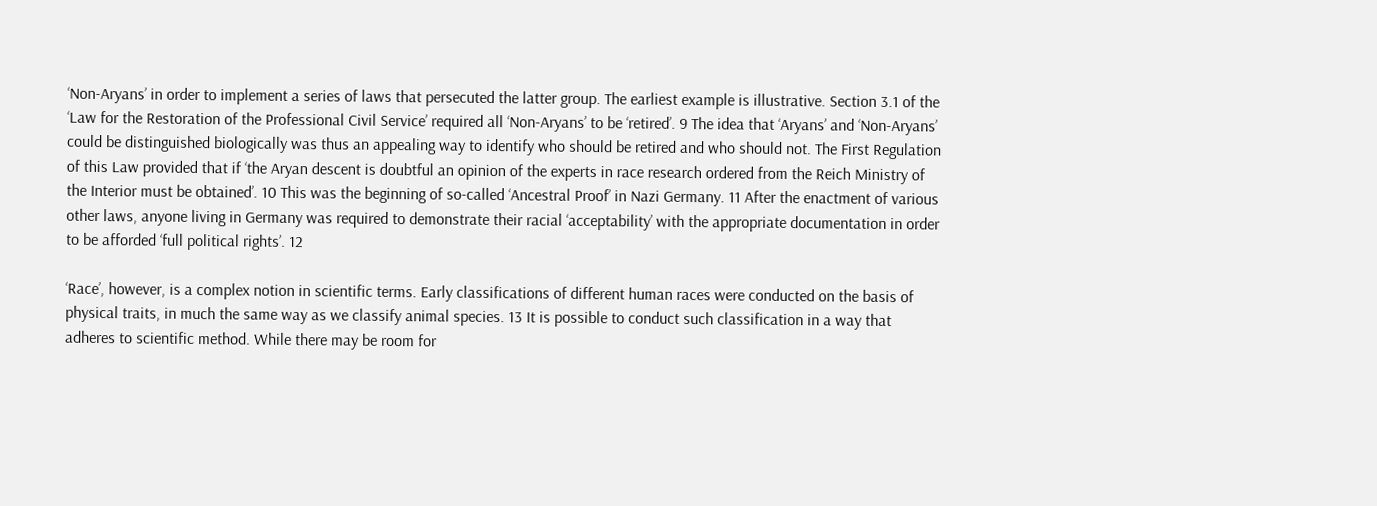‘Non-Aryans’ in order to implement a series of laws that persecuted the latter group. The earliest example is illustrative. Section 3.1 of the ‘Law for the Restoration of the Professional Civil Service’ required all ‘Non-Aryans’ to be ‘retired’. 9 The idea that ‘Aryans’ and ‘Non-Aryans’ could be distinguished biologically was thus an appealing way to identify who should be retired and who should not. The First Regulation of this Law provided that if ‘the Aryan descent is doubtful an opinion of the experts in race research ordered from the Reich Ministry of the Interior must be obtained’. 10 This was the beginning of so-called ‘Ancestral Proof’ in Nazi Germany. 11 After the enactment of various other laws, anyone living in Germany was required to demonstrate their racial ‘acceptability’ with the appropriate documentation in order to be afforded ‘full political rights’. 12

‘Race’, however, is a complex notion in scientific terms. Early classifications of different human races were conducted on the basis of physical traits, in much the same way as we classify animal species. 13 It is possible to conduct such classification in a way that adheres to scientific method. While there may be room for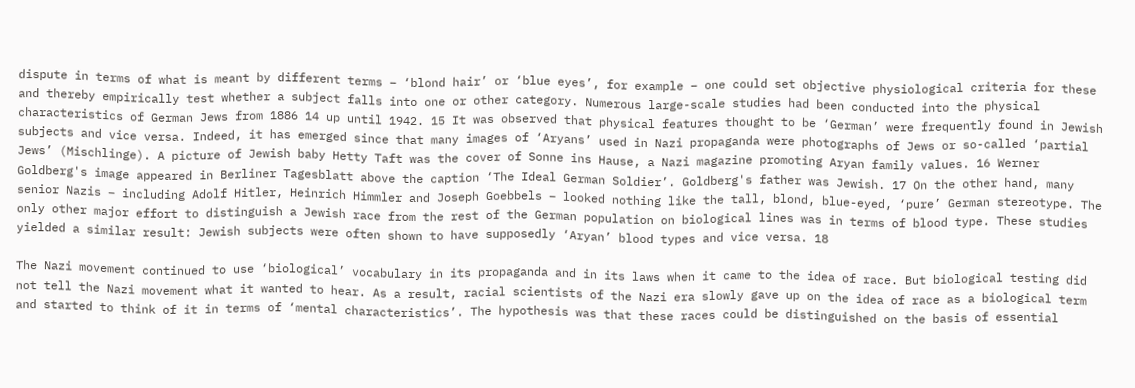dispute in terms of what is meant by different terms – ‘blond hair’ or ‘blue eyes’, for example – one could set objective physiological criteria for these and thereby empirically test whether a subject falls into one or other category. Numerous large-scale studies had been conducted into the physical characteristics of German Jews from 1886 14 up until 1942. 15 It was observed that physical features thought to be ‘German’ were frequently found in Jewish subjects and vice versa. Indeed, it has emerged since that many images of ‘Aryans’ used in Nazi propaganda were photographs of Jews or so-called ‘partial Jews’ (Mischlinge). A picture of Jewish baby Hetty Taft was the cover of Sonne ins Hause, a Nazi magazine promoting Aryan family values. 16 Werner Goldberg's image appeared in Berliner Tagesblatt above the caption ‘The Ideal German Soldier’. Goldberg's father was Jewish. 17 On the other hand, many senior Nazis – including Adolf Hitler, Heinrich Himmler and Joseph Goebbels – looked nothing like the tall, blond, blue-eyed, ‘pure’ German stereotype. The only other major effort to distinguish a Jewish race from the rest of the German population on biological lines was in terms of blood type. These studies yielded a similar result: Jewish subjects were often shown to have supposedly ‘Aryan’ blood types and vice versa. 18

The Nazi movement continued to use ‘biological’ vocabulary in its propaganda and in its laws when it came to the idea of race. But biological testing did not tell the Nazi movement what it wanted to hear. As a result, racial scientists of the Nazi era slowly gave up on the idea of race as a biological term and started to think of it in terms of ‘mental characteristics’. The hypothesis was that these races could be distinguished on the basis of essential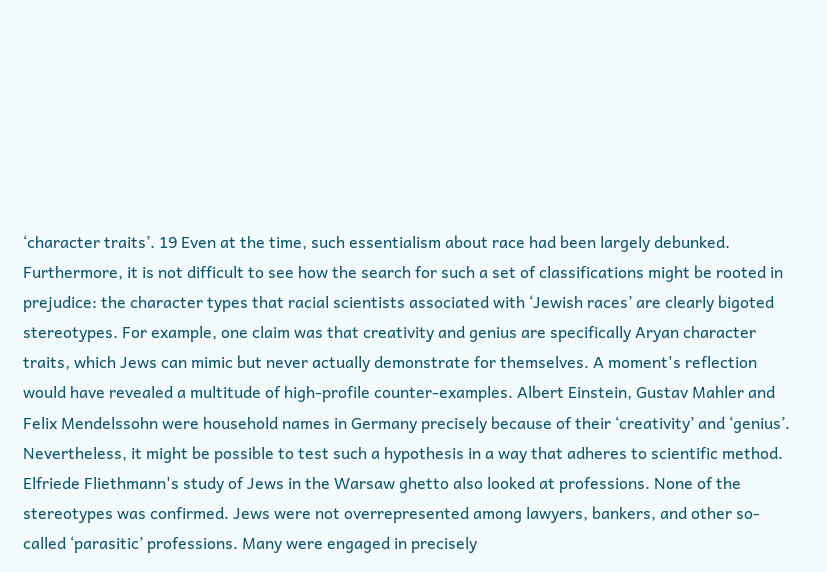‘character traits’. 19 Even at the time, such essentialism about race had been largely debunked. Furthermore, it is not difficult to see how the search for such a set of classifications might be rooted in prejudice: the character types that racial scientists associated with ‘Jewish races’ are clearly bigoted stereotypes. For example, one claim was that creativity and genius are specifically Aryan character traits, which Jews can mimic but never actually demonstrate for themselves. A moment's reflection would have revealed a multitude of high-profile counter-examples. Albert Einstein, Gustav Mahler and Felix Mendelssohn were household names in Germany precisely because of their ‘creativity’ and ‘genius’. Nevertheless, it might be possible to test such a hypothesis in a way that adheres to scientific method. Elfriede Fliethmann's study of Jews in the Warsaw ghetto also looked at professions. None of the stereotypes was confirmed. Jews were not overrepresented among lawyers, bankers, and other so-called ‘parasitic’ professions. Many were engaged in precisely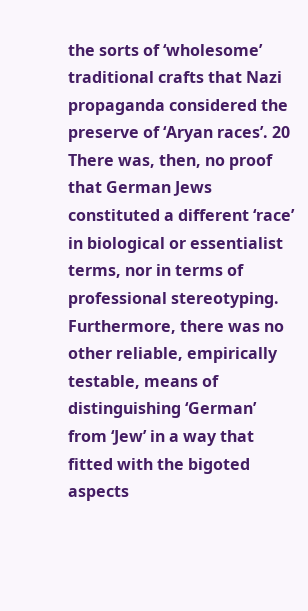the sorts of ‘wholesome’ traditional crafts that Nazi propaganda considered the preserve of ‘Aryan races’. 20 There was, then, no proof that German Jews constituted a different ‘race’ in biological or essentialist terms, nor in terms of professional stereotyping. Furthermore, there was no other reliable, empirically testable, means of distinguishing ‘German’ from ‘Jew’ in a way that fitted with the bigoted aspects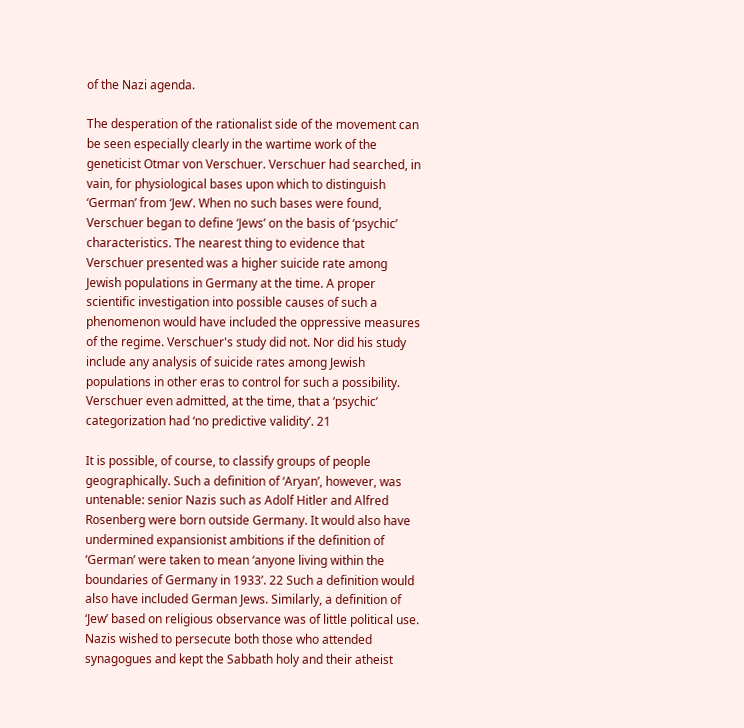of the Nazi agenda.

The desperation of the rationalist side of the movement can be seen especially clearly in the wartime work of the geneticist Otmar von Verschuer. Verschuer had searched, in vain, for physiological bases upon which to distinguish ‘German’ from ‘Jew’. When no such bases were found, Verschuer began to define ‘Jews’ on the basis of ‘psychic’ characteristics. The nearest thing to evidence that Verschuer presented was a higher suicide rate among Jewish populations in Germany at the time. A proper scientific investigation into possible causes of such a phenomenon would have included the oppressive measures of the regime. Verschuer's study did not. Nor did his study include any analysis of suicide rates among Jewish populations in other eras to control for such a possibility. Verschuer even admitted, at the time, that a ‘psychic’ categorization had ‘no predictive validity’. 21

It is possible, of course, to classify groups of people geographically. Such a definition of ‘Aryan’, however, was untenable: senior Nazis such as Adolf Hitler and Alfred Rosenberg were born outside Germany. It would also have undermined expansionist ambitions if the definition of ‘German’ were taken to mean ‘anyone living within the boundaries of Germany in 1933’. 22 Such a definition would also have included German Jews. Similarly, a definition of ‘Jew’ based on religious observance was of little political use. Nazis wished to persecute both those who attended synagogues and kept the Sabbath holy and their atheist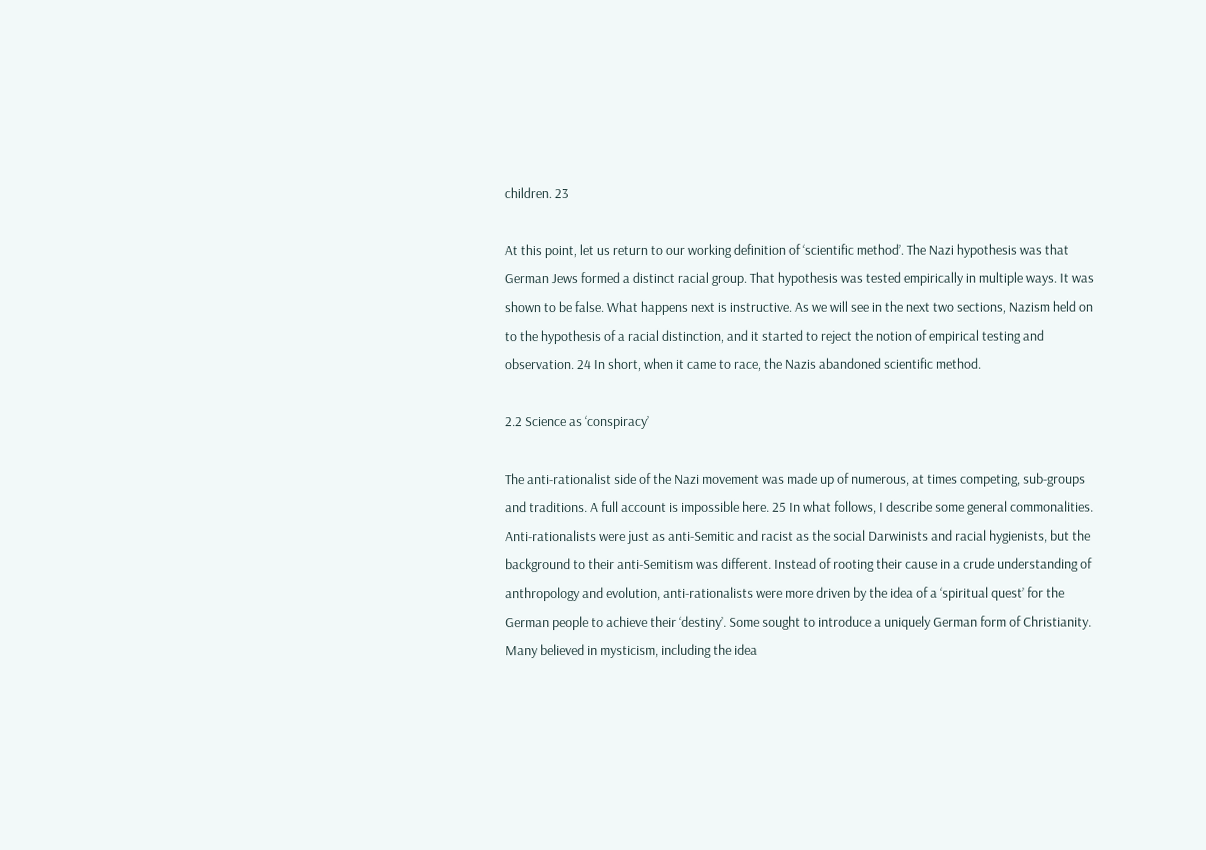children. 23

At this point, let us return to our working definition of ‘scientific method’. The Nazi hypothesis was that German Jews formed a distinct racial group. That hypothesis was tested empirically in multiple ways. It was shown to be false. What happens next is instructive. As we will see in the next two sections, Nazism held on to the hypothesis of a racial distinction, and it started to reject the notion of empirical testing and observation. 24 In short, when it came to race, the Nazis abandoned scientific method.

2.2 Science as ‘conspiracy’

The anti-rationalist side of the Nazi movement was made up of numerous, at times competing, sub-groups and traditions. A full account is impossible here. 25 In what follows, I describe some general commonalities. Anti-rationalists were just as anti-Semitic and racist as the social Darwinists and racial hygienists, but the background to their anti-Semitism was different. Instead of rooting their cause in a crude understanding of anthropology and evolution, anti-rationalists were more driven by the idea of a ‘spiritual quest’ for the German people to achieve their ‘destiny’. Some sought to introduce a uniquely German form of Christianity. Many believed in mysticism, including the idea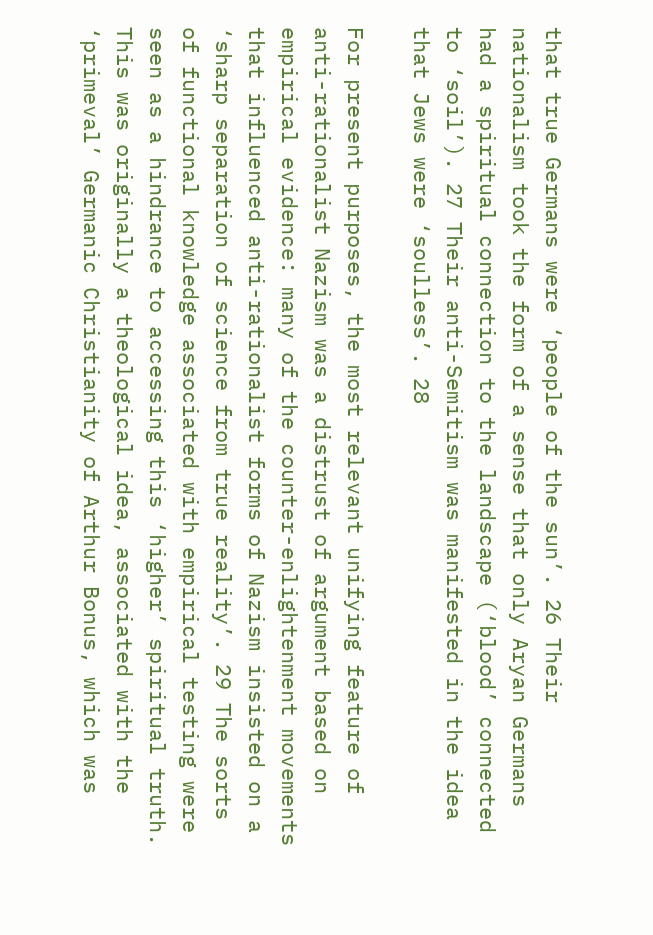that true Germans were ‘people of the sun’. 26 Their nationalism took the form of a sense that only Aryan Germans had a spiritual connection to the landscape (‘blood’ connected to ‘soil’). 27 Their anti-Semitism was manifested in the idea that Jews were ‘soulless’. 28

For present purposes, the most relevant unifying feature of anti-rationalist Nazism was a distrust of argument based on empirical evidence: many of the counter-enlightenment movements that influenced anti-rationalist forms of Nazism insisted on a ‘sharp separation of science from true reality’. 29 The sorts of functional knowledge associated with empirical testing were seen as a hindrance to accessing this ‘higher’ spiritual truth. This was originally a theological idea, associated with the ‘primeval’ Germanic Christianity of Arthur Bonus, which was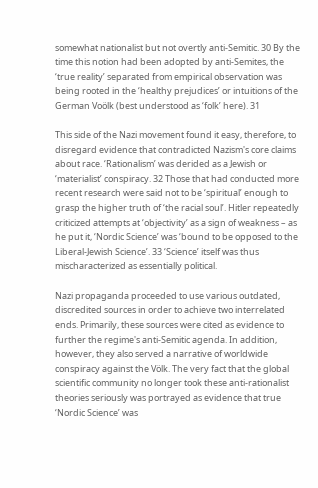somewhat nationalist but not overtly anti-Semitic. 30 By the time this notion had been adopted by anti-Semites, the ‘true reality’ separated from empirical observation was being rooted in the ‘healthy prejudices’ or intuitions of the German Voölk (best understood as ‘folk’ here). 31

This side of the Nazi movement found it easy, therefore, to disregard evidence that contradicted Nazism's core claims about race. ‘Rationalism’ was derided as a Jewish or ‘materialist’ conspiracy. 32 Those that had conducted more recent research were said not to be ‘spiritual’ enough to grasp the higher truth of ‘the racial soul’. Hitler repeatedly criticized attempts at ‘objectivity’ as a sign of weakness – as he put it, ‘Nordic Science’ was ‘bound to be opposed to the Liberal-Jewish Science’. 33 ‘Science’ itself was thus mischaracterized as essentially political.

Nazi propaganda proceeded to use various outdated, discredited sources in order to achieve two interrelated ends. Primarily, these sources were cited as evidence to further the regime's anti-Semitic agenda. In addition, however, they also served a narrative of worldwide conspiracy against the Völk. The very fact that the global scientific community no longer took these anti-rationalist theories seriously was portrayed as evidence that true ‘Nordic Science’ was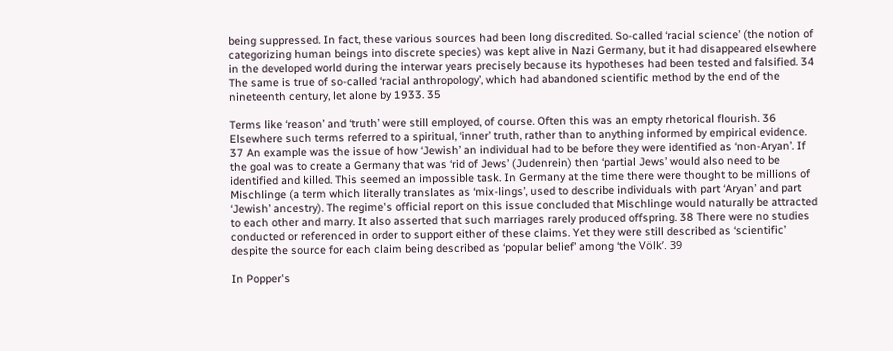being suppressed. In fact, these various sources had been long discredited. So-called ‘racial science’ (the notion of categorizing human beings into discrete species) was kept alive in Nazi Germany, but it had disappeared elsewhere in the developed world during the interwar years precisely because its hypotheses had been tested and falsified. 34 The same is true of so-called ‘racial anthropology’, which had abandoned scientific method by the end of the nineteenth century, let alone by 1933. 35

Terms like ‘reason’ and ‘truth’ were still employed, of course. Often this was an empty rhetorical flourish. 36 Elsewhere such terms referred to a spiritual, ‘inner’ truth, rather than to anything informed by empirical evidence. 37 An example was the issue of how ‘Jewish’ an individual had to be before they were identified as ‘non-Aryan’. If the goal was to create a Germany that was ‘rid of Jews’ (Judenrein) then ‘partial Jews’ would also need to be identified and killed. This seemed an impossible task. In Germany at the time there were thought to be millions of Mischlinge (a term which literally translates as ‘mix-lings’, used to describe individuals with part ‘Aryan’ and part ‘Jewish’ ancestry). The regime's official report on this issue concluded that Mischlinge would naturally be attracted to each other and marry. It also asserted that such marriages rarely produced offspring. 38 There were no studies conducted or referenced in order to support either of these claims. Yet they were still described as ‘scientific’ despite the source for each claim being described as ‘popular belief’ among ‘the Völk’. 39

In Popper's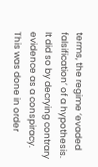terms, the regime ‘evaded falsification’ of a hypothesis. It did so by decrying contrary evidence as a conspiracy. This was done in order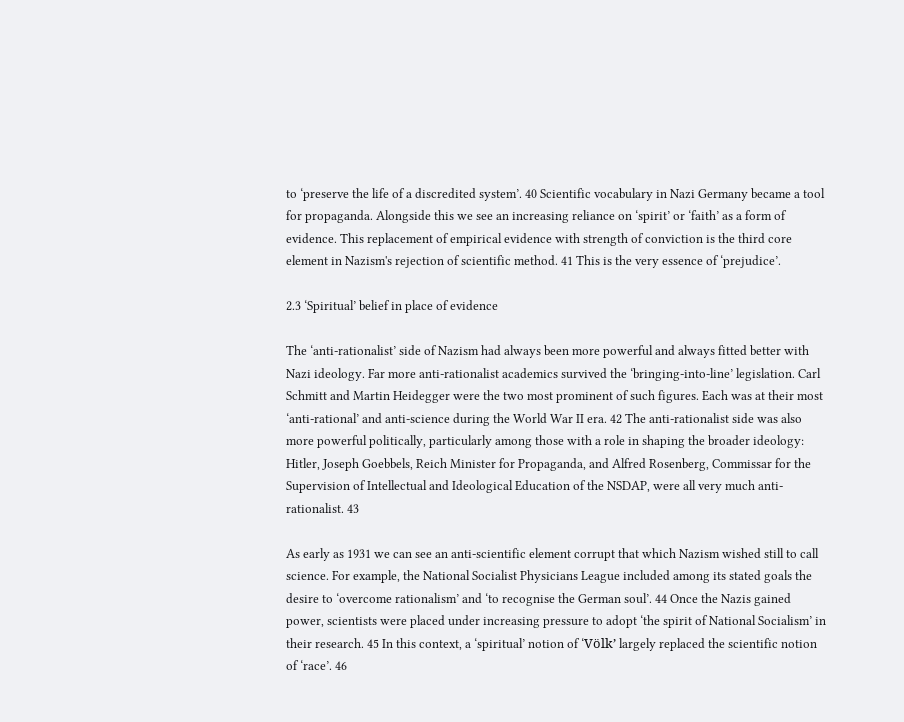to ‘preserve the life of a discredited system’. 40 Scientific vocabulary in Nazi Germany became a tool for propaganda. Alongside this we see an increasing reliance on ‘spirit’ or ‘faith’ as a form of evidence. This replacement of empirical evidence with strength of conviction is the third core element in Nazism's rejection of scientific method. 41 This is the very essence of ‘prejudice’.

2.3 ‘Spiritual’ belief in place of evidence

The ‘anti-rationalist’ side of Nazism had always been more powerful and always fitted better with Nazi ideology. Far more anti-rationalist academics survived the ‘bringing-into-line’ legislation. Carl Schmitt and Martin Heidegger were the two most prominent of such figures. Each was at their most ‘anti-rational’ and anti-science during the World War II era. 42 The anti-rationalist side was also more powerful politically, particularly among those with a role in shaping the broader ideology: Hitler, Joseph Goebbels, Reich Minister for Propaganda, and Alfred Rosenberg, Commissar for the Supervision of Intellectual and Ideological Education of the NSDAP, were all very much anti-rationalist. 43

As early as 1931 we can see an anti-scientific element corrupt that which Nazism wished still to call science. For example, the National Socialist Physicians League included among its stated goals the desire to ‘overcome rationalism’ and ‘to recognise the German soul’. 44 Once the Nazis gained power, scientists were placed under increasing pressure to adopt ‘the spirit of National Socialism’ in their research. 45 In this context, a ‘spiritual’ notion of ‘Völk’ largely replaced the scientific notion of ‘race’. 46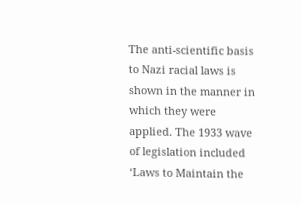The anti-scientific basis to Nazi racial laws is shown in the manner in which they were applied. The 1933 wave of legislation included ‘Laws to Maintain the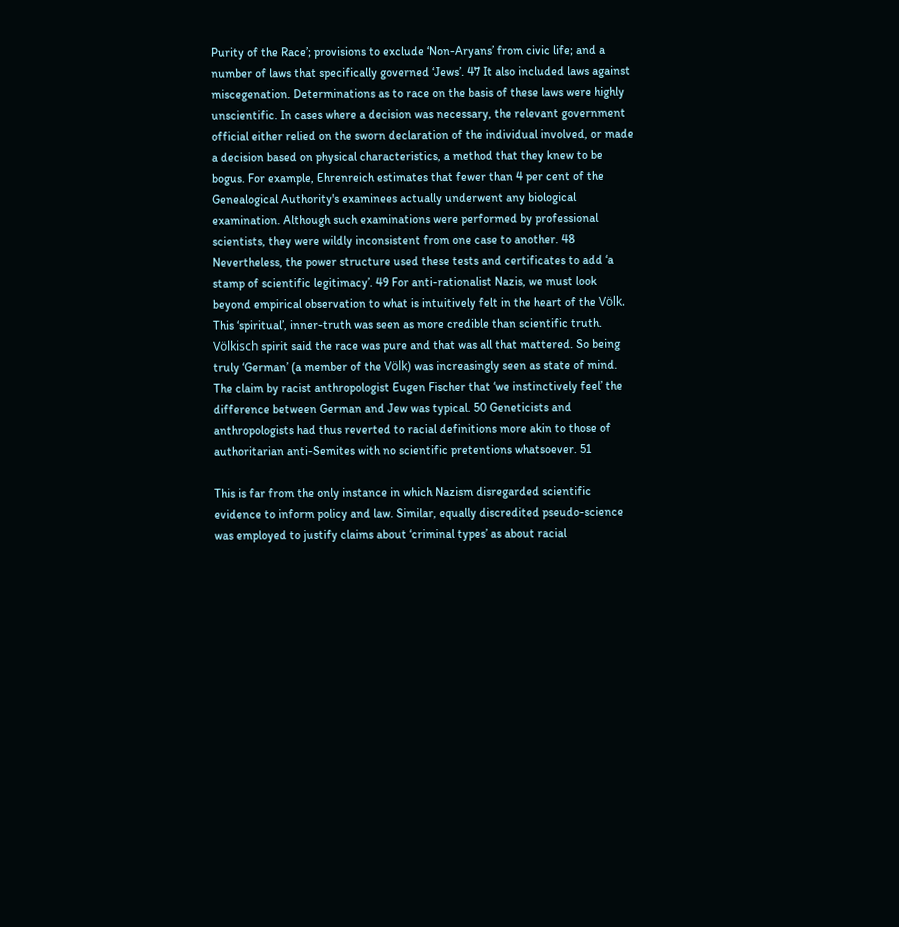Purity of the Race’; provisions to exclude ‘Non-Aryans’ from civic life; and a number of laws that specifically governed ‘Jews’. 47 It also included laws against miscegenation. Determinations as to race on the basis of these laws were highly unscientific. In cases where a decision was necessary, the relevant government official either relied on the sworn declaration of the individual involved, or made a decision based on physical characteristics, a method that they knew to be bogus. For example, Ehrenreich estimates that fewer than 4 per cent of the Genealogical Authority's examinees actually underwent any biological examination. Although such examinations were performed by professional scientists, they were wildly inconsistent from one case to another. 48 Nevertheless, the power structure used these tests and certificates to add ‘a stamp of scientific legitimacy’. 49 For anti-rationalist Nazis, we must look beyond empirical observation to what is intuitively felt in the heart of the Völk. This ‘spiritual’, inner-truth was seen as more credible than scientific truth. Völkisch spirit said the race was pure and that was all that mattered. So being truly ‘German’ (a member of the Völk) was increasingly seen as state of mind. The claim by racist anthropologist Eugen Fischer that ‘we instinctively feel’ the difference between German and Jew was typical. 50 Geneticists and anthropologists had thus reverted to racial definitions more akin to those of authoritarian anti-Semites with no scientific pretentions whatsoever. 51

This is far from the only instance in which Nazism disregarded scientific evidence to inform policy and law. Similar, equally discredited pseudo-science was employed to justify claims about ‘criminal types’ as about racial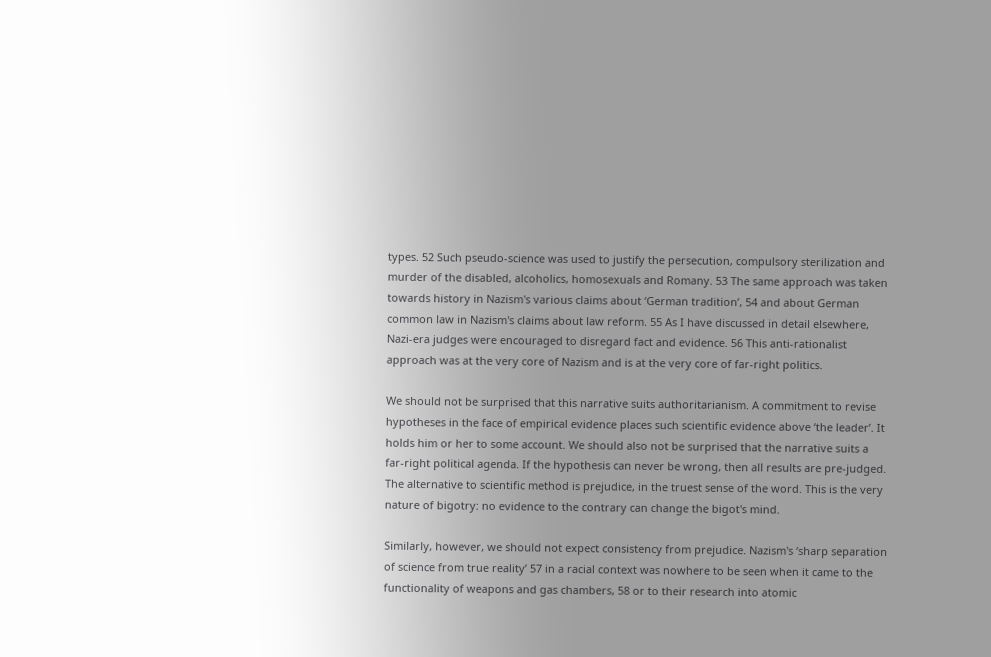types. 52 Such pseudo-science was used to justify the persecution, compulsory sterilization and murder of the disabled, alcoholics, homosexuals and Romany. 53 The same approach was taken towards history in Nazism's various claims about ‘German tradition’, 54 and about German common law in Nazism's claims about law reform. 55 As I have discussed in detail elsewhere, Nazi-era judges were encouraged to disregard fact and evidence. 56 This anti-rationalist approach was at the very core of Nazism and is at the very core of far-right politics.

We should not be surprised that this narrative suits authoritarianism. A commitment to revise hypotheses in the face of empirical evidence places such scientific evidence above ‘the leader’. It holds him or her to some account. We should also not be surprised that the narrative suits a far-right political agenda. If the hypothesis can never be wrong, then all results are pre-judged. The alternative to scientific method is prejudice, in the truest sense of the word. This is the very nature of bigotry: no evidence to the contrary can change the bigot's mind.

Similarly, however, we should not expect consistency from prejudice. Nazism's ‘sharp separation of science from true reality’ 57 in a racial context was nowhere to be seen when it came to the functionality of weapons and gas chambers, 58 or to their research into atomic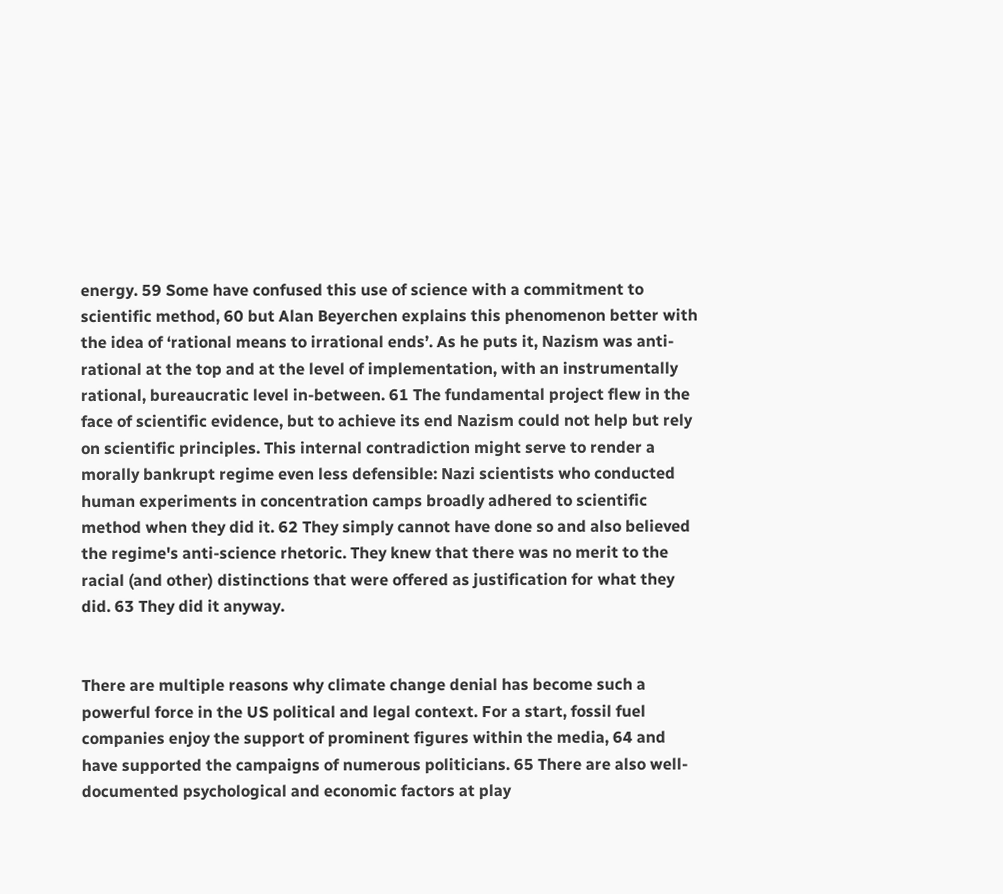energy. 59 Some have confused this use of science with a commitment to scientific method, 60 but Alan Beyerchen explains this phenomenon better with the idea of ‘rational means to irrational ends’. As he puts it, Nazism was anti-rational at the top and at the level of implementation, with an instrumentally rational, bureaucratic level in-between. 61 The fundamental project flew in the face of scientific evidence, but to achieve its end Nazism could not help but rely on scientific principles. This internal contradiction might serve to render a morally bankrupt regime even less defensible: Nazi scientists who conducted human experiments in concentration camps broadly adhered to scientific method when they did it. 62 They simply cannot have done so and also believed the regime's anti-science rhetoric. They knew that there was no merit to the racial (and other) distinctions that were offered as justification for what they did. 63 They did it anyway.


There are multiple reasons why climate change denial has become such a powerful force in the US political and legal context. For a start, fossil fuel companies enjoy the support of prominent figures within the media, 64 and have supported the campaigns of numerous politicians. 65 There are also well-documented psychological and economic factors at play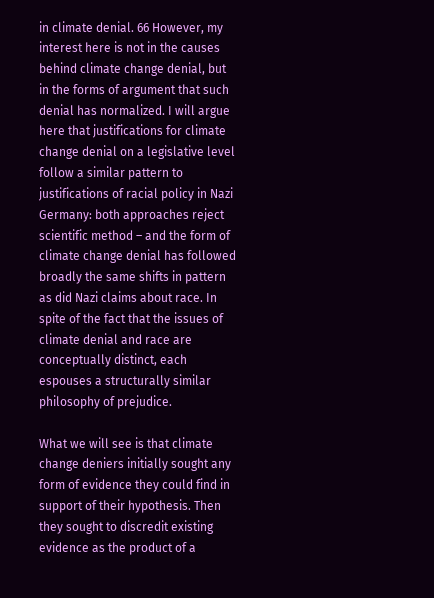in climate denial. 66 However, my interest here is not in the causes behind climate change denial, but in the forms of argument that such denial has normalized. I will argue here that justifications for climate change denial on a legislative level follow a similar pattern to justifications of racial policy in Nazi Germany: both approaches reject scientific method – and the form of climate change denial has followed broadly the same shifts in pattern as did Nazi claims about race. In spite of the fact that the issues of climate denial and race are conceptually distinct, each espouses a structurally similar philosophy of prejudice.

What we will see is that climate change deniers initially sought any form of evidence they could find in support of their hypothesis. Then they sought to discredit existing evidence as the product of a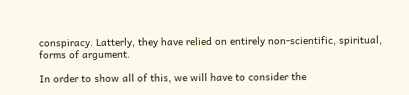conspiracy. Latterly, they have relied on entirely non-scientific, spiritual, forms of argument.

In order to show all of this, we will have to consider the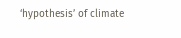‘hypothesis’ of climate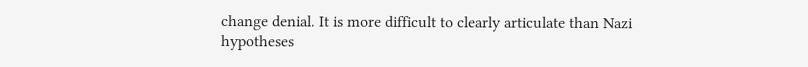change denial. It is more difficult to clearly articulate than Nazi hypotheses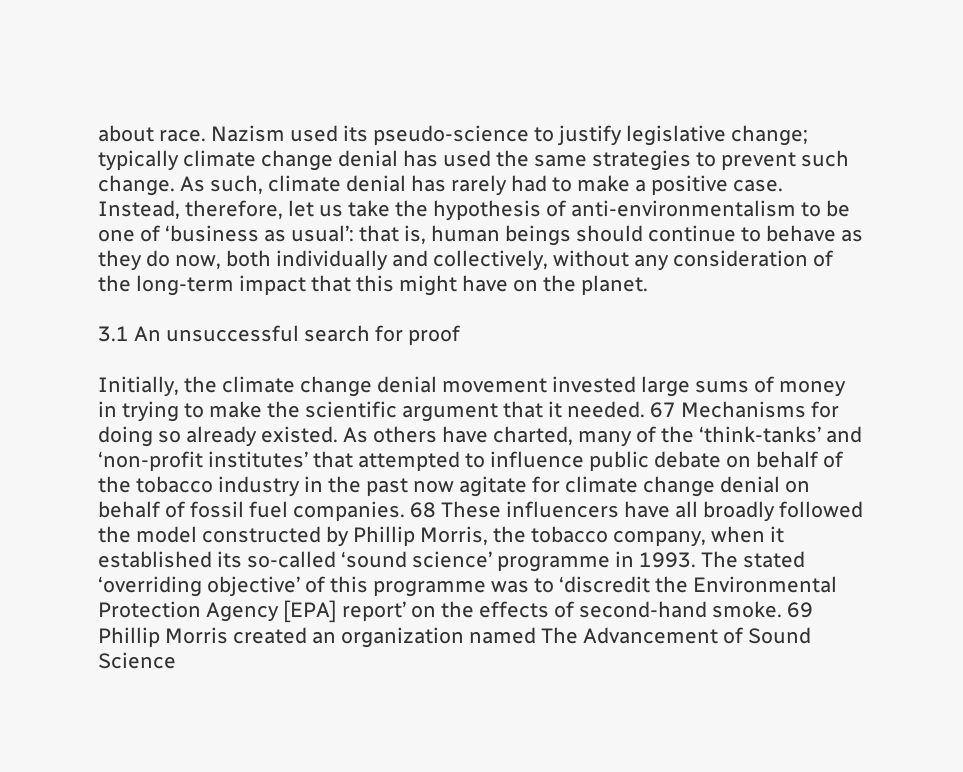about race. Nazism used its pseudo-science to justify legislative change; typically climate change denial has used the same strategies to prevent such change. As such, climate denial has rarely had to make a positive case. Instead, therefore, let us take the hypothesis of anti-environmentalism to be one of ‘business as usual’: that is, human beings should continue to behave as they do now, both individually and collectively, without any consideration of the long-term impact that this might have on the planet.

3.1 An unsuccessful search for proof

Initially, the climate change denial movement invested large sums of money in trying to make the scientific argument that it needed. 67 Mechanisms for doing so already existed. As others have charted, many of the ‘think-tanks’ and ‘non-profit institutes’ that attempted to influence public debate on behalf of the tobacco industry in the past now agitate for climate change denial on behalf of fossil fuel companies. 68 These influencers have all broadly followed the model constructed by Phillip Morris, the tobacco company, when it established its so-called ‘sound science’ programme in 1993. The stated ‘overriding objective’ of this programme was to ‘discredit the Environmental Protection Agency [EPA] report’ on the effects of second-hand smoke. 69 Phillip Morris created an organization named The Advancement of Sound Science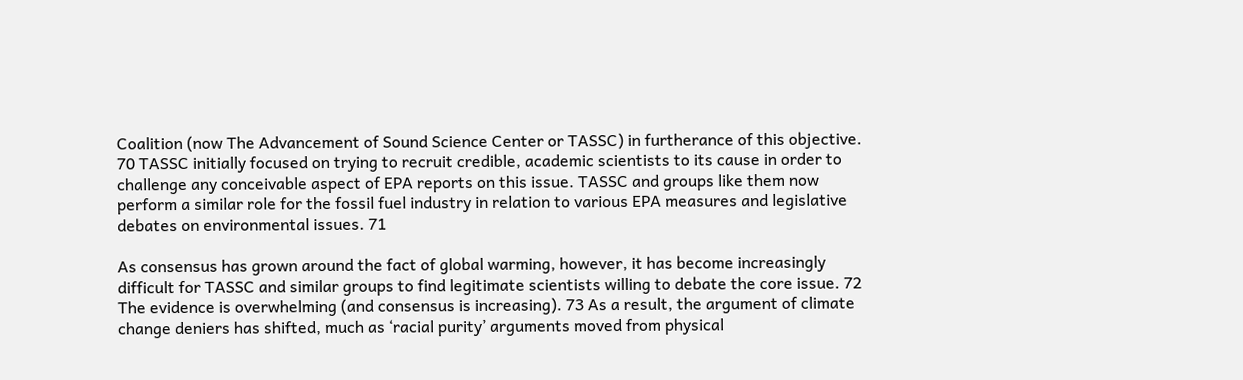Coalition (now The Advancement of Sound Science Center or TASSC) in furtherance of this objective. 70 TASSC initially focused on trying to recruit credible, academic scientists to its cause in order to challenge any conceivable aspect of EPA reports on this issue. TASSC and groups like them now perform a similar role for the fossil fuel industry in relation to various EPA measures and legislative debates on environmental issues. 71

As consensus has grown around the fact of global warming, however, it has become increasingly difficult for TASSC and similar groups to find legitimate scientists willing to debate the core issue. 72 The evidence is overwhelming (and consensus is increasing). 73 As a result, the argument of climate change deniers has shifted, much as ‘racial purity’ arguments moved from physical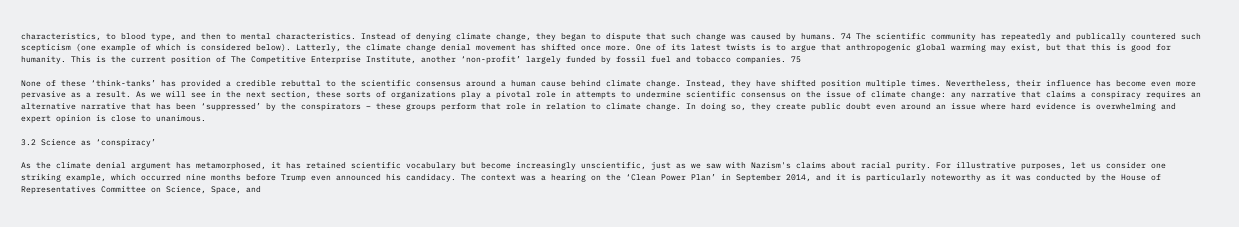characteristics, to blood type, and then to mental characteristics. Instead of denying climate change, they began to dispute that such change was caused by humans. 74 The scientific community has repeatedly and publically countered such scepticism (one example of which is considered below). Latterly, the climate change denial movement has shifted once more. One of its latest twists is to argue that anthropogenic global warming may exist, but that this is good for humanity. This is the current position of The Competitive Enterprise Institute, another ‘non-profit’ largely funded by fossil fuel and tobacco companies. 75

None of these ‘think-tanks’ has provided a credible rebuttal to the scientific consensus around a human cause behind climate change. Instead, they have shifted position multiple times. Nevertheless, their influence has become even more pervasive as a result. As we will see in the next section, these sorts of organizations play a pivotal role in attempts to undermine scientific consensus on the issue of climate change: any narrative that claims a conspiracy requires an alternative narrative that has been ‘suppressed’ by the conspirators – these groups perform that role in relation to climate change. In doing so, they create public doubt even around an issue where hard evidence is overwhelming and expert opinion is close to unanimous.

3.2 Science as ‘conspiracy’

As the climate denial argument has metamorphosed, it has retained scientific vocabulary but become increasingly unscientific, just as we saw with Nazism's claims about racial purity. For illustrative purposes, let us consider one striking example, which occurred nine months before Trump even announced his candidacy. The context was a hearing on the ‘Clean Power Plan’ in September 2014, and it is particularly noteworthy as it was conducted by the House of Representatives Committee on Science, Space, and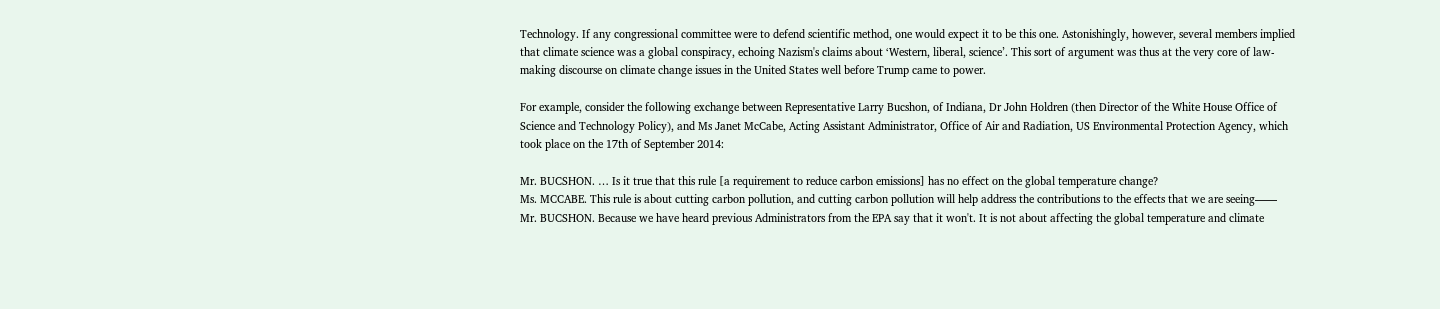Technology. If any congressional committee were to defend scientific method, one would expect it to be this one. Astonishingly, however, several members implied that climate science was a global conspiracy, echoing Nazism's claims about ‘Western, liberal, science’. This sort of argument was thus at the very core of law-making discourse on climate change issues in the United States well before Trump came to power.

For example, consider the following exchange between Representative Larry Bucshon, of Indiana, Dr John Holdren (then Director of the White House Office of Science and Technology Policy), and Ms Janet McCabe, Acting Assistant Administrator, Office of Air and Radiation, US Environmental Protection Agency, which took place on the 17th of September 2014:

Mr. BUCSHON. … Is it true that this rule [a requirement to reduce carbon emissions] has no effect on the global temperature change?
Ms. MCCABE. This rule is about cutting carbon pollution, and cutting carbon pollution will help address the contributions to the effects that we are seeing——
Mr. BUCSHON. Because we have heard previous Administrators from the EPA say that it won't. It is not about affecting the global temperature and climate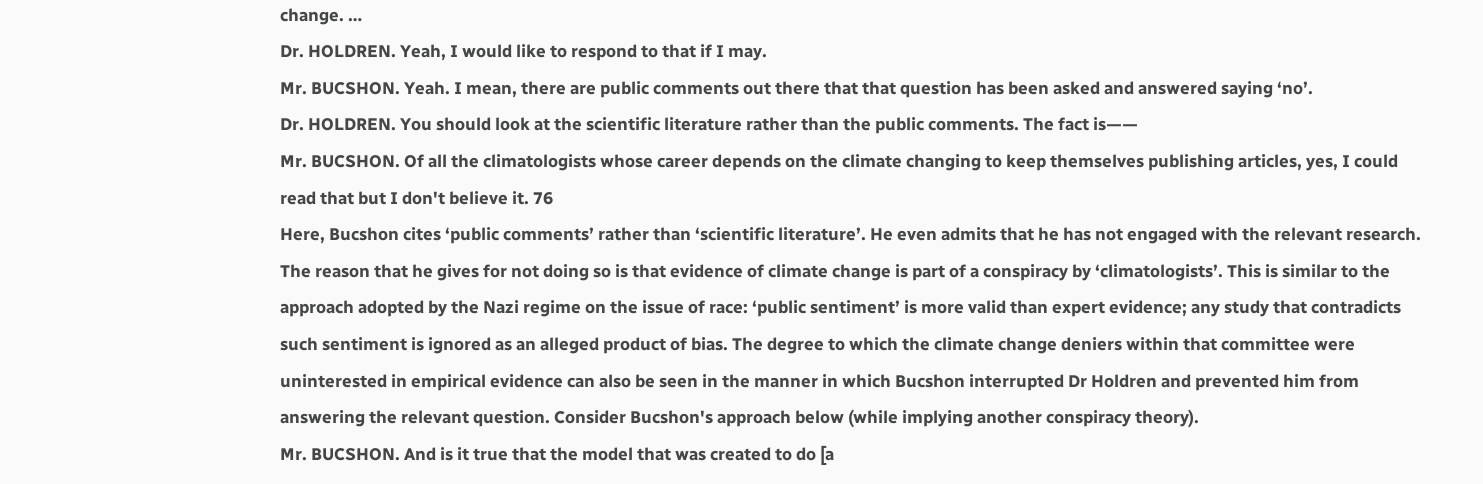change. …
Dr. HOLDREN. Yeah, I would like to respond to that if I may.
Mr. BUCSHON. Yeah. I mean, there are public comments out there that that question has been asked and answered saying ‘no’.
Dr. HOLDREN. You should look at the scientific literature rather than the public comments. The fact is——
Mr. BUCSHON. Of all the climatologists whose career depends on the climate changing to keep themselves publishing articles, yes, I could read that but I don't believe it. 76
Here, Bucshon cites ‘public comments’ rather than ‘scientific literature’. He even admits that he has not engaged with the relevant research. The reason that he gives for not doing so is that evidence of climate change is part of a conspiracy by ‘climatologists’. This is similar to the approach adopted by the Nazi regime on the issue of race: ‘public sentiment’ is more valid than expert evidence; any study that contradicts such sentiment is ignored as an alleged product of bias. The degree to which the climate change deniers within that committee were uninterested in empirical evidence can also be seen in the manner in which Bucshon interrupted Dr Holdren and prevented him from answering the relevant question. Consider Bucshon's approach below (while implying another conspiracy theory).
Mr. BUCSHON. And is it true that the model that was created to do [a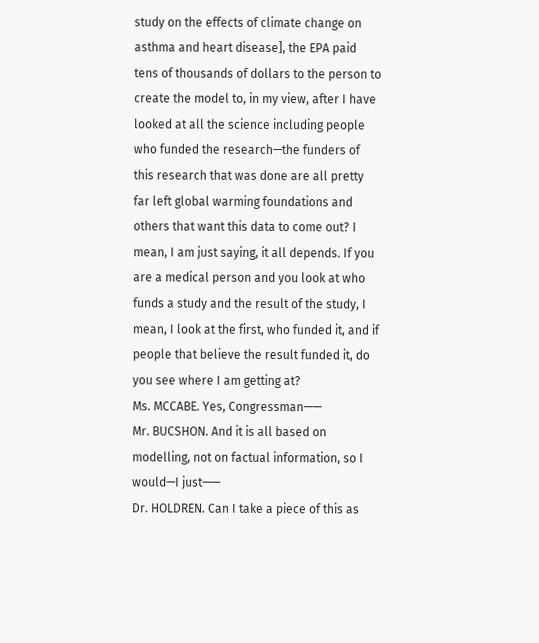study on the effects of climate change on asthma and heart disease], the EPA paid tens of thousands of dollars to the person to create the model to, in my view, after I have looked at all the science including people who funded the research—the funders of this research that was done are all pretty far left global warming foundations and others that want this data to come out? I mean, I am just saying, it all depends. If you are a medical person and you look at who funds a study and the result of the study, I mean, I look at the first, who funded it, and if people that believe the result funded it, do you see where I am getting at?
Ms. MCCABE. Yes, Congressman——
Mr. BUCSHON. And it is all based on modelling, not on factual information, so I would—I just——
Dr. HOLDREN. Can I take a piece of this as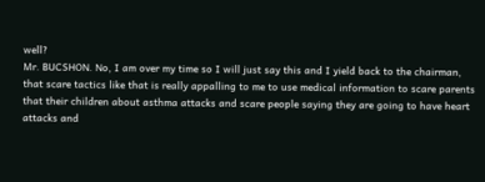well?
Mr. BUCSHON. No, I am over my time so I will just say this and I yield back to the chairman, that scare tactics like that is really appalling to me to use medical information to scare parents that their children about asthma attacks and scare people saying they are going to have heart attacks and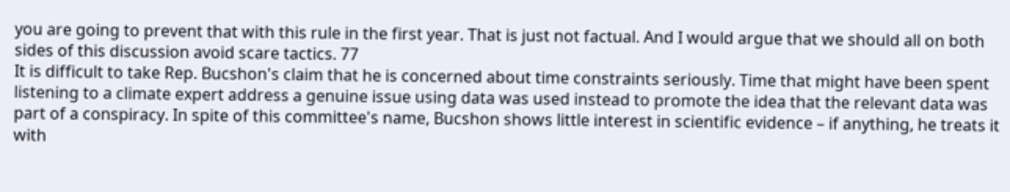you are going to prevent that with this rule in the first year. That is just not factual. And I would argue that we should all on both sides of this discussion avoid scare tactics. 77
It is difficult to take Rep. Bucshon's claim that he is concerned about time constraints seriously. Time that might have been spent listening to a climate expert address a genuine issue using data was used instead to promote the idea that the relevant data was part of a conspiracy. In spite of this committee's name, Bucshon shows little interest in scientific evidence – if anything, he treats it with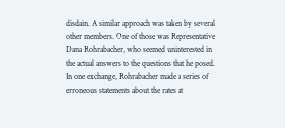disdain. A similar approach was taken by several other members. One of those was Representative Dana Rohrabacher, who seemed uninterested in the actual answers to the questions that he posed. In one exchange, Rohrabacher made a series of erroneous statements about the rates at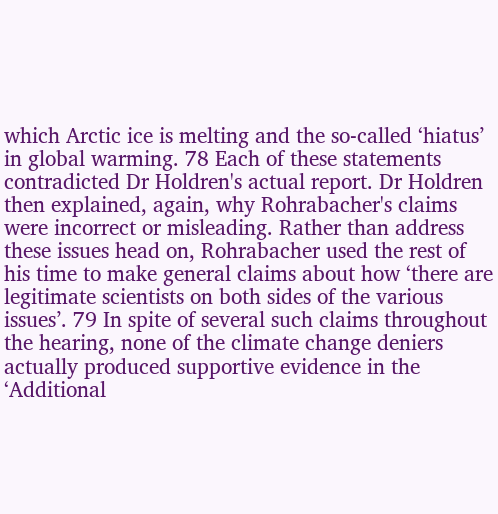which Arctic ice is melting and the so-called ‘hiatus’ in global warming. 78 Each of these statements contradicted Dr Holdren's actual report. Dr Holdren then explained, again, why Rohrabacher's claims were incorrect or misleading. Rather than address these issues head on, Rohrabacher used the rest of his time to make general claims about how ‘there are legitimate scientists on both sides of the various issues’. 79 In spite of several such claims throughout the hearing, none of the climate change deniers actually produced supportive evidence in the ‘Additional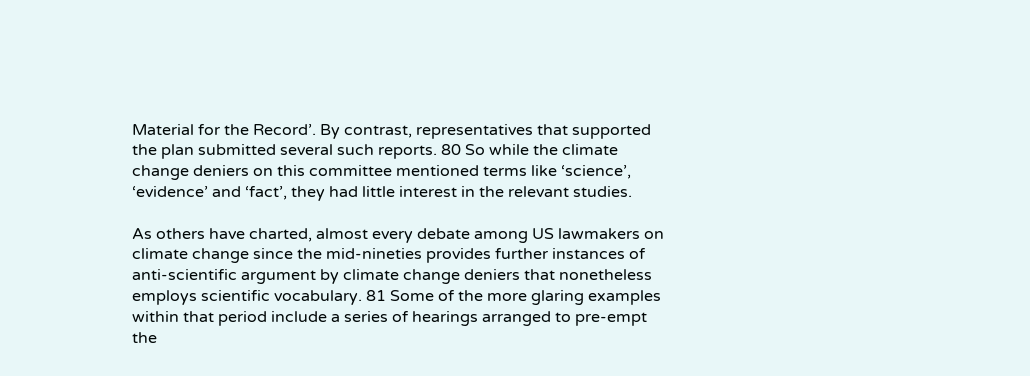Material for the Record’. By contrast, representatives that supported the plan submitted several such reports. 80 So while the climate change deniers on this committee mentioned terms like ‘science’, ‘evidence’ and ‘fact’, they had little interest in the relevant studies.

As others have charted, almost every debate among US lawmakers on climate change since the mid-nineties provides further instances of anti-scientific argument by climate change deniers that nonetheless employs scientific vocabulary. 81 Some of the more glaring examples within that period include a series of hearings arranged to pre-empt the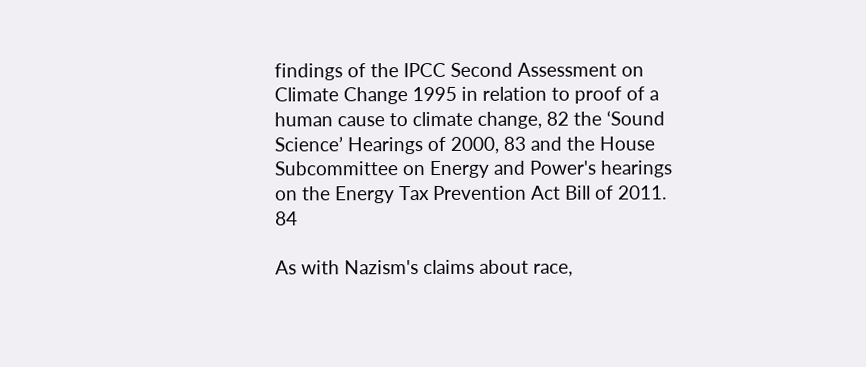findings of the IPCC Second Assessment on Climate Change 1995 in relation to proof of a human cause to climate change, 82 the ‘Sound Science’ Hearings of 2000, 83 and the House Subcommittee on Energy and Power's hearings on the Energy Tax Prevention Act Bill of 2011. 84

As with Nazism's claims about race,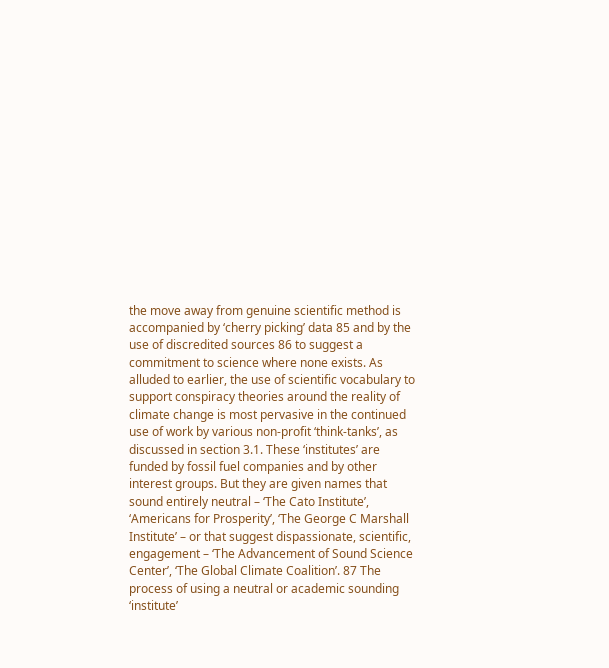the move away from genuine scientific method is accompanied by ‘cherry picking’ data 85 and by the use of discredited sources 86 to suggest a commitment to science where none exists. As alluded to earlier, the use of scientific vocabulary to support conspiracy theories around the reality of climate change is most pervasive in the continued use of work by various non-profit ‘think-tanks’, as discussed in section 3.1. These ‘institutes’ are funded by fossil fuel companies and by other interest groups. But they are given names that sound entirely neutral – ‘The Cato Institute’, ‘Americans for Prosperity’, ‘The George C Marshall Institute’ – or that suggest dispassionate, scientific, engagement – ‘The Advancement of Sound Science Center’, ‘The Global Climate Coalition’. 87 The process of using a neutral or academic sounding ‘institute’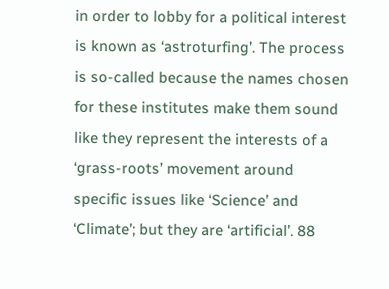in order to lobby for a political interest is known as ‘astroturfing’. The process is so-called because the names chosen for these institutes make them sound like they represent the interests of a ‘grass-roots’ movement around specific issues like ‘Science’ and ‘Climate’; but they are ‘artificial’. 88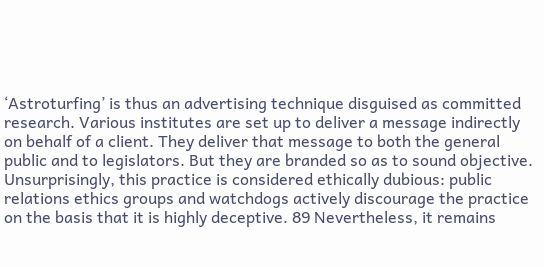‘Astroturfing’ is thus an advertising technique disguised as committed research. Various institutes are set up to deliver a message indirectly on behalf of a client. They deliver that message to both the general public and to legislators. But they are branded so as to sound objective. Unsurprisingly, this practice is considered ethically dubious: public relations ethics groups and watchdogs actively discourage the practice on the basis that it is highly deceptive. 89 Nevertheless, it remains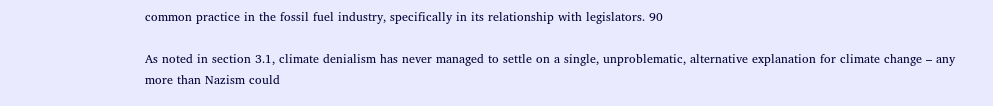common practice in the fossil fuel industry, specifically in its relationship with legislators. 90

As noted in section 3.1, climate denialism has never managed to settle on a single, unproblematic, alternative explanation for climate change – any more than Nazism could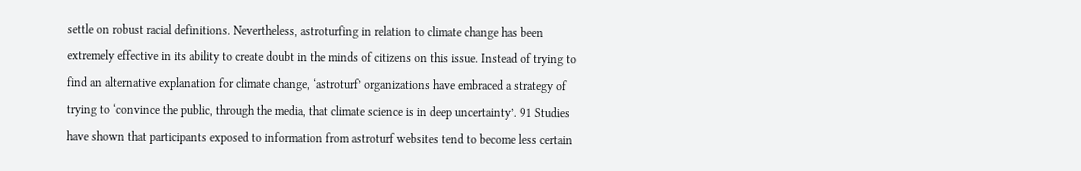settle on robust racial definitions. Nevertheless, astroturfing in relation to climate change has been extremely effective in its ability to create doubt in the minds of citizens on this issue. Instead of trying to find an alternative explanation for climate change, ‘astroturf’ organizations have embraced a strategy of trying to ‘convince the public, through the media, that climate science is in deep uncertainty’. 91 Studies have shown that participants exposed to information from astroturf websites tend to become less certain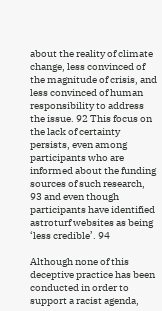about the reality of climate change, less convinced of the magnitude of crisis, and less convinced of human responsibility to address the issue. 92 This focus on the lack of certainty persists, even among participants who are informed about the funding sources of such research, 93 and even though participants have identified astroturf websites as being ‘less credible’. 94

Although none of this deceptive practice has been conducted in order to support a racist agenda,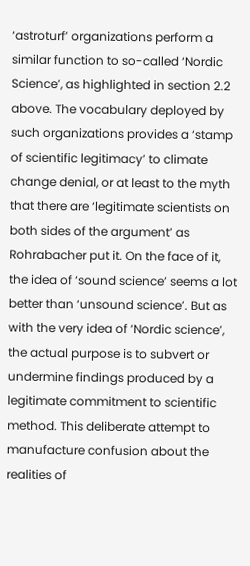‘astroturf’ organizations perform a similar function to so-called ‘Nordic Science’, as highlighted in section 2.2 above. The vocabulary deployed by such organizations provides a ‘stamp of scientific legitimacy’ to climate change denial, or at least to the myth that there are ‘legitimate scientists on both sides of the argument’ as Rohrabacher put it. On the face of it, the idea of ‘sound science’ seems a lot better than ‘unsound science’. But as with the very idea of ‘Nordic science’, the actual purpose is to subvert or undermine findings produced by a legitimate commitment to scientific method. This deliberate attempt to manufacture confusion about the realities of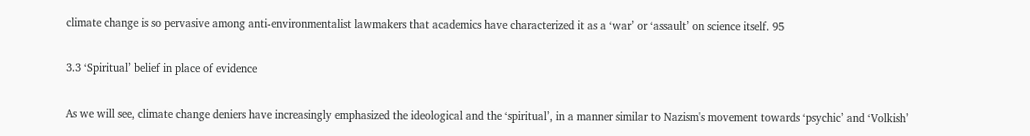climate change is so pervasive among anti-environmentalist lawmakers that academics have characterized it as a ‘war’ or ‘assault’ on science itself. 95

3.3 ‘Spiritual’ belief in place of evidence

As we will see, climate change deniers have increasingly emphasized the ideological and the ‘spiritual’, in a manner similar to Nazism's movement towards ‘psychic’ and ‘Volkish’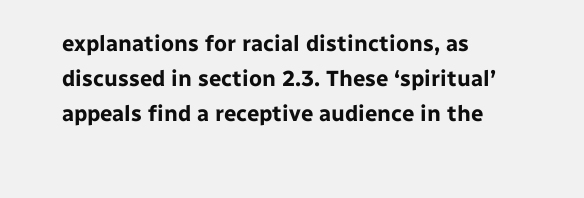explanations for racial distinctions, as discussed in section 2.3. These ‘spiritual’ appeals find a receptive audience in the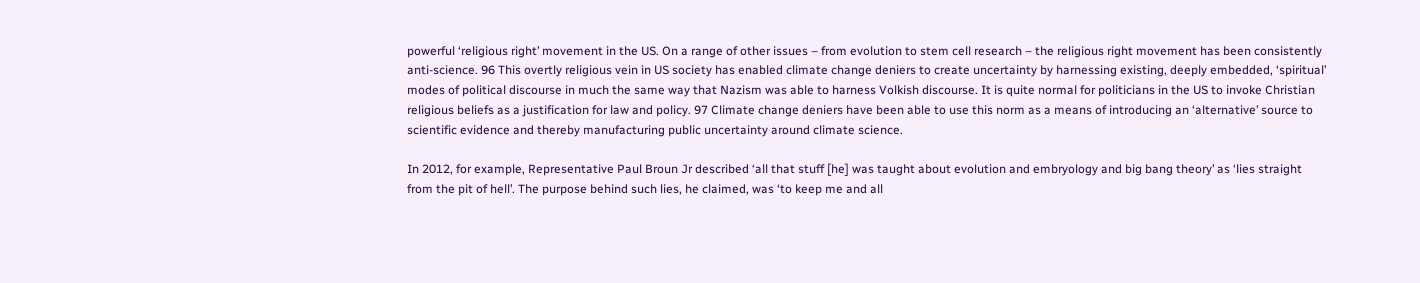powerful ‘religious right’ movement in the US. On a range of other issues – from evolution to stem cell research – the religious right movement has been consistently anti-science. 96 This overtly religious vein in US society has enabled climate change deniers to create uncertainty by harnessing existing, deeply embedded, ‘spiritual’ modes of political discourse in much the same way that Nazism was able to harness Volkish discourse. It is quite normal for politicians in the US to invoke Christian religious beliefs as a justification for law and policy. 97 Climate change deniers have been able to use this norm as a means of introducing an ‘alternative’ source to scientific evidence and thereby manufacturing public uncertainty around climate science.

In 2012, for example, Representative Paul Broun Jr described ‘all that stuff [he] was taught about evolution and embryology and big bang theory’ as ‘lies straight from the pit of hell’. The purpose behind such lies, he claimed, was ‘to keep me and all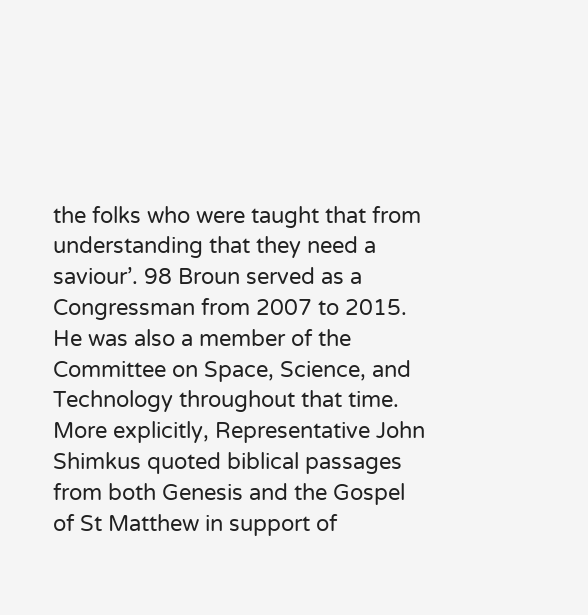the folks who were taught that from understanding that they need a saviour’. 98 Broun served as a Congressman from 2007 to 2015. He was also a member of the Committee on Space, Science, and Technology throughout that time. More explicitly, Representative John Shimkus quoted biblical passages from both Genesis and the Gospel of St Matthew in support of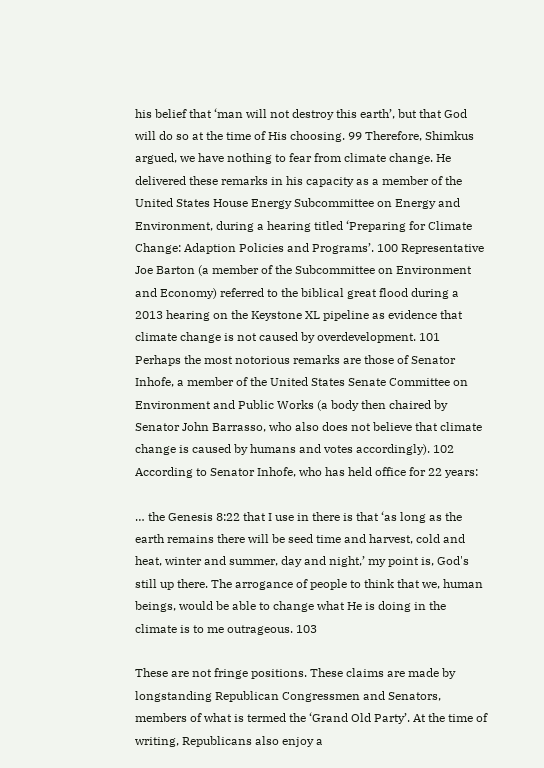his belief that ‘man will not destroy this earth’, but that God will do so at the time of His choosing. 99 Therefore, Shimkus argued, we have nothing to fear from climate change. He delivered these remarks in his capacity as a member of the United States House Energy Subcommittee on Energy and Environment, during a hearing titled ‘Preparing for Climate Change: Adaption Policies and Programs’. 100 Representative Joe Barton (a member of the Subcommittee on Environment and Economy) referred to the biblical great flood during a 2013 hearing on the Keystone XL pipeline as evidence that climate change is not caused by overdevelopment. 101 Perhaps the most notorious remarks are those of Senator Inhofe, a member of the United States Senate Committee on Environment and Public Works (a body then chaired by Senator John Barrasso, who also does not believe that climate change is caused by humans and votes accordingly). 102 According to Senator Inhofe, who has held office for 22 years:

… the Genesis 8:22 that I use in there is that ‘as long as the earth remains there will be seed time and harvest, cold and heat, winter and summer, day and night,’ my point is, God's still up there. The arrogance of people to think that we, human beings, would be able to change what He is doing in the climate is to me outrageous. 103

These are not fringe positions. These claims are made by longstanding Republican Congressmen and Senators, members of what is termed the ‘Grand Old Party’. At the time of writing, Republicans also enjoy a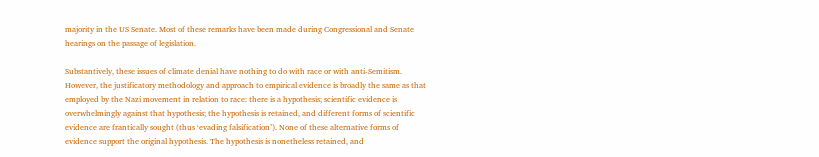majority in the US Senate. Most of these remarks have been made during Congressional and Senate hearings on the passage of legislation.

Substantively, these issues of climate denial have nothing to do with race or with anti-Semitism. However, the justificatory methodology and approach to empirical evidence is broadly the same as that employed by the Nazi movement in relation to race: there is a hypothesis; scientific evidence is overwhelmingly against that hypothesis; the hypothesis is retained, and different forms of scientific evidence are frantically sought (thus ‘evading falsification’). None of these alternative forms of evidence support the original hypothesis. The hypothesis is nonetheless retained, and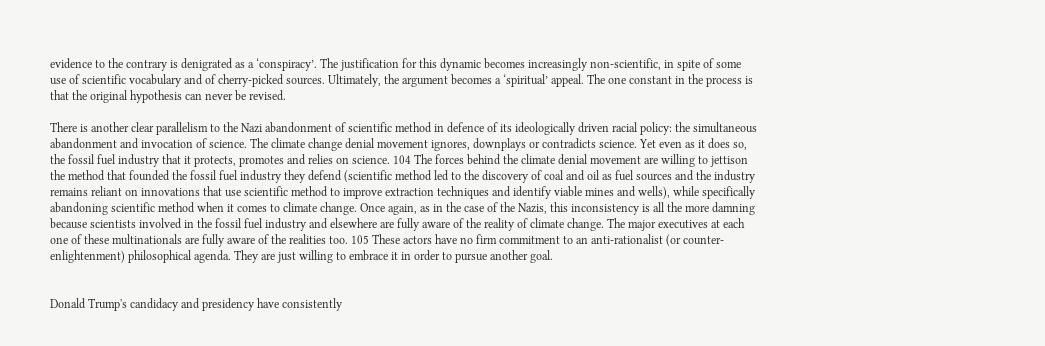evidence to the contrary is denigrated as a ‘conspiracy’. The justification for this dynamic becomes increasingly non-scientific, in spite of some use of scientific vocabulary and of cherry-picked sources. Ultimately, the argument becomes a ‘spiritual’ appeal. The one constant in the process is that the original hypothesis can never be revised.

There is another clear parallelism to the Nazi abandonment of scientific method in defence of its ideologically driven racial policy: the simultaneous abandonment and invocation of science. The climate change denial movement ignores, downplays or contradicts science. Yet even as it does so, the fossil fuel industry that it protects, promotes and relies on science. 104 The forces behind the climate denial movement are willing to jettison the method that founded the fossil fuel industry they defend (scientific method led to the discovery of coal and oil as fuel sources and the industry remains reliant on innovations that use scientific method to improve extraction techniques and identify viable mines and wells), while specifically abandoning scientific method when it comes to climate change. Once again, as in the case of the Nazis, this inconsistency is all the more damning because scientists involved in the fossil fuel industry and elsewhere are fully aware of the reality of climate change. The major executives at each one of these multinationals are fully aware of the realities too. 105 These actors have no firm commitment to an anti-rationalist (or counter-enlightenment) philosophical agenda. They are just willing to embrace it in order to pursue another goal.


Donald Trump's candidacy and presidency have consistently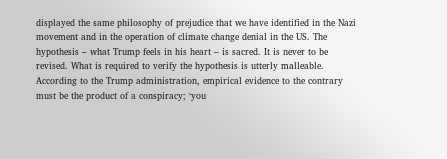displayed the same philosophy of prejudice that we have identified in the Nazi movement and in the operation of climate change denial in the US. The hypothesis – what Trump feels in his heart – is sacred. It is never to be revised. What is required to verify the hypothesis is utterly malleable. According to the Trump administration, empirical evidence to the contrary must be the product of a conspiracy; ‘you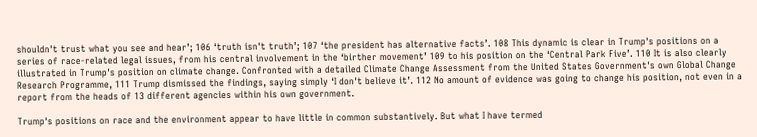shouldn't trust what you see and hear’; 106 ‘truth isn't truth’; 107 ‘the president has alternative facts’. 108 This dynamic is clear in Trump's positions on a series of race-related legal issues, from his central involvement in the ‘birther movement’ 109 to his position on the ‘Central Park Five’. 110 It is also clearly illustrated in Trump's position on climate change. Confronted with a detailed Climate Change Assessment from the United States Government's own Global Change Research Programme, 111 Trump dismissed the findings, saying simply ‘I don't believe it’. 112 No amount of evidence was going to change his position, not even in a report from the heads of 13 different agencies within his own government.

Trump's positions on race and the environment appear to have little in common substantively. But what I have termed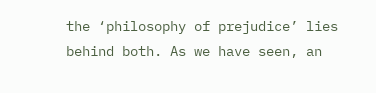the ‘philosophy of prejudice’ lies behind both. As we have seen, an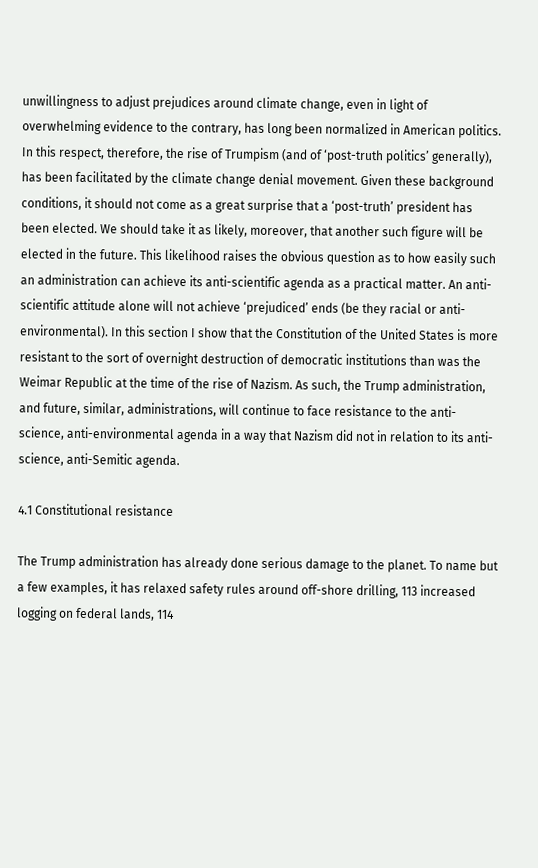unwillingness to adjust prejudices around climate change, even in light of overwhelming evidence to the contrary, has long been normalized in American politics. In this respect, therefore, the rise of Trumpism (and of ‘post-truth politics’ generally), has been facilitated by the climate change denial movement. Given these background conditions, it should not come as a great surprise that a ‘post-truth’ president has been elected. We should take it as likely, moreover, that another such figure will be elected in the future. This likelihood raises the obvious question as to how easily such an administration can achieve its anti-scientific agenda as a practical matter. An anti-scientific attitude alone will not achieve ‘prejudiced’ ends (be they racial or anti-environmental). In this section I show that the Constitution of the United States is more resistant to the sort of overnight destruction of democratic institutions than was the Weimar Republic at the time of the rise of Nazism. As such, the Trump administration, and future, similar, administrations, will continue to face resistance to the anti-science, anti-environmental agenda in a way that Nazism did not in relation to its anti-science, anti-Semitic agenda.

4.1 Constitutional resistance

The Trump administration has already done serious damage to the planet. To name but a few examples, it has relaxed safety rules around off-shore drilling, 113 increased logging on federal lands, 114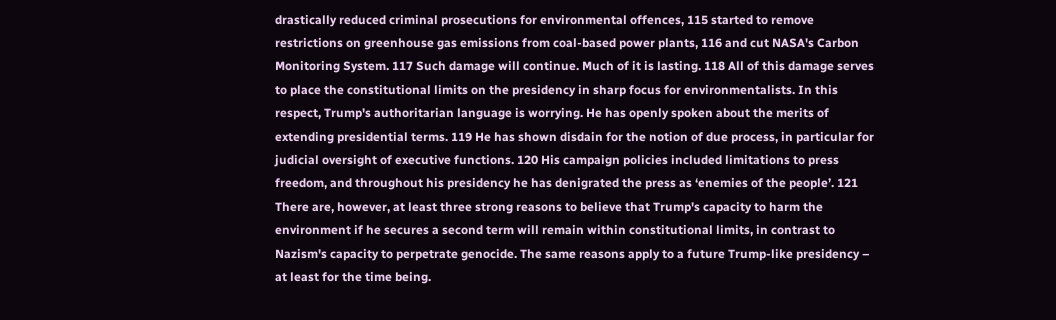drastically reduced criminal prosecutions for environmental offences, 115 started to remove restrictions on greenhouse gas emissions from coal-based power plants, 116 and cut NASA's Carbon Monitoring System. 117 Such damage will continue. Much of it is lasting. 118 All of this damage serves to place the constitutional limits on the presidency in sharp focus for environmentalists. In this respect, Trump's authoritarian language is worrying. He has openly spoken about the merits of extending presidential terms. 119 He has shown disdain for the notion of due process, in particular for judicial oversight of executive functions. 120 His campaign policies included limitations to press freedom, and throughout his presidency he has denigrated the press as ‘enemies of the people’. 121 There are, however, at least three strong reasons to believe that Trump's capacity to harm the environment if he secures a second term will remain within constitutional limits, in contrast to Nazism's capacity to perpetrate genocide. The same reasons apply to a future Trump-like presidency – at least for the time being.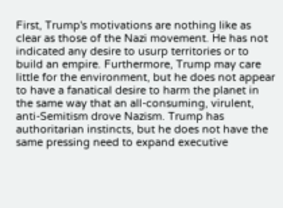First, Trump's motivations are nothing like as clear as those of the Nazi movement. He has not indicated any desire to usurp territories or to build an empire. Furthermore, Trump may care little for the environment, but he does not appear to have a fanatical desire to harm the planet in the same way that an all-consuming, virulent, anti-Semitism drove Nazism. Trump has authoritarian instincts, but he does not have the same pressing need to expand executive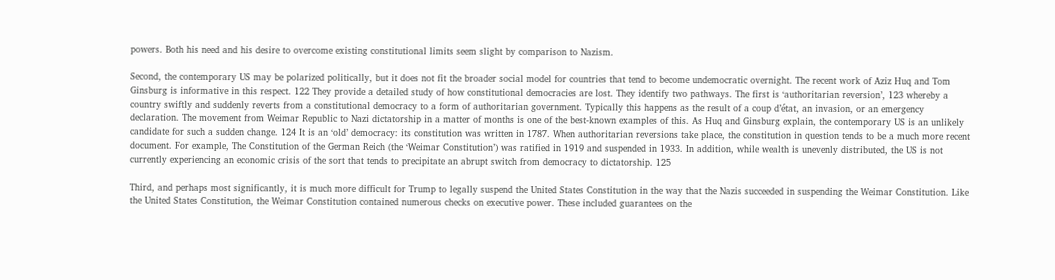powers. Both his need and his desire to overcome existing constitutional limits seem slight by comparison to Nazism.

Second, the contemporary US may be polarized politically, but it does not fit the broader social model for countries that tend to become undemocratic overnight. The recent work of Aziz Huq and Tom Ginsburg is informative in this respect. 122 They provide a detailed study of how constitutional democracies are lost. They identify two pathways. The first is ‘authoritarian reversion’, 123 whereby a country swiftly and suddenly reverts from a constitutional democracy to a form of authoritarian government. Typically this happens as the result of a coup d’état, an invasion, or an emergency declaration. The movement from Weimar Republic to Nazi dictatorship in a matter of months is one of the best-known examples of this. As Huq and Ginsburg explain, the contemporary US is an unlikely candidate for such a sudden change. 124 It is an ‘old’ democracy: its constitution was written in 1787. When authoritarian reversions take place, the constitution in question tends to be a much more recent document. For example, The Constitution of the German Reich (the ‘Weimar Constitution’) was ratified in 1919 and suspended in 1933. In addition, while wealth is unevenly distributed, the US is not currently experiencing an economic crisis of the sort that tends to precipitate an abrupt switch from democracy to dictatorship. 125

Third, and perhaps most significantly, it is much more difficult for Trump to legally suspend the United States Constitution in the way that the Nazis succeeded in suspending the Weimar Constitution. Like the United States Constitution, the Weimar Constitution contained numerous checks on executive power. These included guarantees on the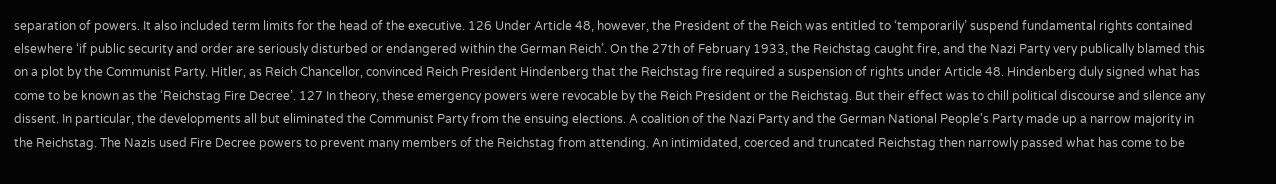separation of powers. It also included term limits for the head of the executive. 126 Under Article 48, however, the President of the Reich was entitled to ‘temporarily’ suspend fundamental rights contained elsewhere ‘if public security and order are seriously disturbed or endangered within the German Reich’. On the 27th of February 1933, the Reichstag caught fire, and the Nazi Party very publically blamed this on a plot by the Communist Party. Hitler, as Reich Chancellor, convinced Reich President Hindenberg that the Reichstag fire required a suspension of rights under Article 48. Hindenberg duly signed what has come to be known as the ‘Reichstag Fire Decree’. 127 In theory, these emergency powers were revocable by the Reich President or the Reichstag. But their effect was to chill political discourse and silence any dissent. In particular, the developments all but eliminated the Communist Party from the ensuing elections. A coalition of the Nazi Party and the German National People's Party made up a narrow majority in the Reichstag. The Nazis used Fire Decree powers to prevent many members of the Reichstag from attending. An intimidated, coerced and truncated Reichstag then narrowly passed what has come to be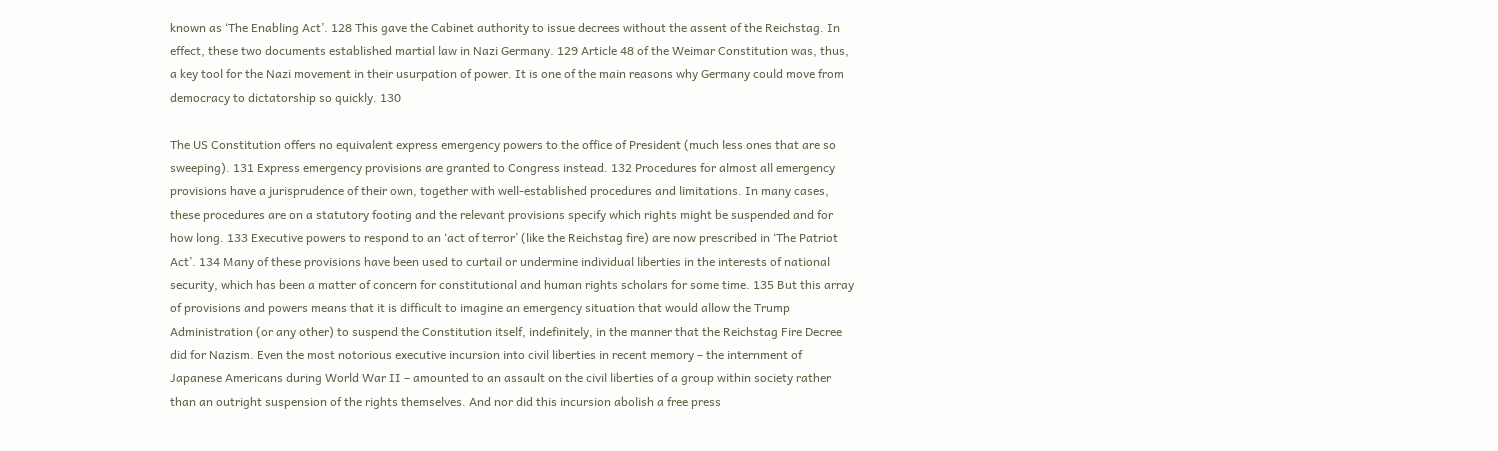known as ‘The Enabling Act’. 128 This gave the Cabinet authority to issue decrees without the assent of the Reichstag. In effect, these two documents established martial law in Nazi Germany. 129 Article 48 of the Weimar Constitution was, thus, a key tool for the Nazi movement in their usurpation of power. It is one of the main reasons why Germany could move from democracy to dictatorship so quickly. 130

The US Constitution offers no equivalent express emergency powers to the office of President (much less ones that are so sweeping). 131 Express emergency provisions are granted to Congress instead. 132 Procedures for almost all emergency provisions have a jurisprudence of their own, together with well-established procedures and limitations. In many cases, these procedures are on a statutory footing and the relevant provisions specify which rights might be suspended and for how long. 133 Executive powers to respond to an ‘act of terror’ (like the Reichstag fire) are now prescribed in ‘The Patriot Act’. 134 Many of these provisions have been used to curtail or undermine individual liberties in the interests of national security, which has been a matter of concern for constitutional and human rights scholars for some time. 135 But this array of provisions and powers means that it is difficult to imagine an emergency situation that would allow the Trump Administration (or any other) to suspend the Constitution itself, indefinitely, in the manner that the Reichstag Fire Decree did for Nazism. Even the most notorious executive incursion into civil liberties in recent memory – the internment of Japanese Americans during World War II – amounted to an assault on the civil liberties of a group within society rather than an outright suspension of the rights themselves. And nor did this incursion abolish a free press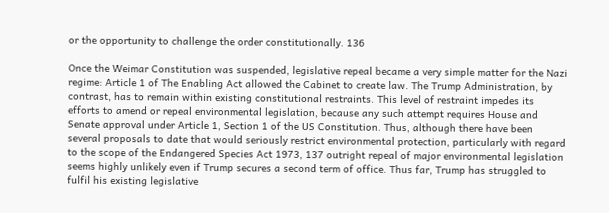or the opportunity to challenge the order constitutionally. 136

Once the Weimar Constitution was suspended, legislative repeal became a very simple matter for the Nazi regime: Article 1 of The Enabling Act allowed the Cabinet to create law. The Trump Administration, by contrast, has to remain within existing constitutional restraints. This level of restraint impedes its efforts to amend or repeal environmental legislation, because any such attempt requires House and Senate approval under Article 1, Section 1 of the US Constitution. Thus, although there have been several proposals to date that would seriously restrict environmental protection, particularly with regard to the scope of the Endangered Species Act 1973, 137 outright repeal of major environmental legislation seems highly unlikely even if Trump secures a second term of office. Thus far, Trump has struggled to fulfil his existing legislative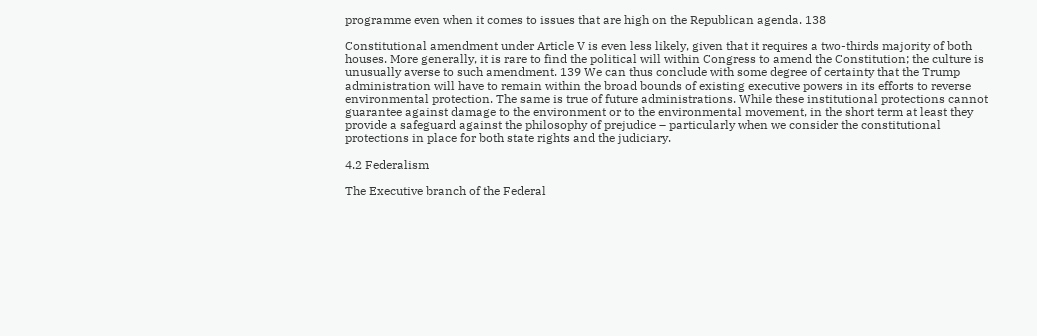programme even when it comes to issues that are high on the Republican agenda. 138

Constitutional amendment under Article V is even less likely, given that it requires a two-thirds majority of both houses. More generally, it is rare to find the political will within Congress to amend the Constitution; the culture is unusually averse to such amendment. 139 We can thus conclude with some degree of certainty that the Trump administration will have to remain within the broad bounds of existing executive powers in its efforts to reverse environmental protection. The same is true of future administrations. While these institutional protections cannot guarantee against damage to the environment or to the environmental movement, in the short term at least they provide a safeguard against the philosophy of prejudice – particularly when we consider the constitutional protections in place for both state rights and the judiciary.

4.2 Federalism

The Executive branch of the Federal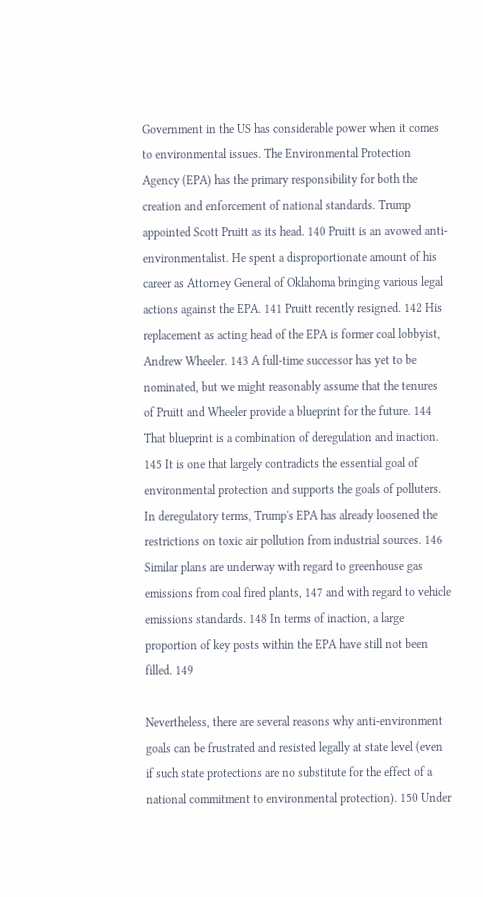Government in the US has considerable power when it comes to environmental issues. The Environmental Protection Agency (EPA) has the primary responsibility for both the creation and enforcement of national standards. Trump appointed Scott Pruitt as its head. 140 Pruitt is an avowed anti-environmentalist. He spent a disproportionate amount of his career as Attorney General of Oklahoma bringing various legal actions against the EPA. 141 Pruitt recently resigned. 142 His replacement as acting head of the EPA is former coal lobbyist, Andrew Wheeler. 143 A full-time successor has yet to be nominated, but we might reasonably assume that the tenures of Pruitt and Wheeler provide a blueprint for the future. 144 That blueprint is a combination of deregulation and inaction. 145 It is one that largely contradicts the essential goal of environmental protection and supports the goals of polluters. In deregulatory terms, Trump's EPA has already loosened the restrictions on toxic air pollution from industrial sources. 146 Similar plans are underway with regard to greenhouse gas emissions from coal fired plants, 147 and with regard to vehicle emissions standards. 148 In terms of inaction, a large proportion of key posts within the EPA have still not been filled. 149

Nevertheless, there are several reasons why anti-environment goals can be frustrated and resisted legally at state level (even if such state protections are no substitute for the effect of a national commitment to environmental protection). 150 Under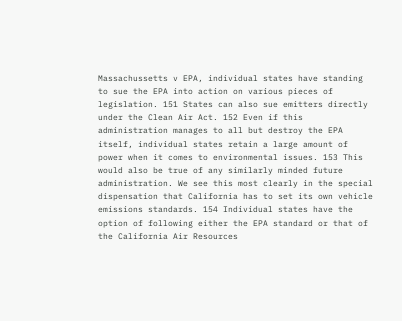Massachussetts v EPA, individual states have standing to sue the EPA into action on various pieces of legislation. 151 States can also sue emitters directly under the Clean Air Act. 152 Even if this administration manages to all but destroy the EPA itself, individual states retain a large amount of power when it comes to environmental issues. 153 This would also be true of any similarly minded future administration. We see this most clearly in the special dispensation that California has to set its own vehicle emissions standards. 154 Individual states have the option of following either the EPA standard or that of the California Air Resources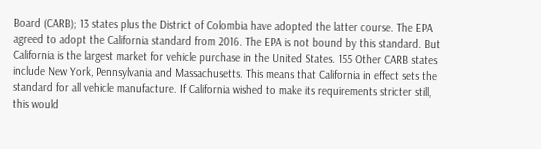Board (CARB); 13 states plus the District of Colombia have adopted the latter course. The EPA agreed to adopt the California standard from 2016. The EPA is not bound by this standard. But California is the largest market for vehicle purchase in the United States. 155 Other CARB states include New York, Pennsylvania and Massachusetts. This means that California in effect sets the standard for all vehicle manufacture. If California wished to make its requirements stricter still, this would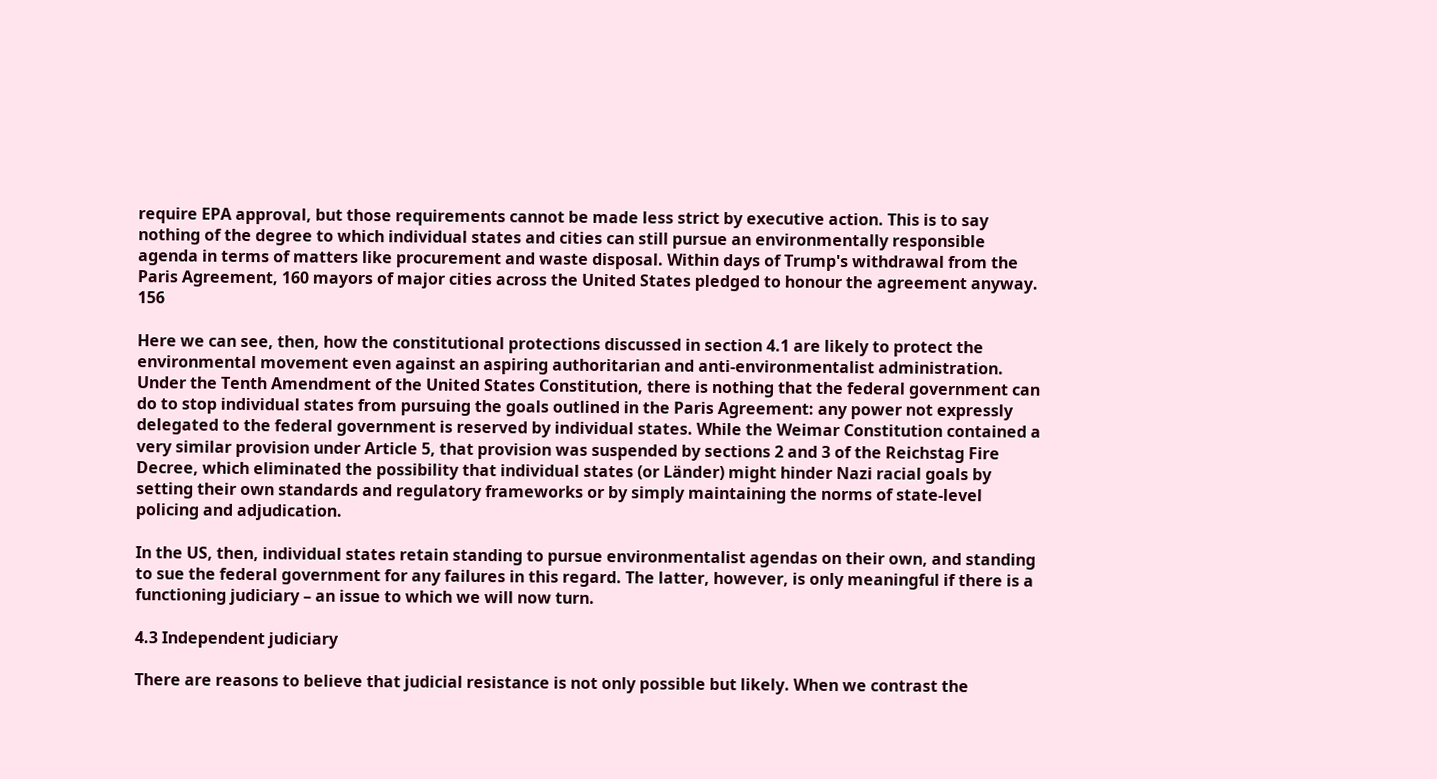require EPA approval, but those requirements cannot be made less strict by executive action. This is to say nothing of the degree to which individual states and cities can still pursue an environmentally responsible agenda in terms of matters like procurement and waste disposal. Within days of Trump's withdrawal from the Paris Agreement, 160 mayors of major cities across the United States pledged to honour the agreement anyway. 156

Here we can see, then, how the constitutional protections discussed in section 4.1 are likely to protect the environmental movement even against an aspiring authoritarian and anti-environmentalist administration. Under the Tenth Amendment of the United States Constitution, there is nothing that the federal government can do to stop individual states from pursuing the goals outlined in the Paris Agreement: any power not expressly delegated to the federal government is reserved by individual states. While the Weimar Constitution contained a very similar provision under Article 5, that provision was suspended by sections 2 and 3 of the Reichstag Fire Decree, which eliminated the possibility that individual states (or Länder) might hinder Nazi racial goals by setting their own standards and regulatory frameworks or by simply maintaining the norms of state-level policing and adjudication.

In the US, then, individual states retain standing to pursue environmentalist agendas on their own, and standing to sue the federal government for any failures in this regard. The latter, however, is only meaningful if there is a functioning judiciary – an issue to which we will now turn.

4.3 Independent judiciary

There are reasons to believe that judicial resistance is not only possible but likely. When we contrast the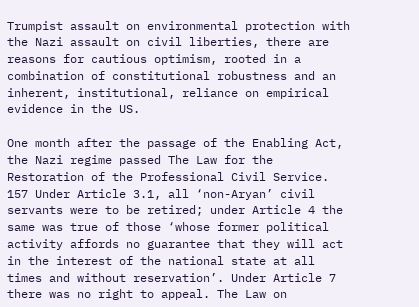Trumpist assault on environmental protection with the Nazi assault on civil liberties, there are reasons for cautious optimism, rooted in a combination of constitutional robustness and an inherent, institutional, reliance on empirical evidence in the US.

One month after the passage of the Enabling Act, the Nazi regime passed The Law for the Restoration of the Professional Civil Service. 157 Under Article 3.1, all ‘non-Aryan’ civil servants were to be retired; under Article 4 the same was true of those ‘whose former political activity affords no guarantee that they will act in the interest of the national state at all times and without reservation’. Under Article 7 there was no right to appeal. The Law on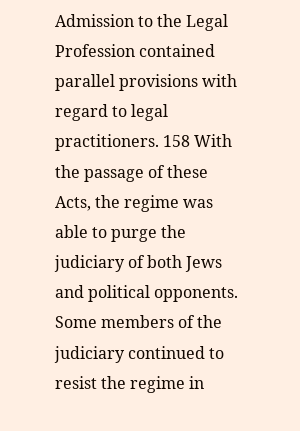Admission to the Legal Profession contained parallel provisions with regard to legal practitioners. 158 With the passage of these Acts, the regime was able to purge the judiciary of both Jews and political opponents. Some members of the judiciary continued to resist the regime in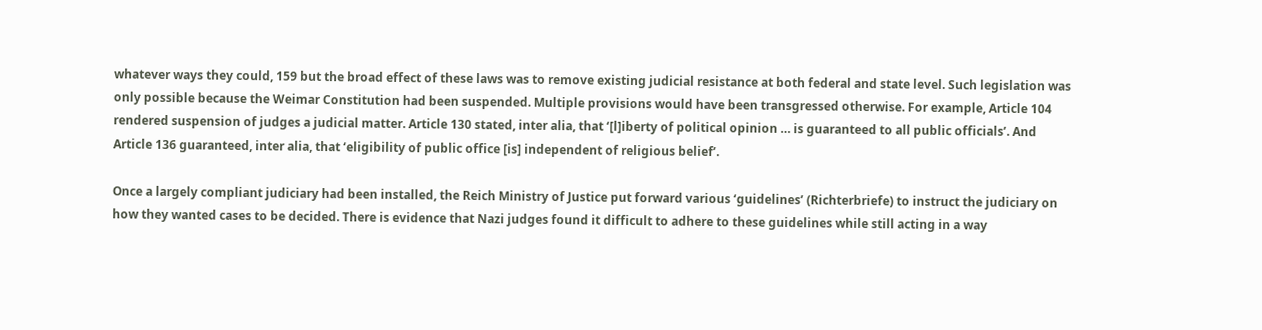whatever ways they could, 159 but the broad effect of these laws was to remove existing judicial resistance at both federal and state level. Such legislation was only possible because the Weimar Constitution had been suspended. Multiple provisions would have been transgressed otherwise. For example, Article 104 rendered suspension of judges a judicial matter. Article 130 stated, inter alia, that ‘[l]iberty of political opinion … is guaranteed to all public officials’. And Article 136 guaranteed, inter alia, that ‘eligibility of public office [is] independent of religious belief’.

Once a largely compliant judiciary had been installed, the Reich Ministry of Justice put forward various ‘guidelines’ (Richterbriefe) to instruct the judiciary on how they wanted cases to be decided. There is evidence that Nazi judges found it difficult to adhere to these guidelines while still acting in a way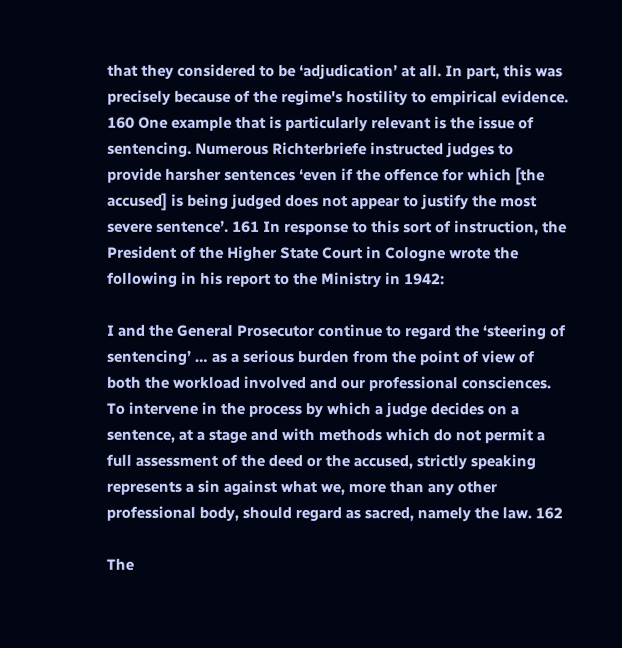that they considered to be ‘adjudication’ at all. In part, this was precisely because of the regime's hostility to empirical evidence. 160 One example that is particularly relevant is the issue of sentencing. Numerous Richterbriefe instructed judges to provide harsher sentences ‘even if the offence for which [the accused] is being judged does not appear to justify the most severe sentence’. 161 In response to this sort of instruction, the President of the Higher State Court in Cologne wrote the following in his report to the Ministry in 1942:

I and the General Prosecutor continue to regard the ‘steering of sentencing’ … as a serious burden from the point of view of both the workload involved and our professional consciences. To intervene in the process by which a judge decides on a sentence, at a stage and with methods which do not permit a full assessment of the deed or the accused, strictly speaking represents a sin against what we, more than any other professional body, should regard as sacred, namely the law. 162

The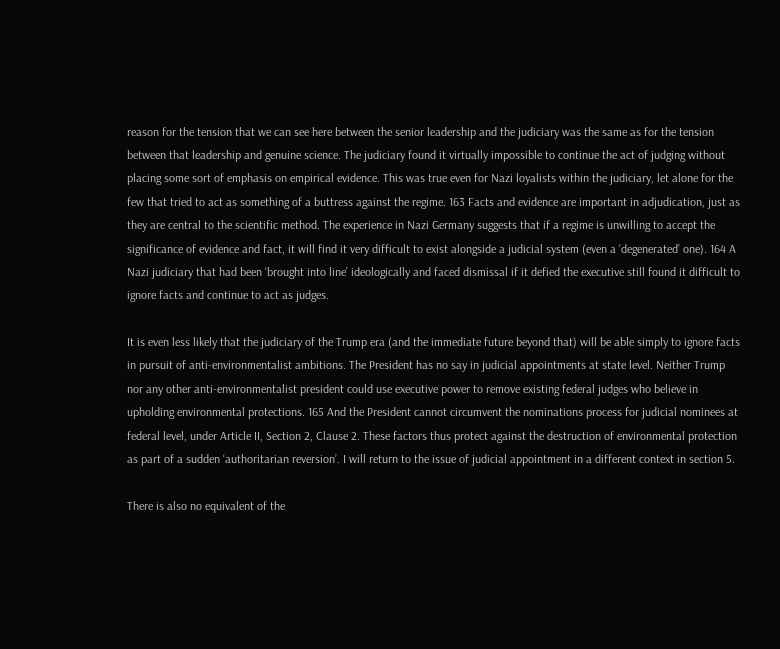reason for the tension that we can see here between the senior leadership and the judiciary was the same as for the tension between that leadership and genuine science. The judiciary found it virtually impossible to continue the act of judging without placing some sort of emphasis on empirical evidence. This was true even for Nazi loyalists within the judiciary, let alone for the few that tried to act as something of a buttress against the regime. 163 Facts and evidence are important in adjudication, just as they are central to the scientific method. The experience in Nazi Germany suggests that if a regime is unwilling to accept the significance of evidence and fact, it will find it very difficult to exist alongside a judicial system (even a ‘degenerated’ one). 164 A Nazi judiciary that had been ‘brought into line’ ideologically and faced dismissal if it defied the executive still found it difficult to ignore facts and continue to act as judges.

It is even less likely that the judiciary of the Trump era (and the immediate future beyond that) will be able simply to ignore facts in pursuit of anti-environmentalist ambitions. The President has no say in judicial appointments at state level. Neither Trump nor any other anti-environmentalist president could use executive power to remove existing federal judges who believe in upholding environmental protections. 165 And the President cannot circumvent the nominations process for judicial nominees at federal level, under Article II, Section 2, Clause 2. These factors thus protect against the destruction of environmental protection as part of a sudden ‘authoritarian reversion’. I will return to the issue of judicial appointment in a different context in section 5.

There is also no equivalent of the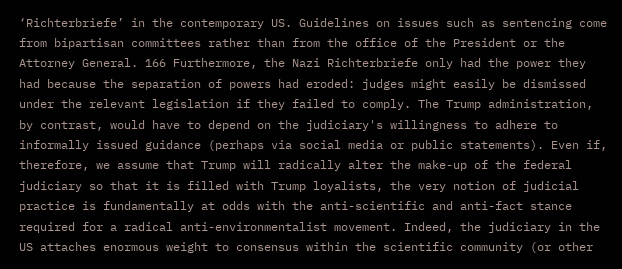‘Richterbriefe’ in the contemporary US. Guidelines on issues such as sentencing come from bipartisan committees rather than from the office of the President or the Attorney General. 166 Furthermore, the Nazi Richterbriefe only had the power they had because the separation of powers had eroded: judges might easily be dismissed under the relevant legislation if they failed to comply. The Trump administration, by contrast, would have to depend on the judiciary's willingness to adhere to informally issued guidance (perhaps via social media or public statements). Even if, therefore, we assume that Trump will radically alter the make-up of the federal judiciary so that it is filled with Trump loyalists, the very notion of judicial practice is fundamentally at odds with the anti-scientific and anti-fact stance required for a radical anti-environmentalist movement. Indeed, the judiciary in the US attaches enormous weight to consensus within the scientific community (or other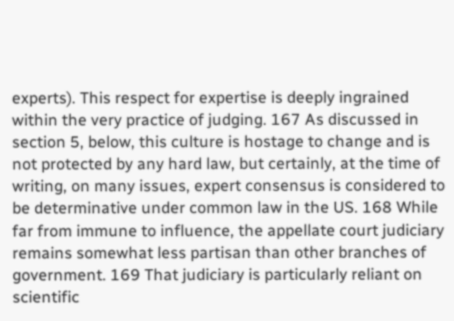experts). This respect for expertise is deeply ingrained within the very practice of judging. 167 As discussed in section 5, below, this culture is hostage to change and is not protected by any hard law, but certainly, at the time of writing, on many issues, expert consensus is considered to be determinative under common law in the US. 168 While far from immune to influence, the appellate court judiciary remains somewhat less partisan than other branches of government. 169 That judiciary is particularly reliant on scientific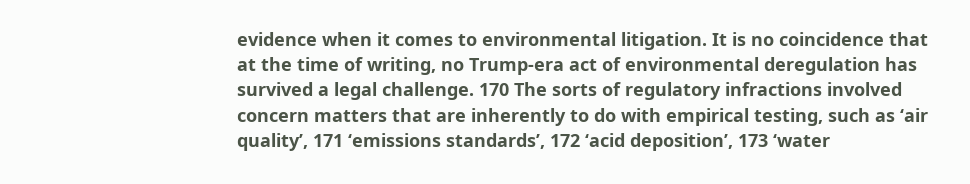evidence when it comes to environmental litigation. It is no coincidence that at the time of writing, no Trump-era act of environmental deregulation has survived a legal challenge. 170 The sorts of regulatory infractions involved concern matters that are inherently to do with empirical testing, such as ‘air quality’, 171 ‘emissions standards’, 172 ‘acid deposition’, 173 ‘water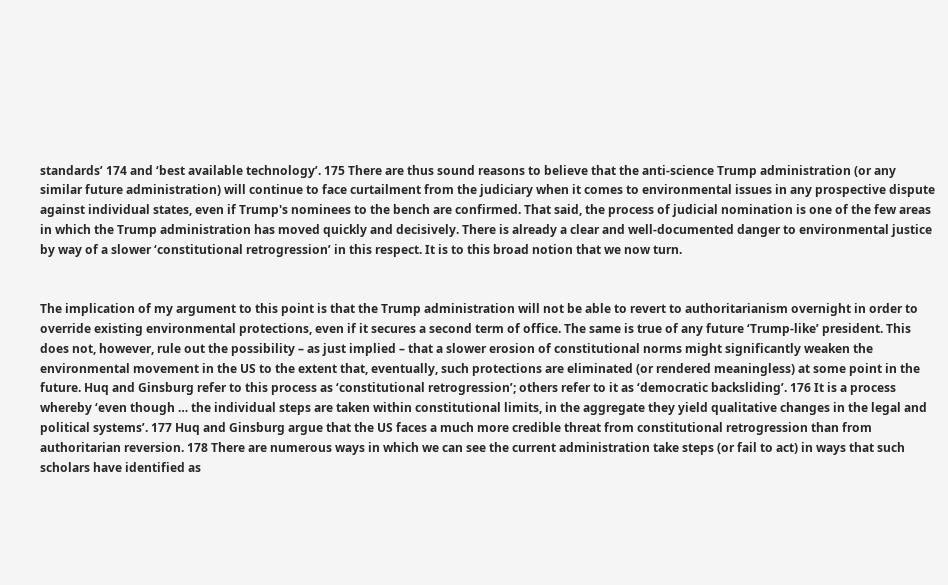standards’ 174 and ‘best available technology’. 175 There are thus sound reasons to believe that the anti-science Trump administration (or any similar future administration) will continue to face curtailment from the judiciary when it comes to environmental issues in any prospective dispute against individual states, even if Trump's nominees to the bench are confirmed. That said, the process of judicial nomination is one of the few areas in which the Trump administration has moved quickly and decisively. There is already a clear and well-documented danger to environmental justice by way of a slower ‘constitutional retrogression’ in this respect. It is to this broad notion that we now turn.


The implication of my argument to this point is that the Trump administration will not be able to revert to authoritarianism overnight in order to override existing environmental protections, even if it secures a second term of office. The same is true of any future ‘Trump-like’ president. This does not, however, rule out the possibility – as just implied – that a slower erosion of constitutional norms might significantly weaken the environmental movement in the US to the extent that, eventually, such protections are eliminated (or rendered meaningless) at some point in the future. Huq and Ginsburg refer to this process as ‘constitutional retrogression’; others refer to it as ‘democratic backsliding’. 176 It is a process whereby ‘even though … the individual steps are taken within constitutional limits, in the aggregate they yield qualitative changes in the legal and political systems’. 177 Huq and Ginsburg argue that the US faces a much more credible threat from constitutional retrogression than from authoritarian reversion. 178 There are numerous ways in which we can see the current administration take steps (or fail to act) in ways that such scholars have identified as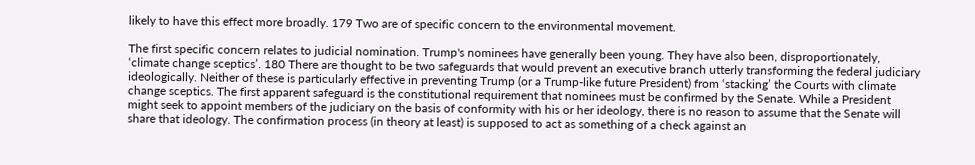likely to have this effect more broadly. 179 Two are of specific concern to the environmental movement.

The first specific concern relates to judicial nomination. Trump's nominees have generally been young. They have also been, disproportionately, ‘climate change sceptics’. 180 There are thought to be two safeguards that would prevent an executive branch utterly transforming the federal judiciary ideologically. Neither of these is particularly effective in preventing Trump (or a Trump-like future President) from ‘stacking’ the Courts with climate change sceptics. The first apparent safeguard is the constitutional requirement that nominees must be confirmed by the Senate. While a President might seek to appoint members of the judiciary on the basis of conformity with his or her ideology, there is no reason to assume that the Senate will share that ideology. The confirmation process (in theory at least) is supposed to act as something of a check against an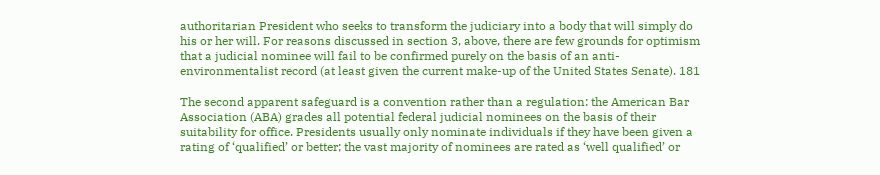authoritarian President who seeks to transform the judiciary into a body that will simply do his or her will. For reasons discussed in section 3, above, there are few grounds for optimism that a judicial nominee will fail to be confirmed purely on the basis of an anti-environmentalist record (at least given the current make-up of the United States Senate). 181

The second apparent safeguard is a convention rather than a regulation: the American Bar Association (ABA) grades all potential federal judicial nominees on the basis of their suitability for office. Presidents usually only nominate individuals if they have been given a rating of ‘qualified’ or better; the vast majority of nominees are rated as ‘well qualified’ or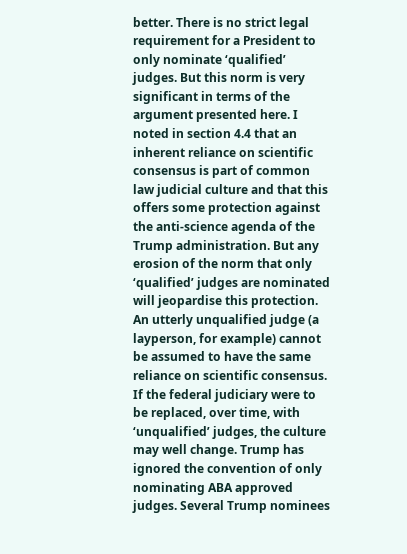better. There is no strict legal requirement for a President to only nominate ‘qualified’ judges. But this norm is very significant in terms of the argument presented here. I noted in section 4.4 that an inherent reliance on scientific consensus is part of common law judicial culture and that this offers some protection against the anti-science agenda of the Trump administration. But any erosion of the norm that only ‘qualified’ judges are nominated will jeopardise this protection. An utterly unqualified judge (a layperson, for example) cannot be assumed to have the same reliance on scientific consensus. If the federal judiciary were to be replaced, over time, with ‘unqualified’ judges, the culture may well change. Trump has ignored the convention of only nominating ABA approved judges. Several Trump nominees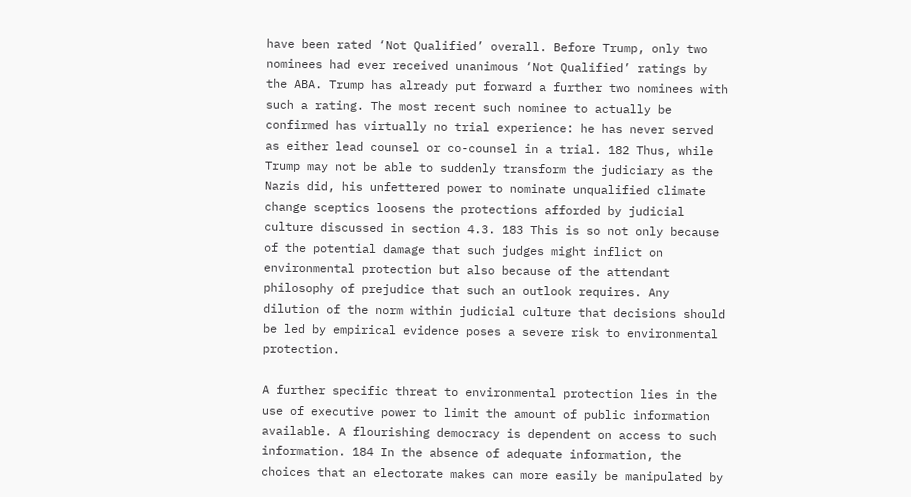have been rated ‘Not Qualified’ overall. Before Trump, only two nominees had ever received unanimous ‘Not Qualified’ ratings by the ABA. Trump has already put forward a further two nominees with such a rating. The most recent such nominee to actually be confirmed has virtually no trial experience: he has never served as either lead counsel or co-counsel in a trial. 182 Thus, while Trump may not be able to suddenly transform the judiciary as the Nazis did, his unfettered power to nominate unqualified climate change sceptics loosens the protections afforded by judicial culture discussed in section 4.3. 183 This is so not only because of the potential damage that such judges might inflict on environmental protection but also because of the attendant philosophy of prejudice that such an outlook requires. Any dilution of the norm within judicial culture that decisions should be led by empirical evidence poses a severe risk to environmental protection.

A further specific threat to environmental protection lies in the use of executive power to limit the amount of public information available. A flourishing democracy is dependent on access to such information. 184 In the absence of adequate information, the choices that an electorate makes can more easily be manipulated by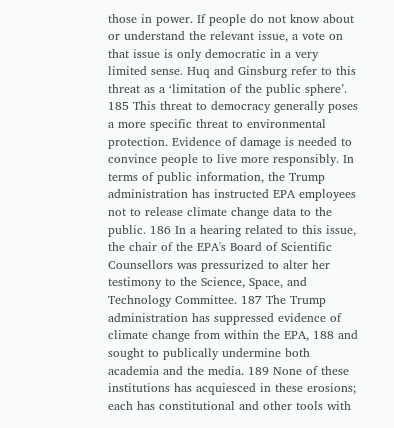those in power. If people do not know about or understand the relevant issue, a vote on that issue is only democratic in a very limited sense. Huq and Ginsburg refer to this threat as a ‘limitation of the public sphere’. 185 This threat to democracy generally poses a more specific threat to environmental protection. Evidence of damage is needed to convince people to live more responsibly. In terms of public information, the Trump administration has instructed EPA employees not to release climate change data to the public. 186 In a hearing related to this issue, the chair of the EPA's Board of Scientific Counsellors was pressurized to alter her testimony to the Science, Space, and Technology Committee. 187 The Trump administration has suppressed evidence of climate change from within the EPA, 188 and sought to publically undermine both academia and the media. 189 None of these institutions has acquiesced in these erosions; each has constitutional and other tools with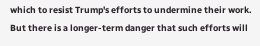which to resist Trump's efforts to undermine their work. But there is a longer-term danger that such efforts will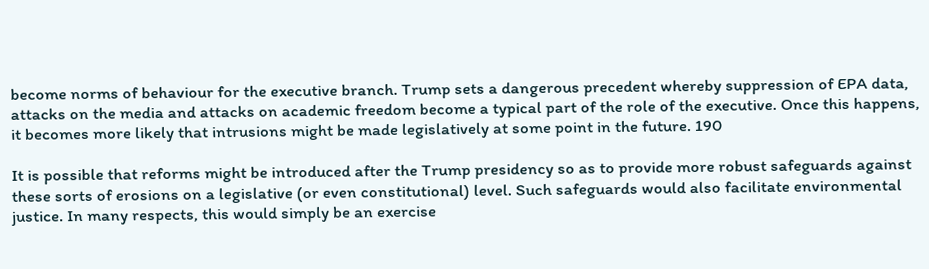become norms of behaviour for the executive branch. Trump sets a dangerous precedent whereby suppression of EPA data, attacks on the media and attacks on academic freedom become a typical part of the role of the executive. Once this happens, it becomes more likely that intrusions might be made legislatively at some point in the future. 190

It is possible that reforms might be introduced after the Trump presidency so as to provide more robust safeguards against these sorts of erosions on a legislative (or even constitutional) level. Such safeguards would also facilitate environmental justice. In many respects, this would simply be an exercise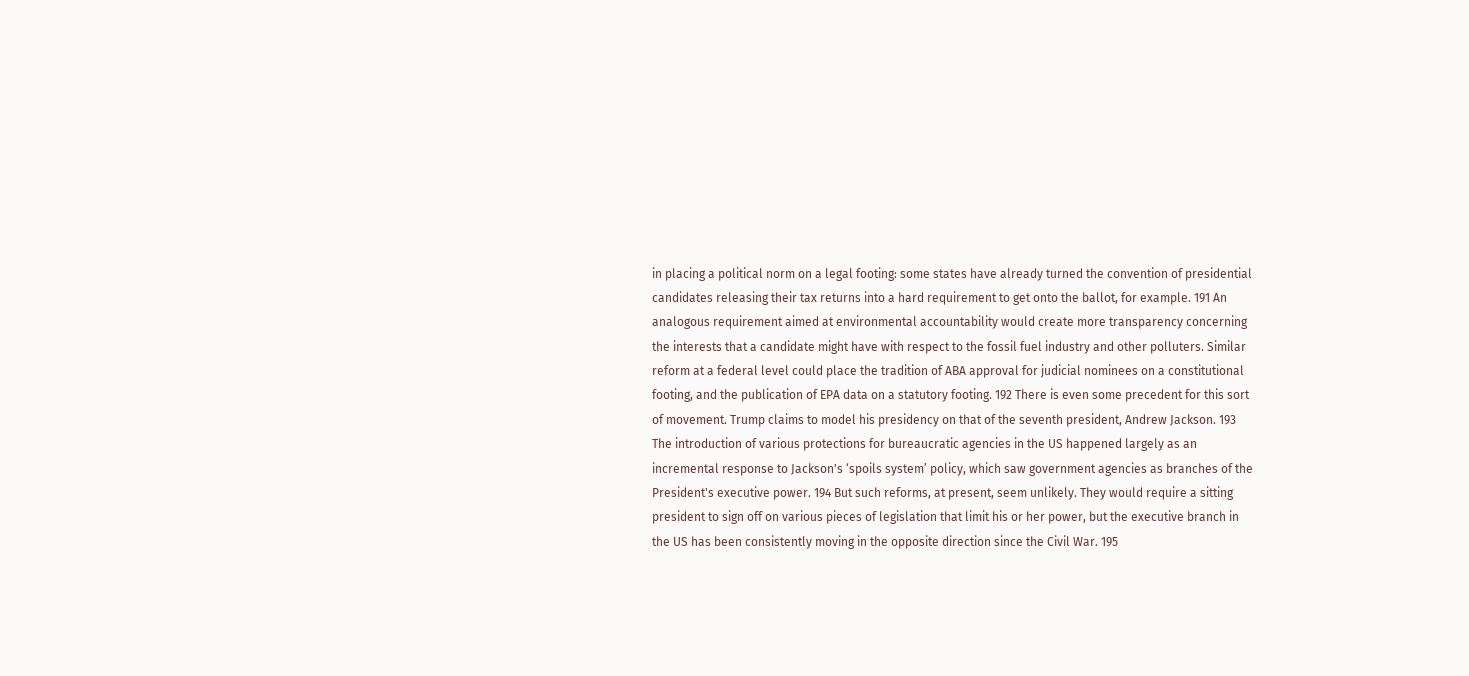in placing a political norm on a legal footing: some states have already turned the convention of presidential candidates releasing their tax returns into a hard requirement to get onto the ballot, for example. 191 An analogous requirement aimed at environmental accountability would create more transparency concerning the interests that a candidate might have with respect to the fossil fuel industry and other polluters. Similar reform at a federal level could place the tradition of ABA approval for judicial nominees on a constitutional footing, and the publication of EPA data on a statutory footing. 192 There is even some precedent for this sort of movement. Trump claims to model his presidency on that of the seventh president, Andrew Jackson. 193 The introduction of various protections for bureaucratic agencies in the US happened largely as an incremental response to Jackson's ‘spoils system’ policy, which saw government agencies as branches of the President's executive power. 194 But such reforms, at present, seem unlikely. They would require a sitting president to sign off on various pieces of legislation that limit his or her power, but the executive branch in the US has been consistently moving in the opposite direction since the Civil War. 195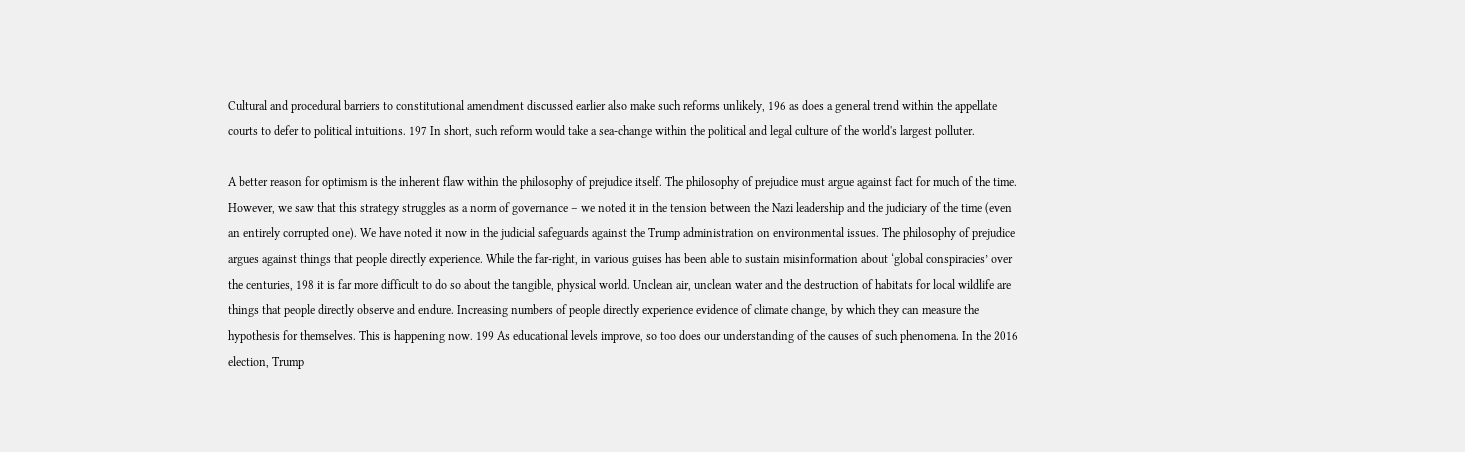Cultural and procedural barriers to constitutional amendment discussed earlier also make such reforms unlikely, 196 as does a general trend within the appellate courts to defer to political intuitions. 197 In short, such reform would take a sea-change within the political and legal culture of the world's largest polluter.

A better reason for optimism is the inherent flaw within the philosophy of prejudice itself. The philosophy of prejudice must argue against fact for much of the time. However, we saw that this strategy struggles as a norm of governance – we noted it in the tension between the Nazi leadership and the judiciary of the time (even an entirely corrupted one). We have noted it now in the judicial safeguards against the Trump administration on environmental issues. The philosophy of prejudice argues against things that people directly experience. While the far-right, in various guises has been able to sustain misinformation about ‘global conspiracies’ over the centuries, 198 it is far more difficult to do so about the tangible, physical world. Unclean air, unclean water and the destruction of habitats for local wildlife are things that people directly observe and endure. Increasing numbers of people directly experience evidence of climate change, by which they can measure the hypothesis for themselves. This is happening now. 199 As educational levels improve, so too does our understanding of the causes of such phenomena. In the 2016 election, Trump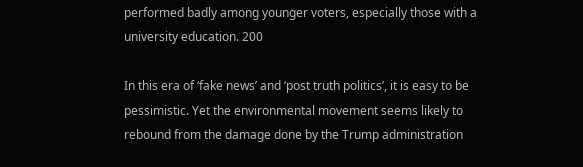performed badly among younger voters, especially those with a university education. 200

In this era of ‘fake news’ and ‘post truth politics’, it is easy to be pessimistic. Yet the environmental movement seems likely to rebound from the damage done by the Trump administration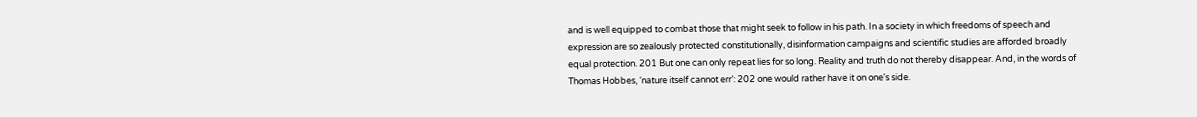and is well equipped to combat those that might seek to follow in his path. In a society in which freedoms of speech and expression are so zealously protected constitutionally, disinformation campaigns and scientific studies are afforded broadly equal protection. 201 But one can only repeat lies for so long. Reality and truth do not thereby disappear. And, in the words of Thomas Hobbes, ‘nature itself cannot err’: 202 one would rather have it on one's side.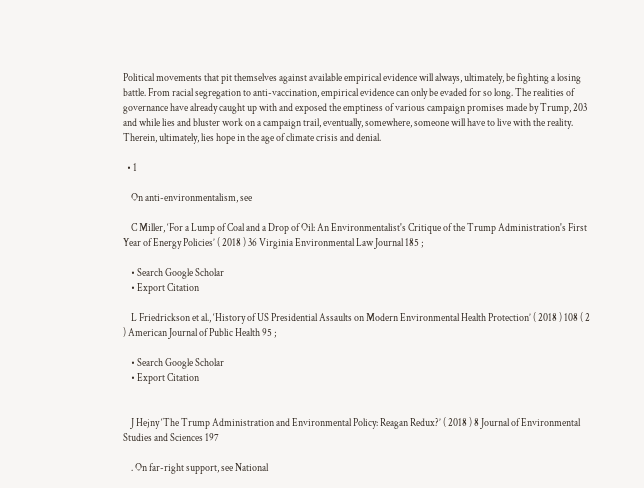Political movements that pit themselves against available empirical evidence will always, ultimately, be fighting a losing battle. From racial segregation to anti-vaccination, empirical evidence can only be evaded for so long. The realities of governance have already caught up with and exposed the emptiness of various campaign promises made by Trump, 203 and while lies and bluster work on a campaign trail, eventually, somewhere, someone will have to live with the reality. Therein, ultimately, lies hope in the age of climate crisis and denial.

  • 1

    On anti-environmentalism, see

    C Miller, ‘For a Lump of Coal and a Drop of Oil: An Environmentalist's Critique of the Trump Administration's First Year of Energy Policies’ ( 2018 ) 36 Virginia Environmental Law Journal 185 ;

    • Search Google Scholar
    • Export Citation

    L Friedrickson et al., ‘History of US Presidential Assaults on Modern Environmental Health Protection’ ( 2018 ) 108 ( 2 ) American Journal of Public Health 95 ;

    • Search Google Scholar
    • Export Citation


    J Hejny ‘The Trump Administration and Environmental Policy: Reagan Redux?’ ( 2018 ) 8 Journal of Environmental Studies and Sciences 197

    . On far-right support, see National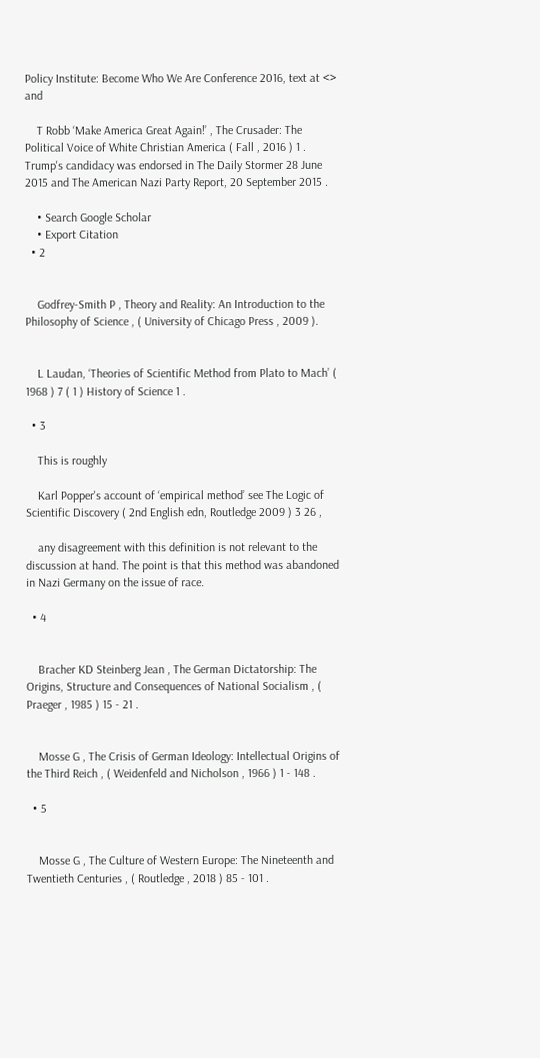Policy Institute: Become Who We Are Conference 2016, text at <> and

    T Robb ‘Make America Great Again!’ , The Crusader: The Political Voice of White Christian America ( Fall , 2016 ) 1 . Trump's candidacy was endorsed in The Daily Stormer 28 June 2015 and The American Nazi Party Report, 20 September 2015 .

    • Search Google Scholar
    • Export Citation
  • 2


    Godfrey-Smith P , Theory and Reality: An Introduction to the Philosophy of Science , ( University of Chicago Press , 2009 ).


    L Laudan, ‘Theories of Scientific Method from Plato to Mach’ ( 1968 ) 7 ( 1 ) History of Science 1 .

  • 3

    This is roughly

    Karl Popper's account of ‘empirical method’ see The Logic of Scientific Discovery ( 2nd English edn, Routledge 2009 ) 3 26 ,

    any disagreement with this definition is not relevant to the discussion at hand. The point is that this method was abandoned in Nazi Germany on the issue of race.

  • 4


    Bracher KD Steinberg Jean , The German Dictatorship: The Origins, Structure and Consequences of National Socialism , ( Praeger , 1985 ) 15 - 21 .


    Mosse G , The Crisis of German Ideology: Intellectual Origins of the Third Reich , ( Weidenfeld and Nicholson , 1966 ) 1 - 148 .

  • 5


    Mosse G , The Culture of Western Europe: The Nineteenth and Twentieth Centuries , ( Routledge , 2018 ) 85 - 101 .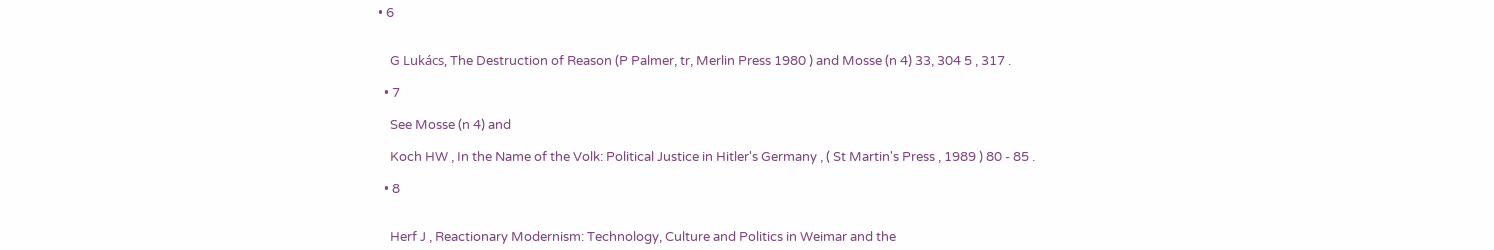• 6


    G Lukács, The Destruction of Reason (P Palmer, tr, Merlin Press 1980 ) and Mosse (n 4) 33, 304 5 , 317 .

  • 7

    See Mosse (n 4) and

    Koch HW , In the Name of the Volk: Political Justice in Hitler's Germany , ( St Martin's Press , 1989 ) 80 - 85 .

  • 8


    Herf J , Reactionary Modernism: Technology, Culture and Politics in Weimar and the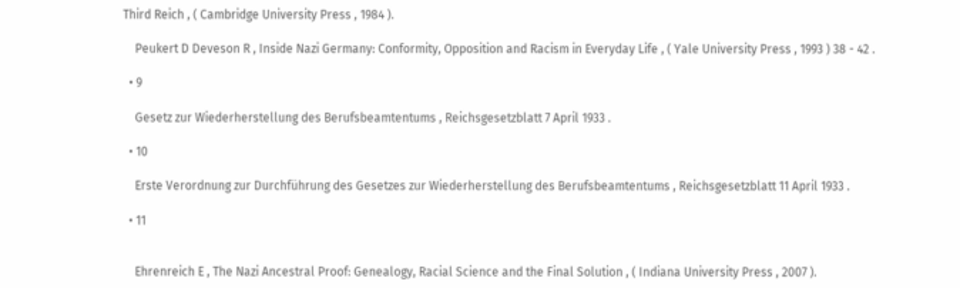Third Reich , ( Cambridge University Press , 1984 ).

    Peukert D Deveson R , Inside Nazi Germany: Conformity, Opposition and Racism in Everyday Life , ( Yale University Press , 1993 ) 38 - 42 .

  • 9

    Gesetz zur Wiederherstellung des Berufsbeamtentums , Reichsgesetzblatt 7 April 1933 .

  • 10

    Erste Verordnung zur Durchführung des Gesetzes zur Wiederherstellung des Berufsbeamtentums , Reichsgesetzblatt 11 April 1933 .

  • 11


    Ehrenreich E , The Nazi Ancestral Proof: Genealogy, Racial Science and the Final Solution , ( Indiana University Press , 2007 ).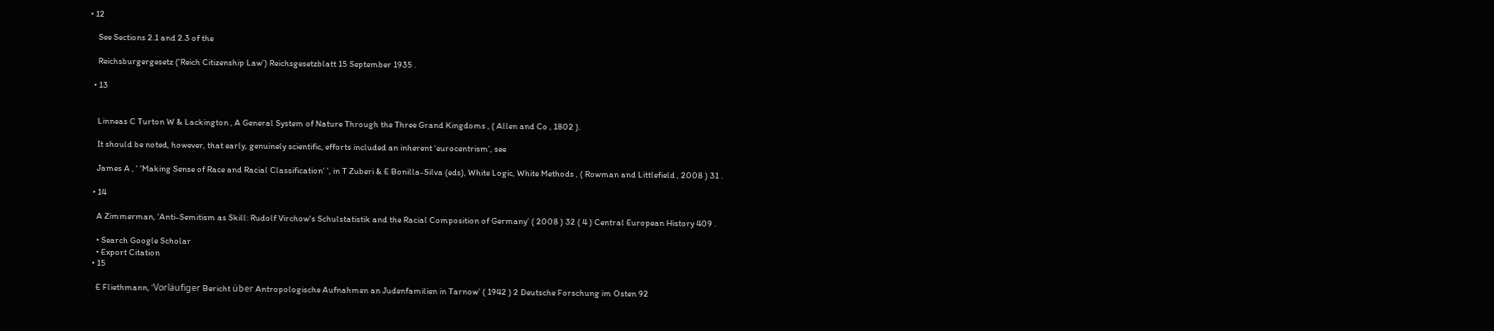• 12

    See Sections 2.1 and 2.3 of the

    Reichsburgergesetz (‘Reich Citizenship Law’) Reichsgesetzblatt 15 September 1935 .

  • 13


    Linneas C Turton W & Lackington , A General System of Nature Through the Three Grand Kingdoms , ( Allen and Co , 1802 ).

    It should be noted, however, that early, genuinely scientific, efforts included an inherent ‘eurocentrism’, see

    James A , ' ‘Making Sense of Race and Racial Classification’ ', in T Zuberi & E Bonilla-Silva (eds), White Logic, White Methods , ( Rowman and Littlefield , 2008 ) 31 .

  • 14

    A Zimmerman, ‘Anti-Semitism as Skill: Rudolf Virchow's Schulstatistik and the Racial Composition of Germany’ ( 2008 ) 32 ( 4 ) Central European History 409 .

    • Search Google Scholar
    • Export Citation
  • 15

    E Fliethmann, ‘Vorläufiger Bericht über Antropologische Aufnahmen an Judenfamilien in Tarnow’ ( 1942 ) 2 Deutsche Forschung im Osten 92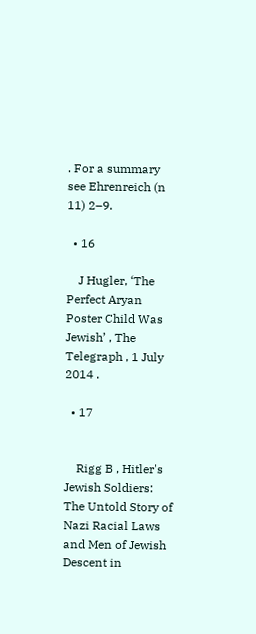. For a summary see Ehrenreich (n 11) 2–9.

  • 16

    J Hugler, ‘The Perfect Aryan Poster Child Was Jewish’ , The Telegraph , 1 July 2014 .

  • 17


    Rigg B , Hitler's Jewish Soldiers: The Untold Story of Nazi Racial Laws and Men of Jewish Descent in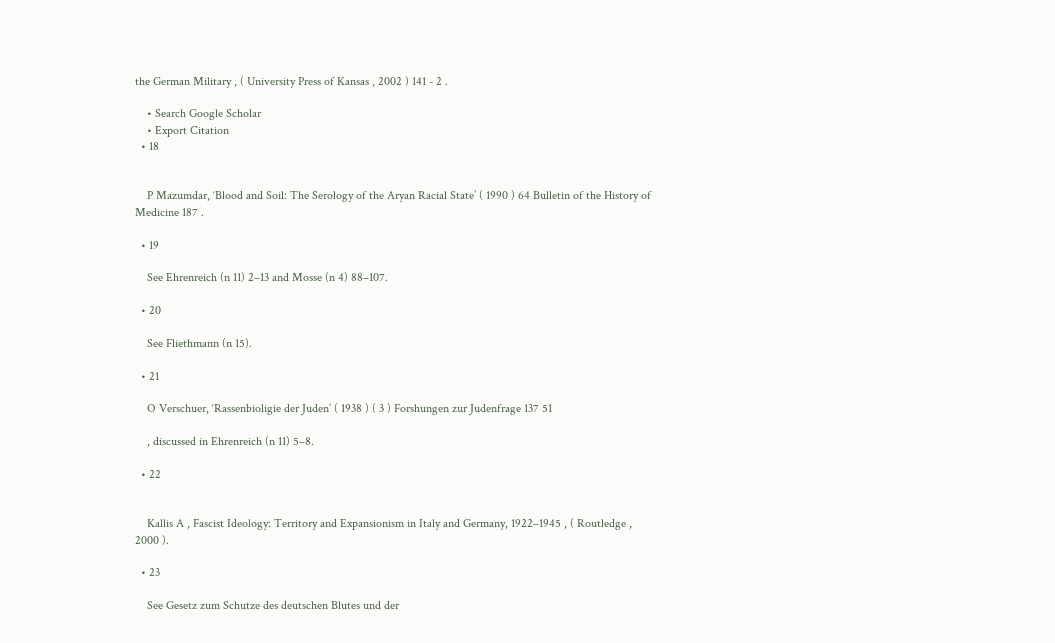the German Military , ( University Press of Kansas , 2002 ) 141 - 2 .

    • Search Google Scholar
    • Export Citation
  • 18


    P Mazumdar, ‘Blood and Soil: The Serology of the Aryan Racial State’ ( 1990 ) 64 Bulletin of the History of Medicine 187 .

  • 19

    See Ehrenreich (n 11) 2–13 and Mosse (n 4) 88–107.

  • 20

    See Fliethmann (n 15).

  • 21

    O Verschuer, ‘Rassenbioligie der Juden’ ( 1938 ) ( 3 ) Forshungen zur Judenfrage 137 51

    , discussed in Ehrenreich (n 11) 5–8.

  • 22


    Kallis A , Fascist Ideology: Territory and Expansionism in Italy and Germany, 1922–1945 , ( Routledge , 2000 ).

  • 23

    See Gesetz zum Schutze des deutschen Blutes und der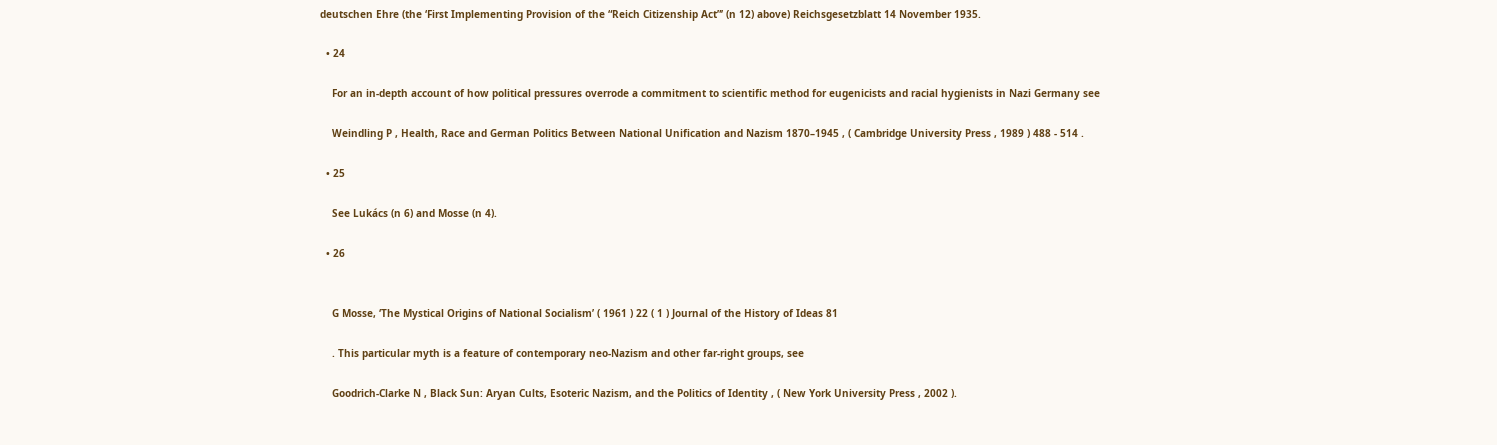deutschen Ehre (the ‘First Implementing Provision of the “Reich Citizenship Act”’ (n 12) above) Reichsgesetzblatt 14 November 1935.

  • 24

    For an in-depth account of how political pressures overrode a commitment to scientific method for eugenicists and racial hygienists in Nazi Germany see

    Weindling P , Health, Race and German Politics Between National Unification and Nazism 1870–1945 , ( Cambridge University Press , 1989 ) 488 - 514 .

  • 25

    See Lukács (n 6) and Mosse (n 4).

  • 26


    G Mosse, ‘The Mystical Origins of National Socialism’ ( 1961 ) 22 ( 1 ) Journal of the History of Ideas 81

    . This particular myth is a feature of contemporary neo-Nazism and other far-right groups, see

    Goodrich-Clarke N , Black Sun: Aryan Cults, Esoteric Nazism, and the Politics of Identity , ( New York University Press , 2002 ).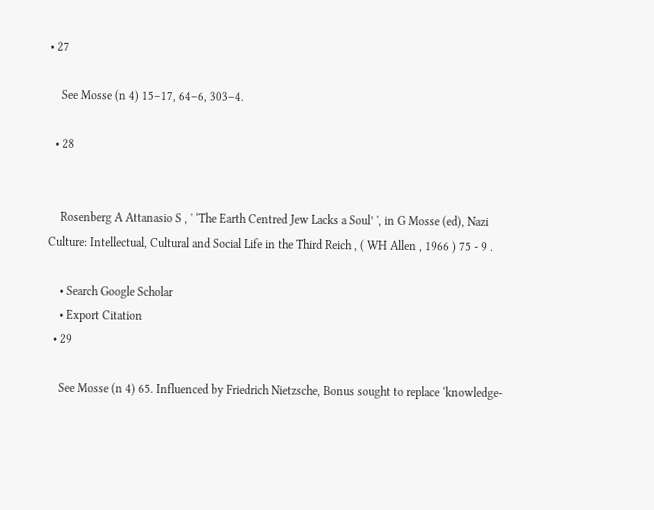• 27

    See Mosse (n 4) 15–17, 64–6, 303–4.

  • 28


    Rosenberg A Attanasio S , ' ‘The Earth Centred Jew Lacks a Soul’ ', in G Mosse (ed), Nazi Culture: Intellectual, Cultural and Social Life in the Third Reich , ( WH Allen , 1966 ) 75 - 9 .

    • Search Google Scholar
    • Export Citation
  • 29

    See Mosse (n 4) 65. Influenced by Friedrich Nietzsche, Bonus sought to replace ‘knowledge-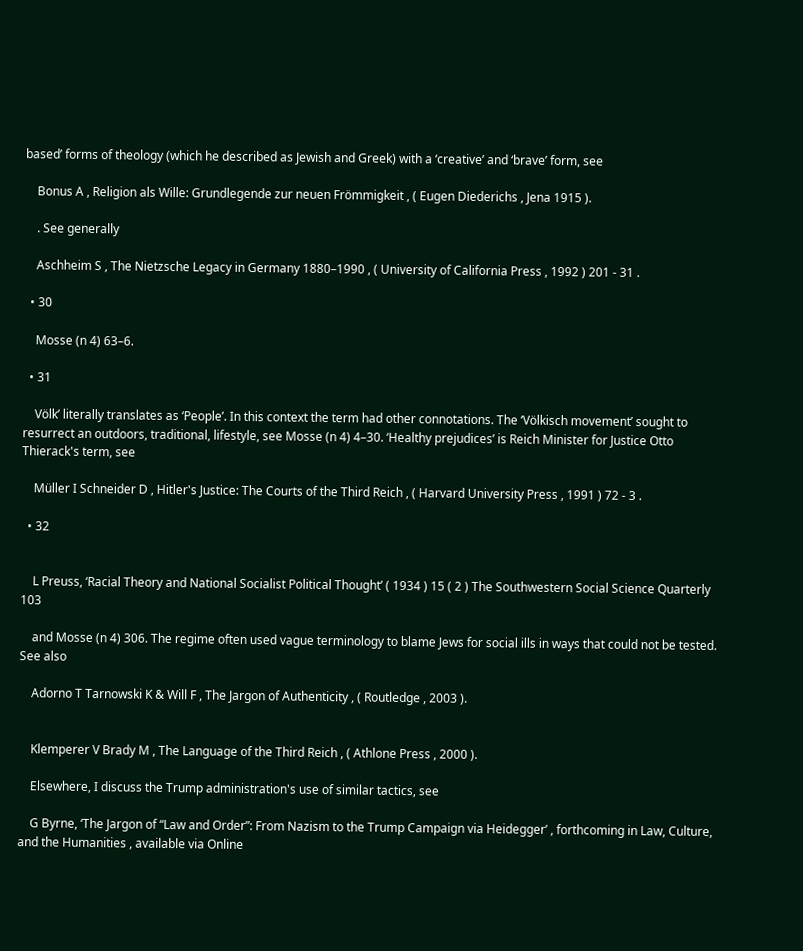based’ forms of theology (which he described as Jewish and Greek) with a ‘creative’ and ‘brave’ form, see

    Bonus A , Religion als Wille: Grundlegende zur neuen Frömmigkeit , ( Eugen Diederichs , Jena 1915 ).

    . See generally

    Aschheim S , The Nietzsche Legacy in Germany 1880–1990 , ( University of California Press , 1992 ) 201 - 31 .

  • 30

    Mosse (n 4) 63–6.

  • 31

    Völk’ literally translates as ‘People’. In this context the term had other connotations. The ‘Völkisch movement’ sought to resurrect an outdoors, traditional, lifestyle, see Mosse (n 4) 4–30. ‘Healthy prejudices’ is Reich Minister for Justice Otto Thierack's term, see

    Müller I Schneider D , Hitler's Justice: The Courts of the Third Reich , ( Harvard University Press , 1991 ) 72 - 3 .

  • 32


    L Preuss, ‘Racial Theory and National Socialist Political Thought’ ( 1934 ) 15 ( 2 ) The Southwestern Social Science Quarterly 103

    and Mosse (n 4) 306. The regime often used vague terminology to blame Jews for social ills in ways that could not be tested. See also

    Adorno T Tarnowski K & Will F , The Jargon of Authenticity , ( Routledge , 2003 ).


    Klemperer V Brady M , The Language of the Third Reich , ( Athlone Press , 2000 ).

    Elsewhere, I discuss the Trump administration's use of similar tactics, see

    G Byrne, ‘The Jargon of “Law and Order”: From Nazism to the Trump Campaign via Heidegger’ , forthcoming in Law, Culture, and the Humanities , available via Online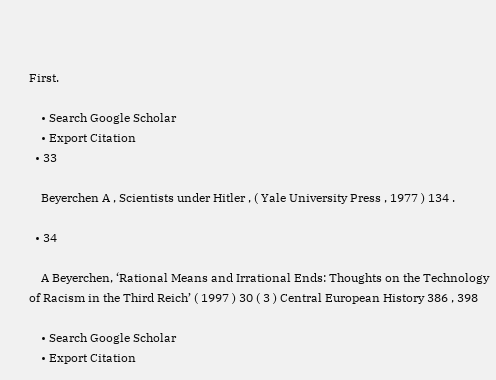First.

    • Search Google Scholar
    • Export Citation
  • 33

    Beyerchen A , Scientists under Hitler , ( Yale University Press , 1977 ) 134 .

  • 34

    A Beyerchen, ‘Rational Means and Irrational Ends: Thoughts on the Technology of Racism in the Third Reich’ ( 1997 ) 30 ( 3 ) Central European History 386 , 398

    • Search Google Scholar
    • Export Citation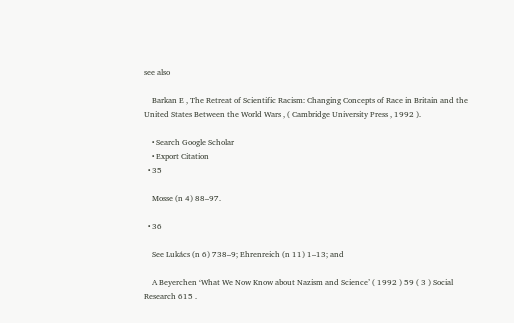see also

    Barkan E , The Retreat of Scientific Racism: Changing Concepts of Race in Britain and the United States Between the World Wars , ( Cambridge University Press , 1992 ).

    • Search Google Scholar
    • Export Citation
  • 35

    Mosse (n 4) 88–97.

  • 36

    See Lukács (n 6) 738–9; Ehrenreich (n 11) 1–13; and

    A Beyerchen ‘What We Now Know about Nazism and Science’ ( 1992 ) 59 ( 3 ) Social Research 615 .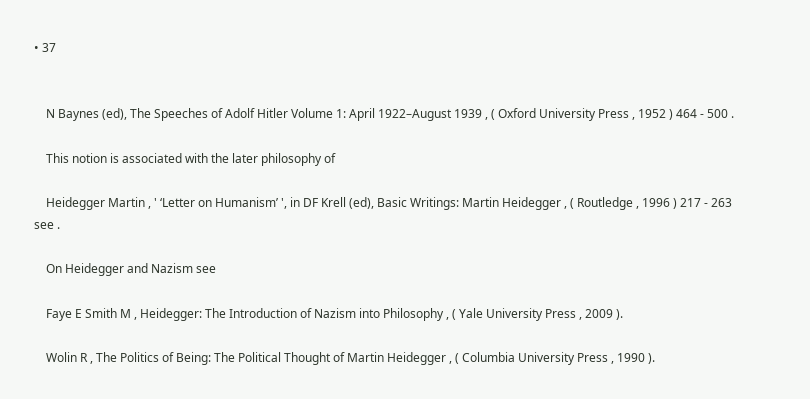• 37


    N Baynes (ed), The Speeches of Adolf Hitler Volume 1: April 1922–August 1939 , ( Oxford University Press , 1952 ) 464 - 500 .

    This notion is associated with the later philosophy of

    Heidegger Martin , ' ‘Letter on Humanism’ ', in DF Krell (ed), Basic Writings: Martin Heidegger , ( Routledge , 1996 ) 217 - 263 see .

    On Heidegger and Nazism see

    Faye E Smith M , Heidegger: The Introduction of Nazism into Philosophy , ( Yale University Press , 2009 ).

    Wolin R , The Politics of Being: The Political Thought of Martin Heidegger , ( Columbia University Press , 1990 ).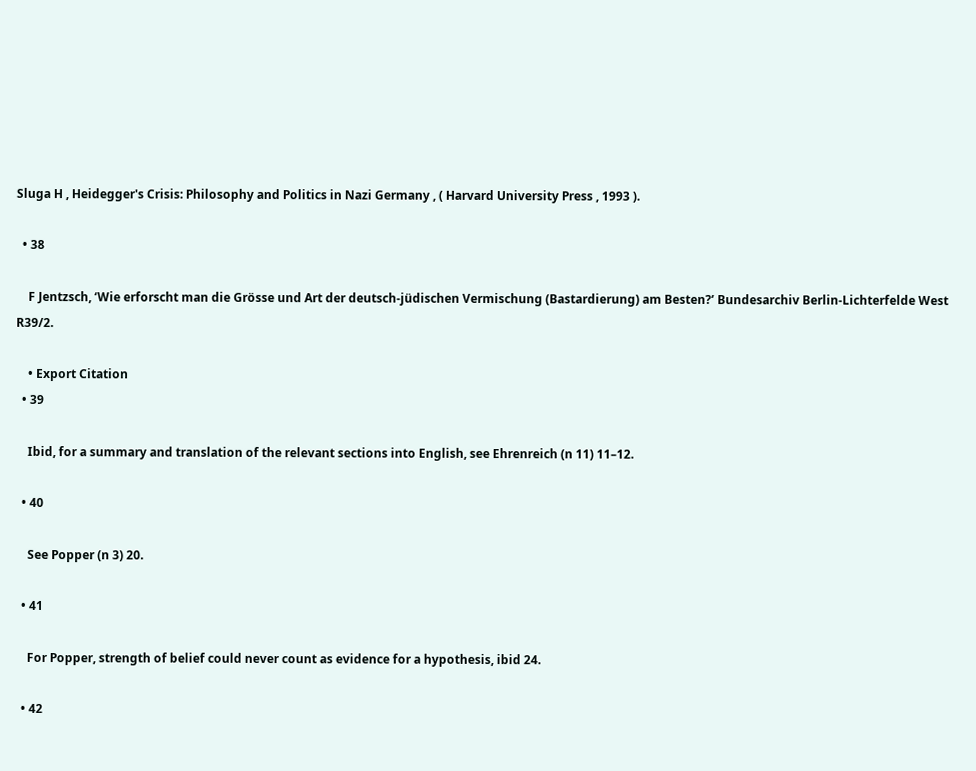Sluga H , Heidegger's Crisis: Philosophy and Politics in Nazi Germany , ( Harvard University Press , 1993 ).

  • 38

    F Jentzsch, ‘Wie erforscht man die Grösse und Art der deutsch-jüdischen Vermischung (Bastardierung) am Besten?’ Bundesarchiv Berlin-Lichterfelde West R39/2.

    • Export Citation
  • 39

    Ibid, for a summary and translation of the relevant sections into English, see Ehrenreich (n 11) 11–12.

  • 40

    See Popper (n 3) 20.

  • 41

    For Popper, strength of belief could never count as evidence for a hypothesis, ibid 24.

  • 42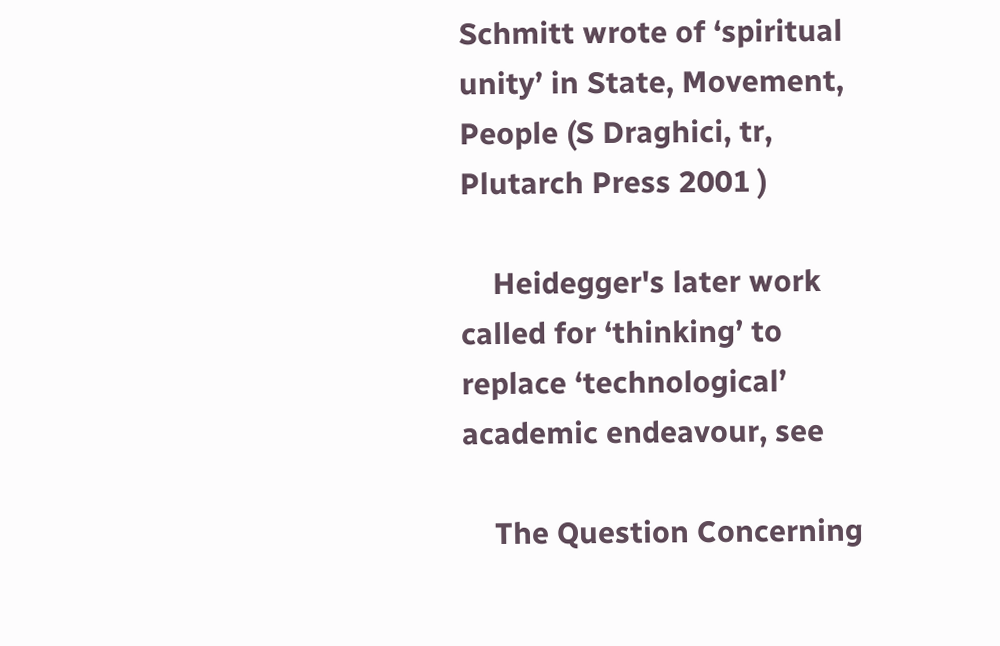Schmitt wrote of ‘spiritual unity’ in State, Movement, People (S Draghici, tr, Plutarch Press 2001 )

    Heidegger's later work called for ‘thinking’ to replace ‘technological’ academic endeavour, see

    The Question Concerning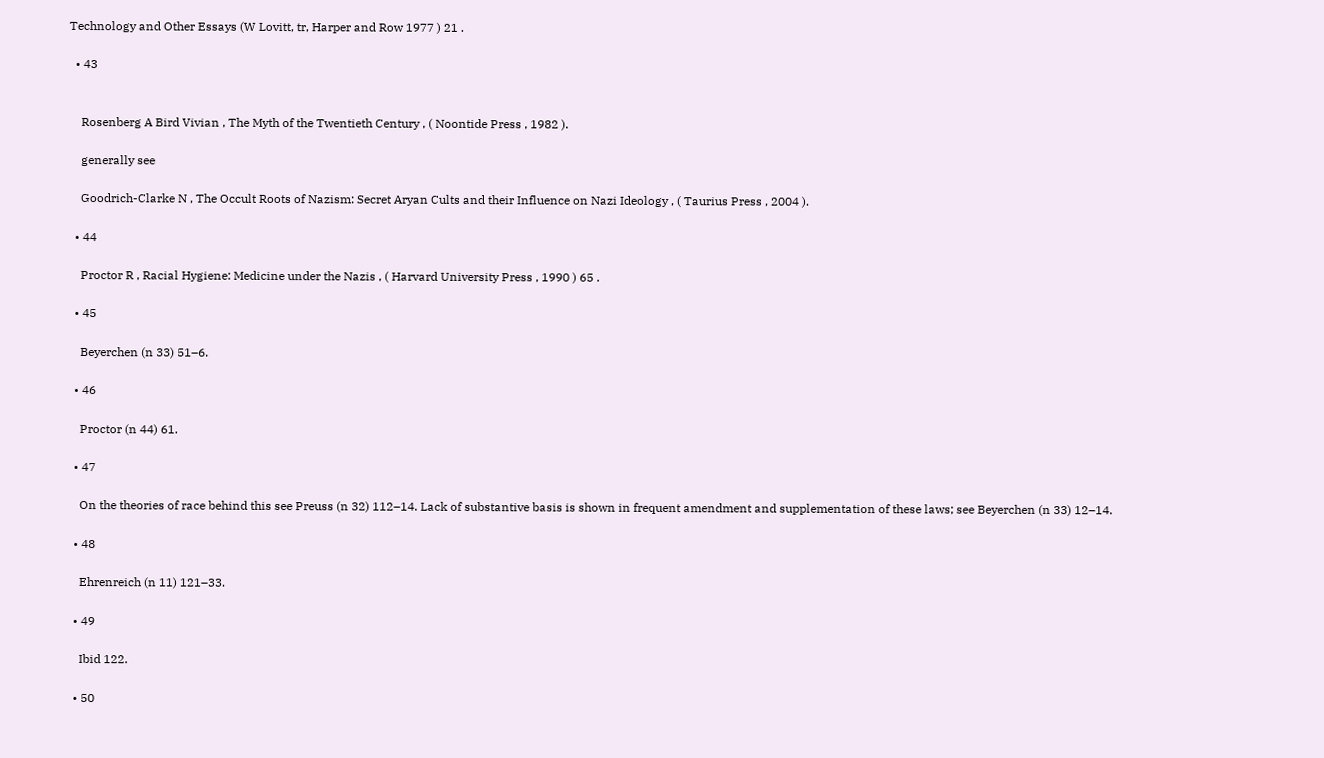Technology and Other Essays (W Lovitt, tr, Harper and Row 1977 ) 21 .

  • 43


    Rosenberg A Bird Vivian , The Myth of the Twentieth Century , ( Noontide Press , 1982 ).

    generally see

    Goodrich-Clarke N , The Occult Roots of Nazism: Secret Aryan Cults and their Influence on Nazi Ideology , ( Taurius Press , 2004 ).

  • 44

    Proctor R , Racial Hygiene: Medicine under the Nazis , ( Harvard University Press , 1990 ) 65 .

  • 45

    Beyerchen (n 33) 51–6.

  • 46

    Proctor (n 44) 61.

  • 47

    On the theories of race behind this see Preuss (n 32) 112–14. Lack of substantive basis is shown in frequent amendment and supplementation of these laws; see Beyerchen (n 33) 12–14.

  • 48

    Ehrenreich (n 11) 121–33.

  • 49

    Ibid 122.

  • 50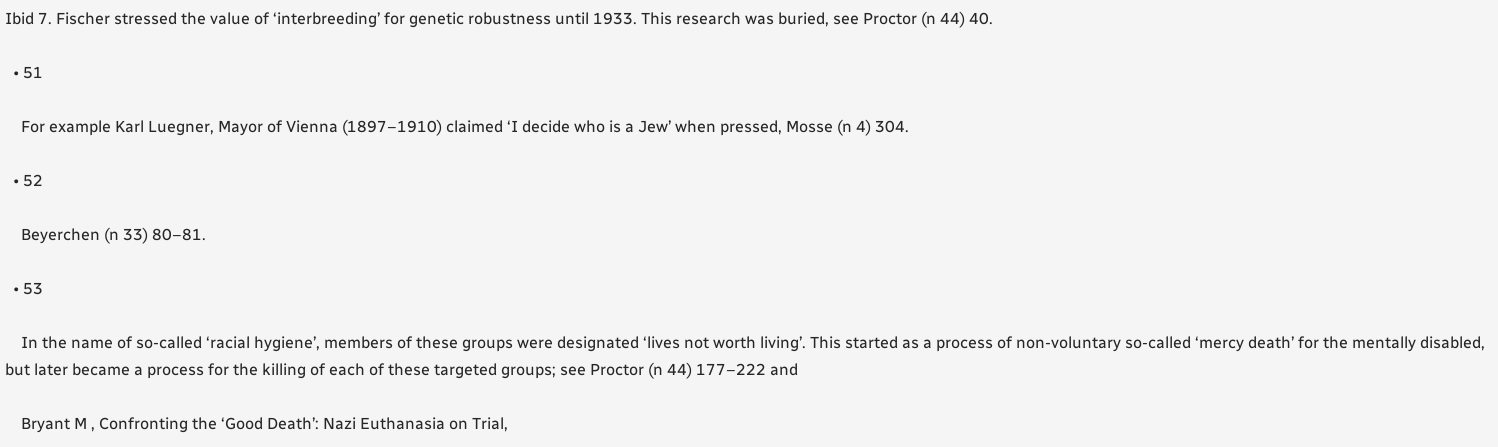Ibid 7. Fischer stressed the value of ‘interbreeding’ for genetic robustness until 1933. This research was buried, see Proctor (n 44) 40.

  • 51

    For example Karl Luegner, Mayor of Vienna (1897–1910) claimed ‘I decide who is a Jew’ when pressed, Mosse (n 4) 304.

  • 52

    Beyerchen (n 33) 80–81.

  • 53

    In the name of so-called ‘racial hygiene’, members of these groups were designated ‘lives not worth living’. This started as a process of non-voluntary so-called ‘mercy death’ for the mentally disabled, but later became a process for the killing of each of these targeted groups; see Proctor (n 44) 177–222 and

    Bryant M , Confronting the ‘Good Death’: Nazi Euthanasia on Trial,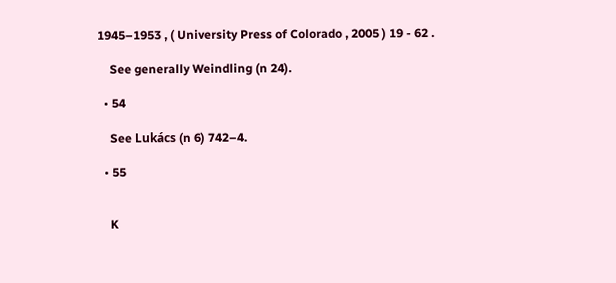1945–1953 , ( University Press of Colorado , 2005 ) 19 - 62 .

    See generally Weindling (n 24).

  • 54

    See Lukács (n 6) 742–4.

  • 55


    K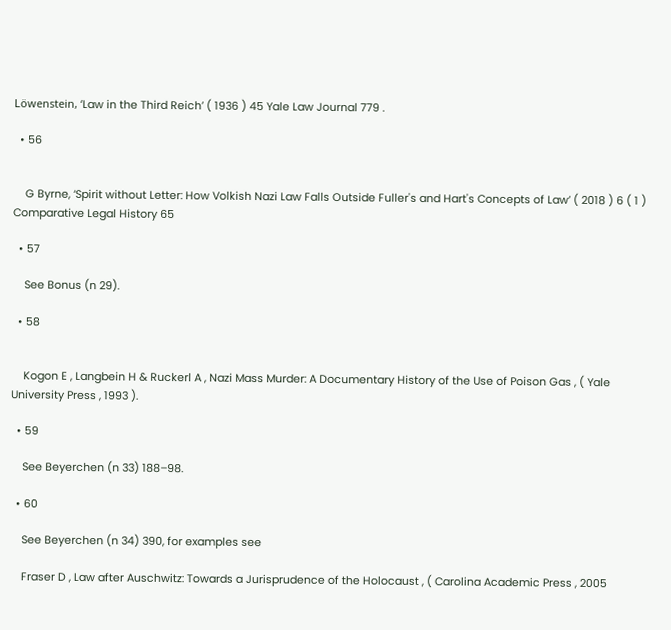Löwenstein, ‘Law in the Third Reich’ ( 1936 ) 45 Yale Law Journal 779 .

  • 56


    G Byrne, ‘Spirit without Letter: How Volkish Nazi Law Falls Outside Fuller's and Hart's Concepts of Law’ ( 2018 ) 6 ( 1 ) Comparative Legal History 65

  • 57

    See Bonus (n 29).

  • 58


    Kogon E , Langbein H & Ruckerl A , Nazi Mass Murder: A Documentary History of the Use of Poison Gas , ( Yale University Press , 1993 ).

  • 59

    See Beyerchen (n 33) 188–98.

  • 60

    See Beyerchen (n 34) 390, for examples see

    Fraser D , Law after Auschwitz: Towards a Jurisprudence of the Holocaust , ( Carolina Academic Press , 2005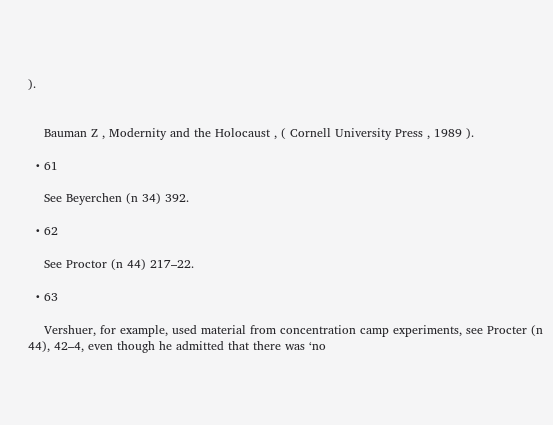).


    Bauman Z , Modernity and the Holocaust , ( Cornell University Press , 1989 ).

  • 61

    See Beyerchen (n 34) 392.

  • 62

    See Proctor (n 44) 217–22.

  • 63

    Vershuer, for example, used material from concentration camp experiments, see Procter (n 44), 42–4, even though he admitted that there was ‘no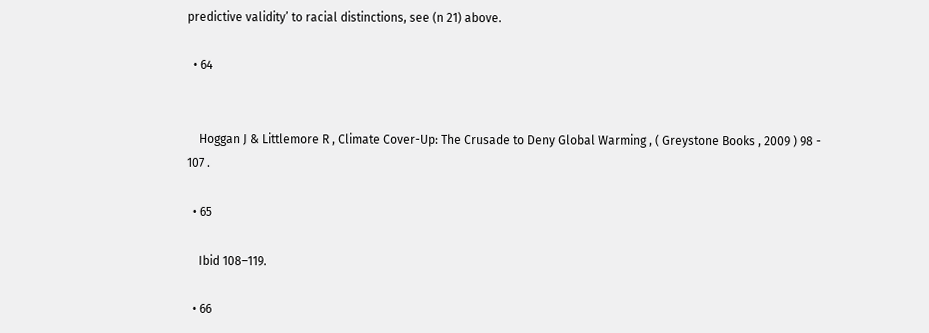predictive validity’ to racial distinctions, see (n 21) above.

  • 64


    Hoggan J & Littlemore R , Climate Cover-Up: The Crusade to Deny Global Warming , ( Greystone Books , 2009 ) 98 - 107 .

  • 65

    Ibid 108–119.

  • 66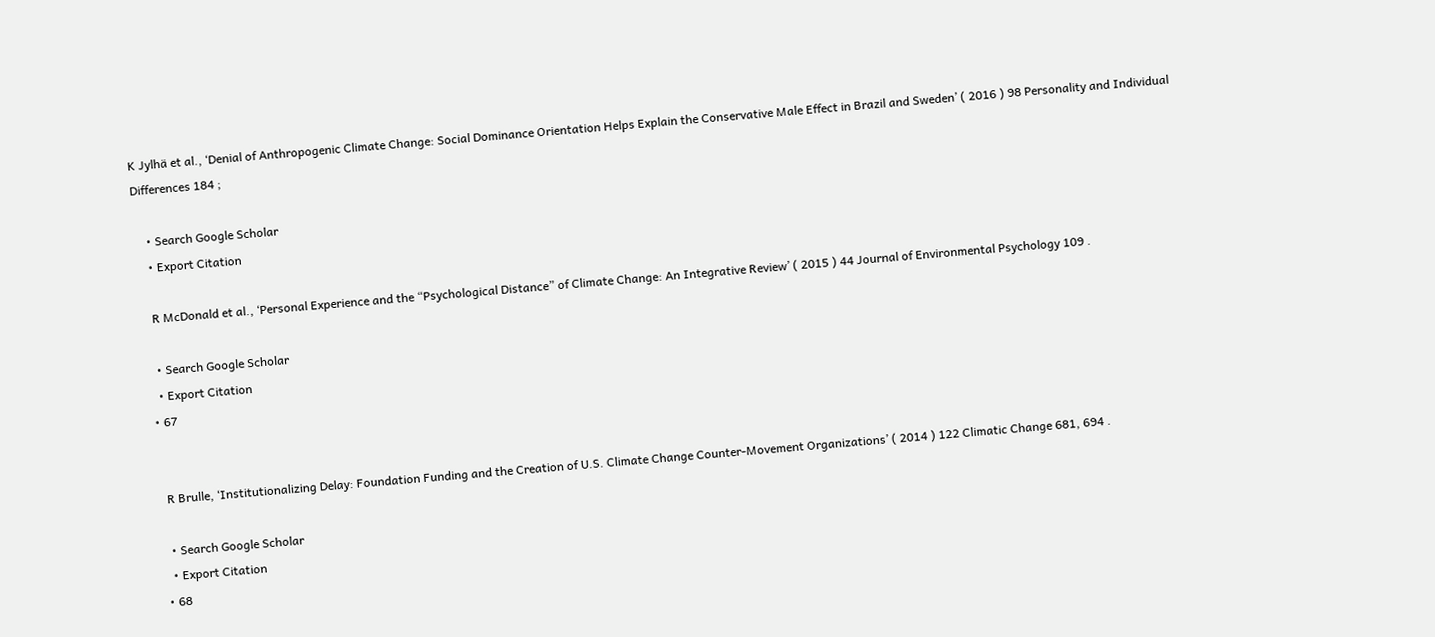K Jylhä et al., ‘Denial of Anthropogenic Climate Change: Social Dominance Orientation Helps Explain the Conservative Male Effect in Brazil and Sweden’ ( 2016 ) 98 Personality and Individual Differences 184 ;

    • Search Google Scholar
    • Export Citation

    R McDonald et al., ‘Personal Experience and the “Psychological Distance” of Climate Change: An Integrative Review’ ( 2015 ) 44 Journal of Environmental Psychology 109 .

    • Search Google Scholar
    • Export Citation
  • 67


    R Brulle, ‘Institutionalizing Delay: Foundation Funding and the Creation of U.S. Climate Change Counter-Movement Organizations’ ( 2014 ) 122 Climatic Change 681, 694 .

    • Search Google Scholar
    • Export Citation
  • 68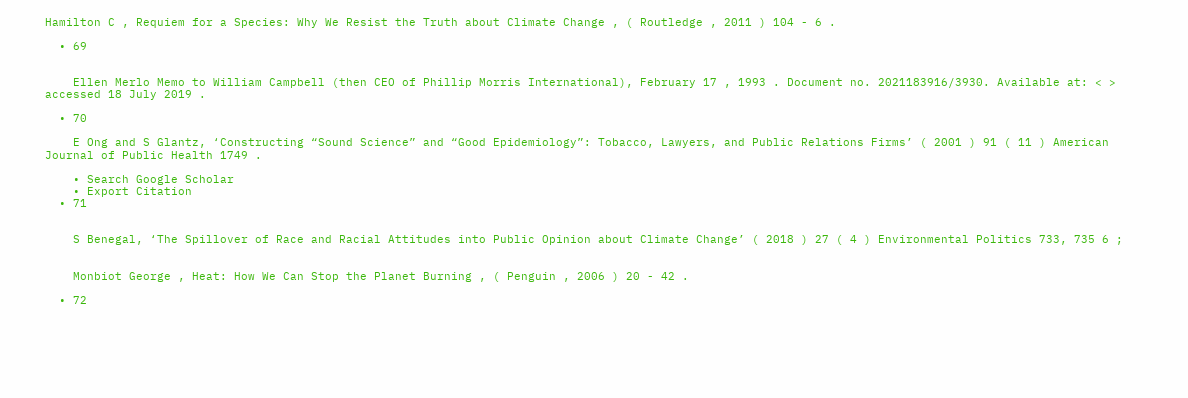Hamilton C , Requiem for a Species: Why We Resist the Truth about Climate Change , ( Routledge , 2011 ) 104 - 6 .

  • 69


    Ellen Merlo Memo to William Campbell (then CEO of Phillip Morris International), February 17 , 1993 . Document no. 2021183916/3930. Available at: < > accessed 18 July 2019 .

  • 70

    E Ong and S Glantz, ‘Constructing “Sound Science” and “Good Epidemiology”: Tobacco, Lawyers, and Public Relations Firms’ ( 2001 ) 91 ( 11 ) American Journal of Public Health 1749 .

    • Search Google Scholar
    • Export Citation
  • 71


    S Benegal, ‘The Spillover of Race and Racial Attitudes into Public Opinion about Climate Change’ ( 2018 ) 27 ( 4 ) Environmental Politics 733, 735 6 ;


    Monbiot George , Heat: How We Can Stop the Planet Burning , ( Penguin , 2006 ) 20 - 42 .

  • 72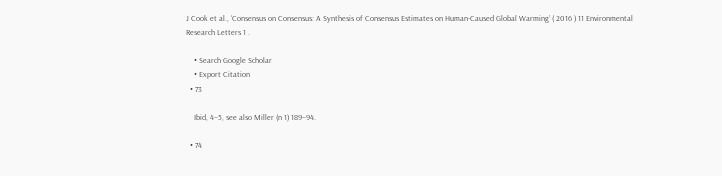J Cook et al., ‘Consensus on Consensus: A Synthesis of Consensus Estimates on Human-Caused Global Warming’ ( 2016 ) 11 Environmental Research Letters 1 .

    • Search Google Scholar
    • Export Citation
  • 73

    Ibid, 4–5, see also Miller (n 1) 189–94.

  • 74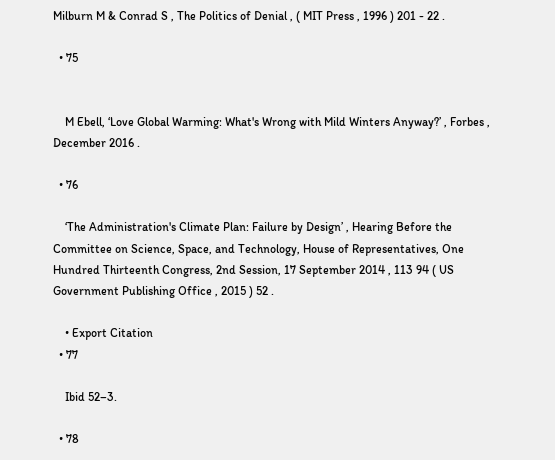Milburn M & Conrad S , The Politics of Denial , ( MIT Press , 1996 ) 201 - 22 .

  • 75


    M Ebell, ‘Love Global Warming: What's Wrong with Mild Winters Anyway?’ , Forbes , December 2016 .

  • 76

    ‘The Administration's Climate Plan: Failure by Design’ , Hearing Before the Committee on Science, Space, and Technology, House of Representatives, One Hundred Thirteenth Congress, 2nd Session, 17 September 2014 , 113 94 ( US Government Publishing Office , 2015 ) 52 .

    • Export Citation
  • 77

    Ibid 52–3.

  • 78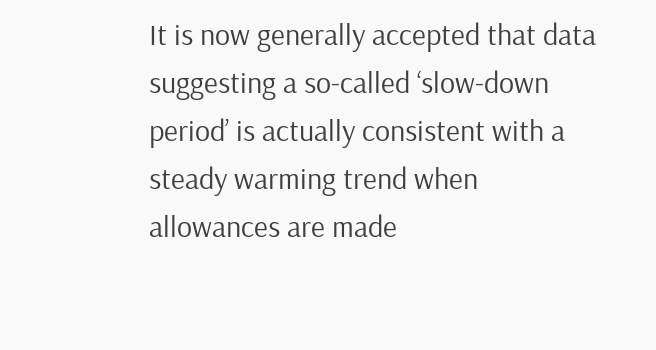It is now generally accepted that data suggesting a so-called ‘slow-down period’ is actually consistent with a steady warming trend when allowances are made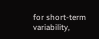for short-term variability,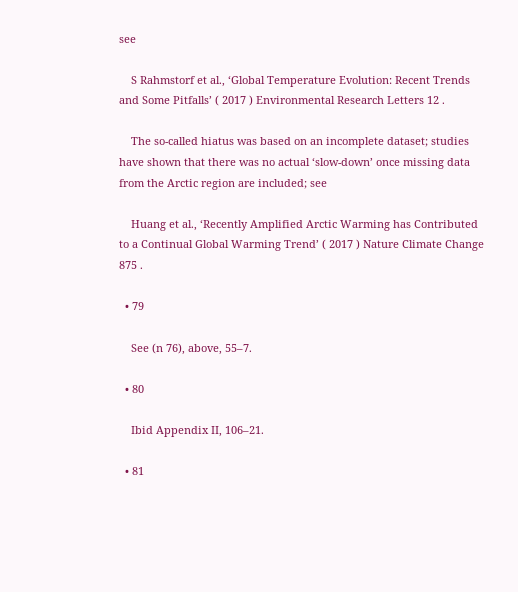see

    S Rahmstorf et al., ‘Global Temperature Evolution: Recent Trends and Some Pitfalls’ ( 2017 ) Environmental Research Letters 12 .

    The so-called hiatus was based on an incomplete dataset; studies have shown that there was no actual ‘slow-down’ once missing data from the Arctic region are included; see

    Huang et al., ‘Recently Amplified Arctic Warming has Contributed to a Continual Global Warming Trend’ ( 2017 ) Nature Climate Change 875 .

  • 79

    See (n 76), above, 55–7.

  • 80

    Ibid Appendix II, 106–21.

  • 81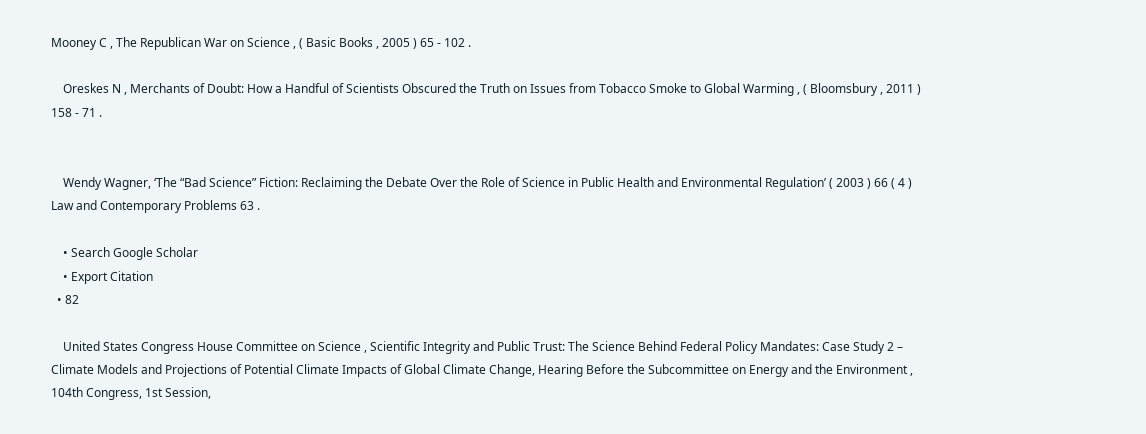Mooney C , The Republican War on Science , ( Basic Books , 2005 ) 65 - 102 .

    Oreskes N , Merchants of Doubt: How a Handful of Scientists Obscured the Truth on Issues from Tobacco Smoke to Global Warming , ( Bloomsbury , 2011 ) 158 - 71 .


    Wendy Wagner, ‘The “Bad Science” Fiction: Reclaiming the Debate Over the Role of Science in Public Health and Environmental Regulation’ ( 2003 ) 66 ( 4 ) Law and Contemporary Problems 63 .

    • Search Google Scholar
    • Export Citation
  • 82

    United States Congress House Committee on Science , Scientific Integrity and Public Trust: The Science Behind Federal Policy Mandates: Case Study 2 – Climate Models and Projections of Potential Climate Impacts of Global Climate Change, Hearing Before the Subcommittee on Energy and the Environment , 104th Congress, 1st Session,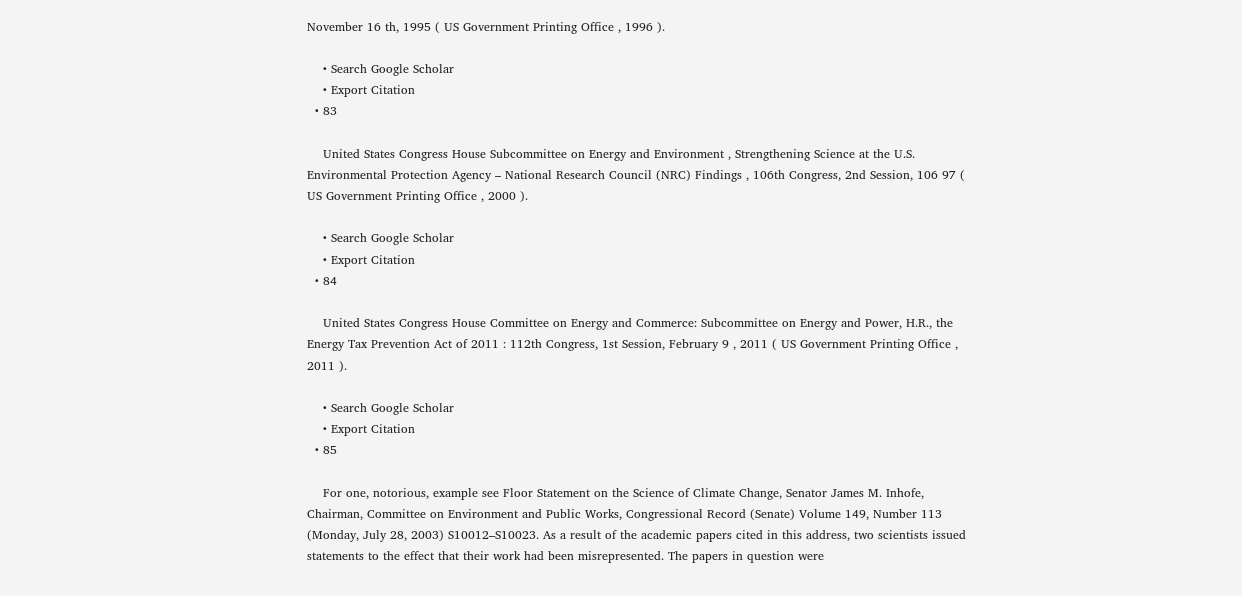November 16 th, 1995 ( US Government Printing Office , 1996 ).

    • Search Google Scholar
    • Export Citation
  • 83

    United States Congress House Subcommittee on Energy and Environment , Strengthening Science at the U.S. Environmental Protection Agency – National Research Council (NRC) Findings , 106th Congress, 2nd Session, 106 97 ( US Government Printing Office , 2000 ).

    • Search Google Scholar
    • Export Citation
  • 84

    United States Congress House Committee on Energy and Commerce: Subcommittee on Energy and Power, H.R., the Energy Tax Prevention Act of 2011 : 112th Congress, 1st Session, February 9 , 2011 ( US Government Printing Office , 2011 ).

    • Search Google Scholar
    • Export Citation
  • 85

    For one, notorious, example see Floor Statement on the Science of Climate Change, Senator James M. Inhofe, Chairman, Committee on Environment and Public Works, Congressional Record (Senate) Volume 149, Number 113 (Monday, July 28, 2003) S10012–S10023. As a result of the academic papers cited in this address, two scientists issued statements to the effect that their work had been misrepresented. The papers in question were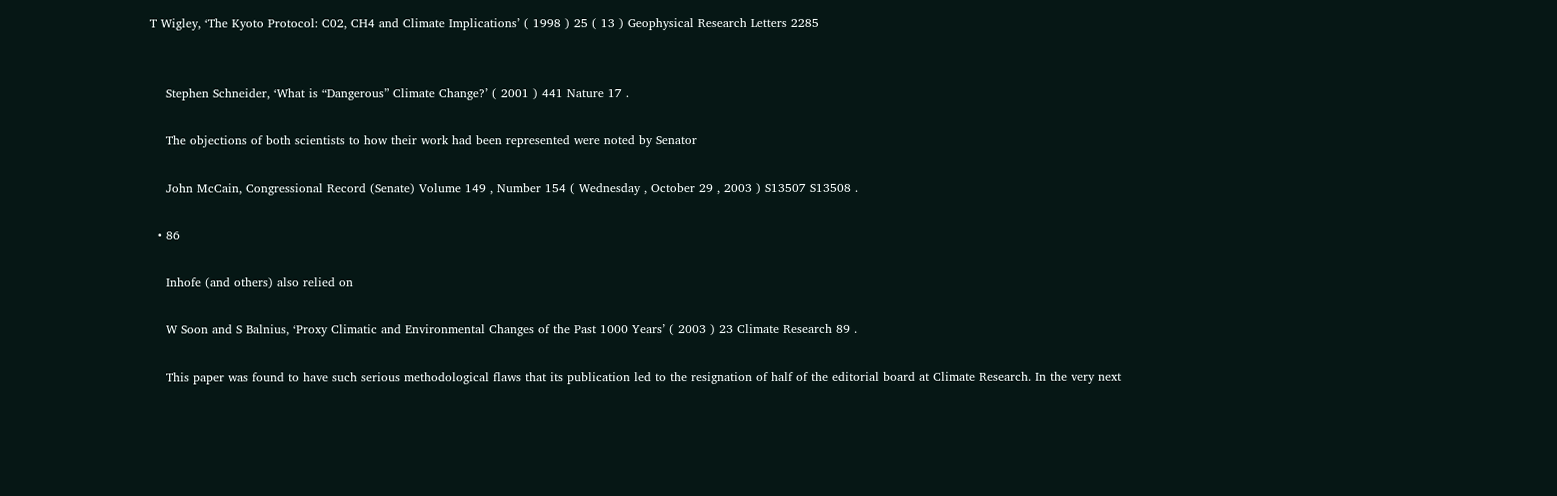T Wigley, ‘The Kyoto Protocol: C02, CH4 and Climate Implications’ ( 1998 ) 25 ( 13 ) Geophysical Research Letters 2285


    Stephen Schneider, ‘What is “Dangerous” Climate Change?’ ( 2001 ) 441 Nature 17 .

    The objections of both scientists to how their work had been represented were noted by Senator

    John McCain, Congressional Record (Senate) Volume 149 , Number 154 ( Wednesday , October 29 , 2003 ) S13507 S13508 .

  • 86

    Inhofe (and others) also relied on

    W Soon and S Balnius, ‘Proxy Climatic and Environmental Changes of the Past 1000 Years’ ( 2003 ) 23 Climate Research 89 .

    This paper was found to have such serious methodological flaws that its publication led to the resignation of half of the editorial board at Climate Research. In the very next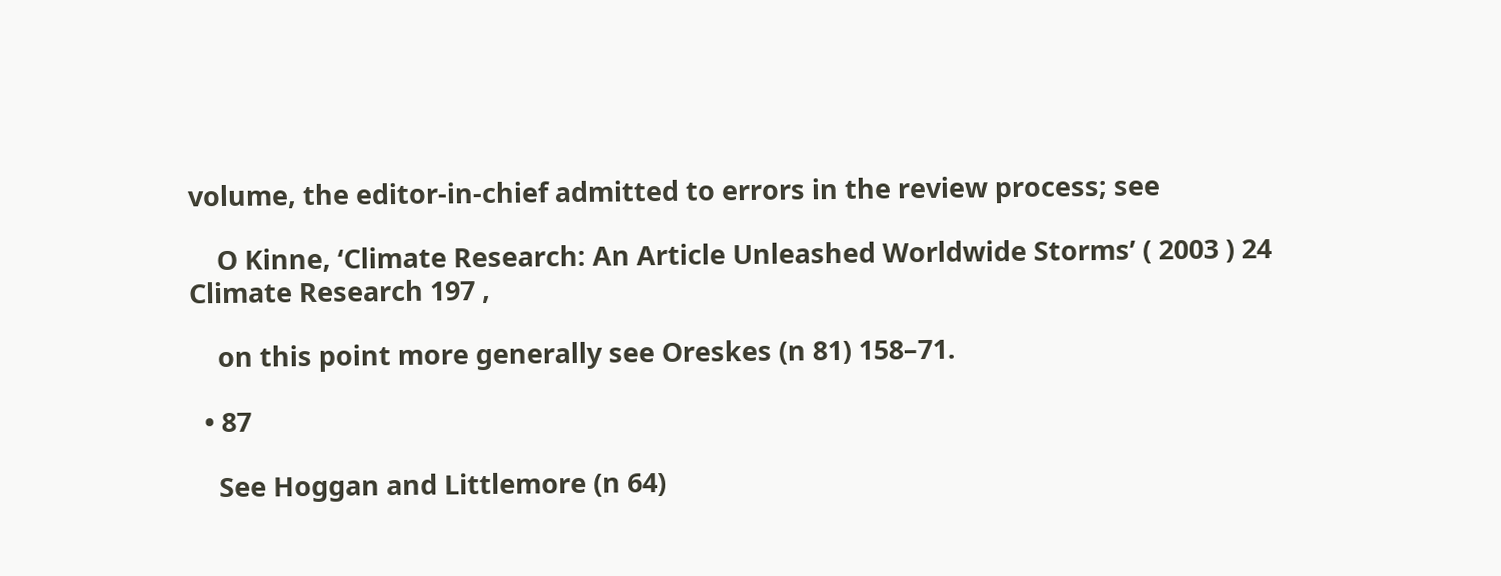volume, the editor-in-chief admitted to errors in the review process; see

    O Kinne, ‘Climate Research: An Article Unleashed Worldwide Storms’ ( 2003 ) 24 Climate Research 197 ,

    on this point more generally see Oreskes (n 81) 158–71.

  • 87

    See Hoggan and Littlemore (n 64)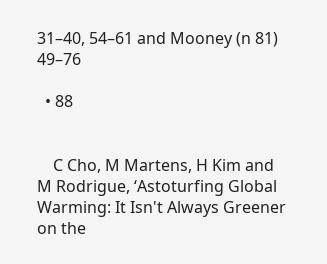31–40, 54–61 and Mooney (n 81) 49–76

  • 88


    C Cho, M Martens, H Kim and M Rodrigue, ‘Astoturfing Global Warming: It Isn't Always Greener on the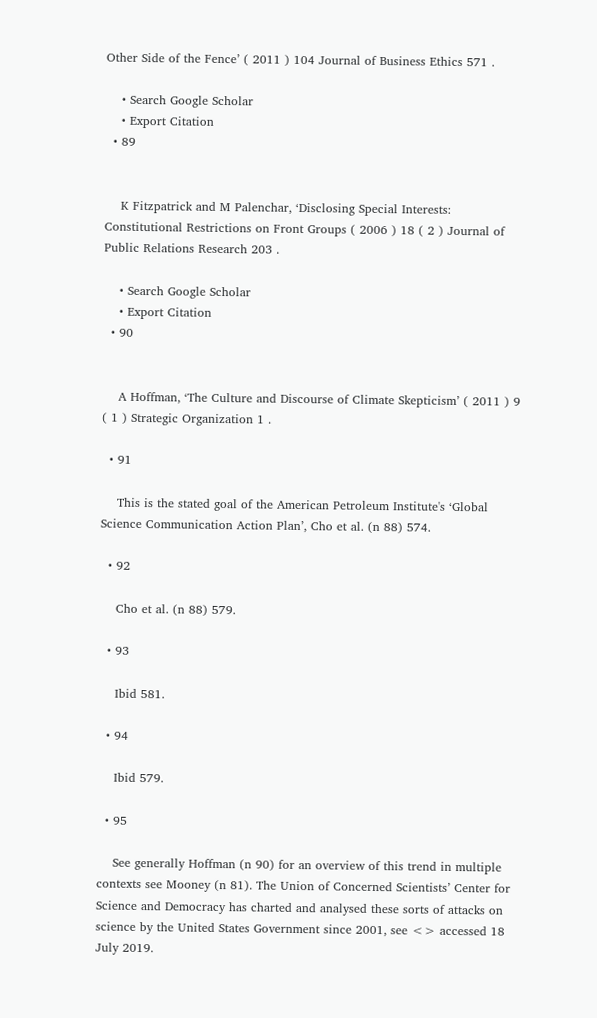Other Side of the Fence’ ( 2011 ) 104 Journal of Business Ethics 571 .

    • Search Google Scholar
    • Export Citation
  • 89


    K Fitzpatrick and M Palenchar, ‘Disclosing Special Interests: Constitutional Restrictions on Front Groups ( 2006 ) 18 ( 2 ) Journal of Public Relations Research 203 .

    • Search Google Scholar
    • Export Citation
  • 90


    A Hoffman, ‘The Culture and Discourse of Climate Skepticism’ ( 2011 ) 9 ( 1 ) Strategic Organization 1 .

  • 91

    This is the stated goal of the American Petroleum Institute's ‘Global Science Communication Action Plan’, Cho et al. (n 88) 574.

  • 92

    Cho et al. (n 88) 579.

  • 93

    Ibid 581.

  • 94

    Ibid 579.

  • 95

    See generally Hoffman (n 90) for an overview of this trend in multiple contexts see Mooney (n 81). The Union of Concerned Scientists’ Center for Science and Democracy has charted and analysed these sorts of attacks on science by the United States Government since 2001, see <> accessed 18 July 2019.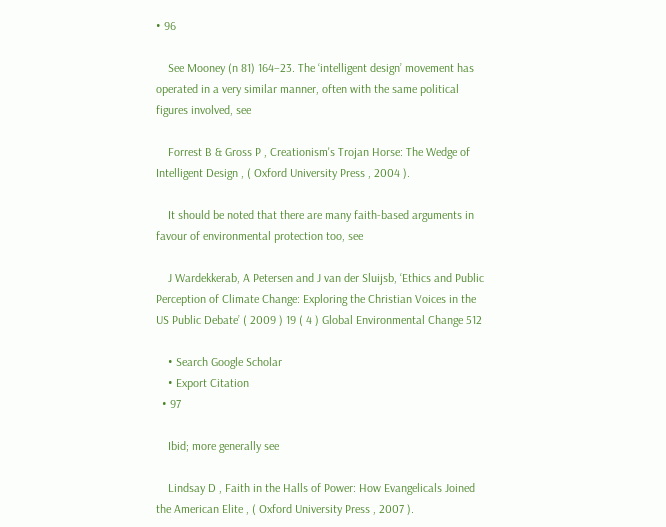• 96

    See Mooney (n 81) 164–23. The ‘intelligent design’ movement has operated in a very similar manner, often with the same political figures involved, see

    Forrest B & Gross P , Creationism's Trojan Horse: The Wedge of Intelligent Design , ( Oxford University Press , 2004 ).

    It should be noted that there are many faith-based arguments in favour of environmental protection too, see

    J Wardekkerab, A Petersen and J van der Sluijsb, ‘Ethics and Public Perception of Climate Change: Exploring the Christian Voices in the US Public Debate’ ( 2009 ) 19 ( 4 ) Global Environmental Change 512

    • Search Google Scholar
    • Export Citation
  • 97

    Ibid; more generally see

    Lindsay D , Faith in the Halls of Power: How Evangelicals Joined the American Elite , ( Oxford University Press , 2007 ).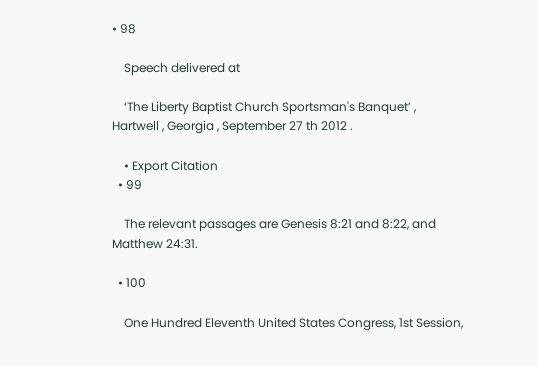• 98

    Speech delivered at

    ‘The Liberty Baptist Church Sportsman's Banquet’ , Hartwell , Georgia , September 27 th 2012 .

    • Export Citation
  • 99

    The relevant passages are Genesis 8:21 and 8:22, and Matthew 24:31.

  • 100

    One Hundred Eleventh United States Congress, 1st Session,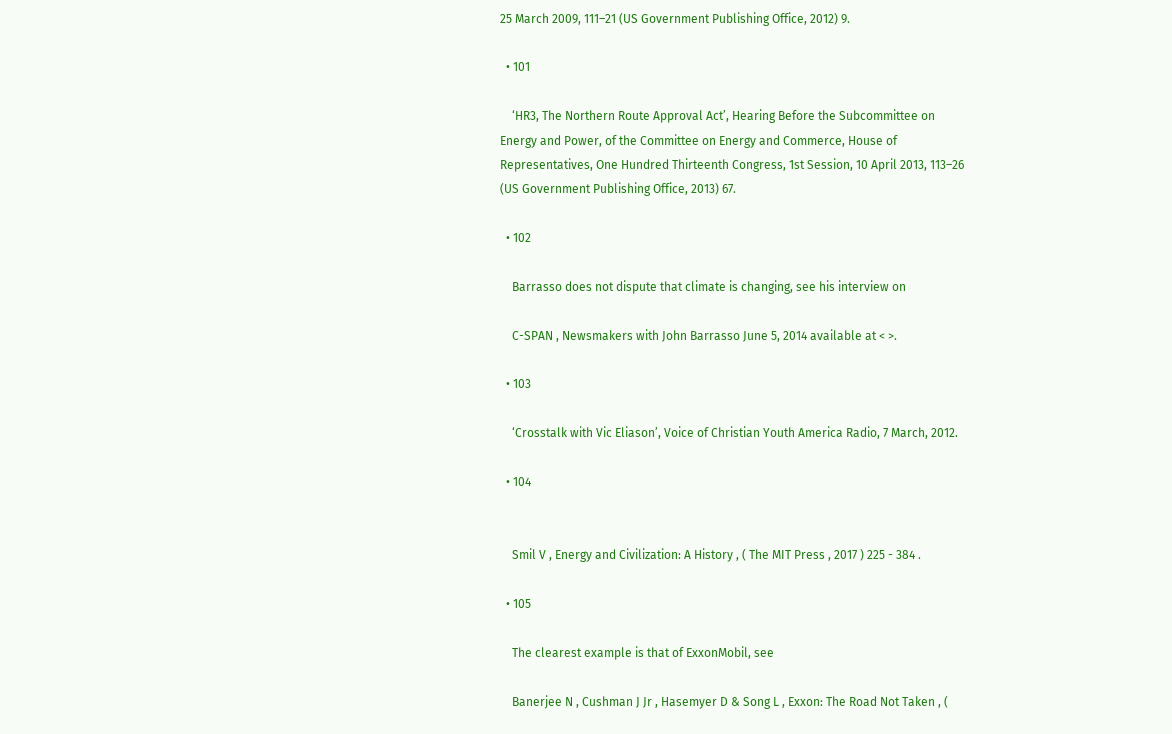25 March 2009, 111–21 (US Government Publishing Office, 2012) 9.

  • 101

    ‘HR3, The Northern Route Approval Act’, Hearing Before the Subcommittee on Energy and Power, of the Committee on Energy and Commerce, House of Representatives, One Hundred Thirteenth Congress, 1st Session, 10 April 2013, 113–26 (US Government Publishing Office, 2013) 67.

  • 102

    Barrasso does not dispute that climate is changing, see his interview on

    C-SPAN , Newsmakers with John Barrasso June 5, 2014 available at < >.

  • 103

    ‘Crosstalk with Vic Eliason’, Voice of Christian Youth America Radio, 7 March, 2012.

  • 104


    Smil V , Energy and Civilization: A History , ( The MIT Press , 2017 ) 225 - 384 .

  • 105

    The clearest example is that of ExxonMobil, see

    Banerjee N , Cushman J Jr , Hasemyer D & Song L , Exxon: The Road Not Taken , (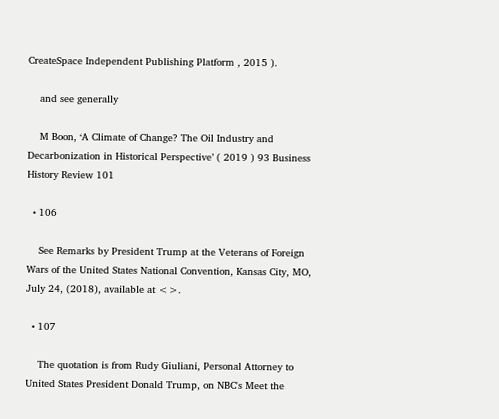CreateSpace Independent Publishing Platform , 2015 ).

    and see generally

    M Boon, ‘A Climate of Change? The Oil Industry and Decarbonization in Historical Perspective’ ( 2019 ) 93 Business History Review 101

  • 106

    See Remarks by President Trump at the Veterans of Foreign Wars of the United States National Convention, Kansas City, MO, July 24, (2018), available at <>.

  • 107

    The quotation is from Rudy Giuliani, Personal Attorney to United States President Donald Trump, on NBC's Meet the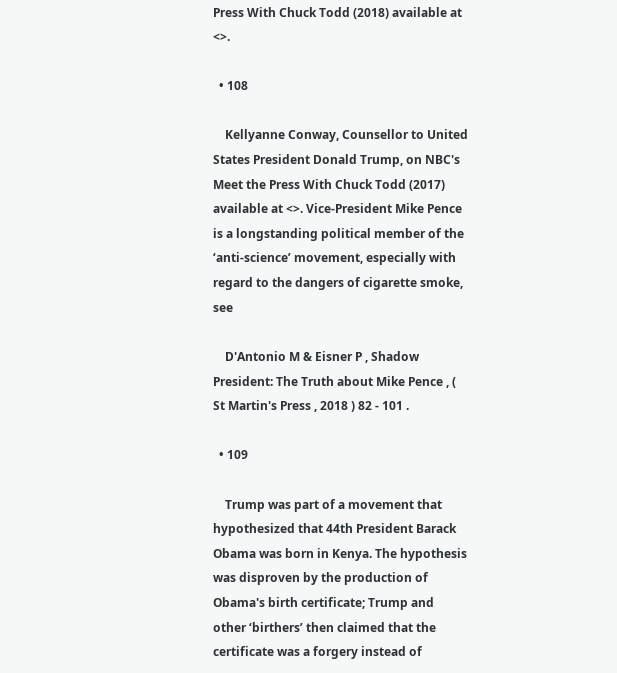Press With Chuck Todd (2018) available at <>.

  • 108

    Kellyanne Conway, Counsellor to United States President Donald Trump, on NBC's Meet the Press With Chuck Todd (2017) available at <>. Vice-President Mike Pence is a longstanding political member of the ‘anti-science’ movement, especially with regard to the dangers of cigarette smoke, see

    D'Antonio M & Eisner P , Shadow President: The Truth about Mike Pence , ( St Martin's Press , 2018 ) 82 - 101 .

  • 109

    Trump was part of a movement that hypothesized that 44th President Barack Obama was born in Kenya. The hypothesis was disproven by the production of Obama's birth certificate; Trump and other ‘birthers’ then claimed that the certificate was a forgery instead of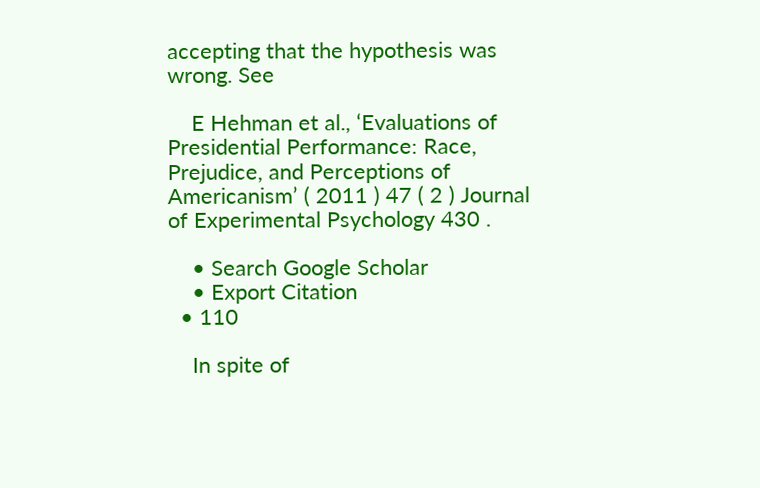accepting that the hypothesis was wrong. See

    E Hehman et al., ‘Evaluations of Presidential Performance: Race, Prejudice, and Perceptions of Americanism’ ( 2011 ) 47 ( 2 ) Journal of Experimental Psychology 430 .

    • Search Google Scholar
    • Export Citation
  • 110

    In spite of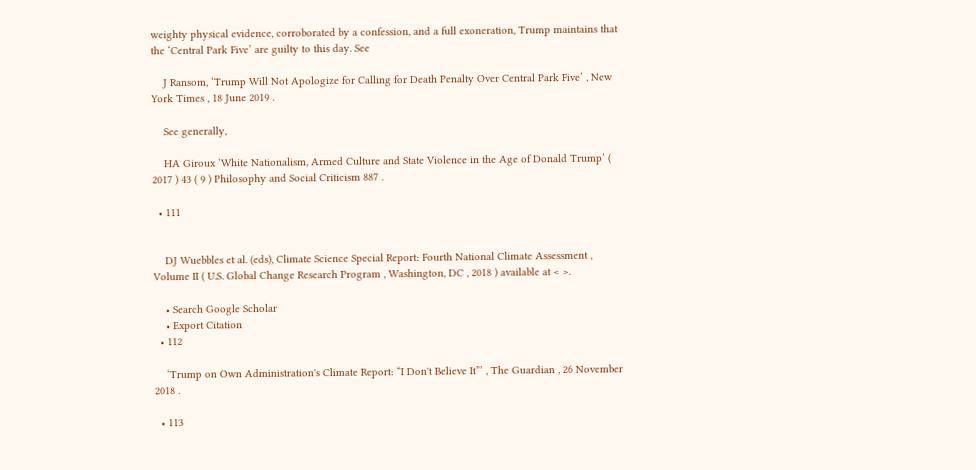weighty physical evidence, corroborated by a confession, and a full exoneration, Trump maintains that the ‘Central Park Five’ are guilty to this day. See

    J Ransom, ‘Trump Will Not Apologize for Calling for Death Penalty Over Central Park Five’ , New York Times , 18 June 2019 .

    See generally,

    HA Giroux ‘White Nationalism, Armed Culture and State Violence in the Age of Donald Trump’ ( 2017 ) 43 ( 9 ) Philosophy and Social Criticism 887 .

  • 111


    DJ Wuebbles et al. (eds), Climate Science Special Report: Fourth National Climate Assessment , Volume II ( U.S. Global Change Research Program , Washington, DC , 2018 ) available at < >.

    • Search Google Scholar
    • Export Citation
  • 112

    ‘Trump on Own Administration's Climate Report: “I Don't Believe It”’ , The Guardian , 26 November 2018 .

  • 113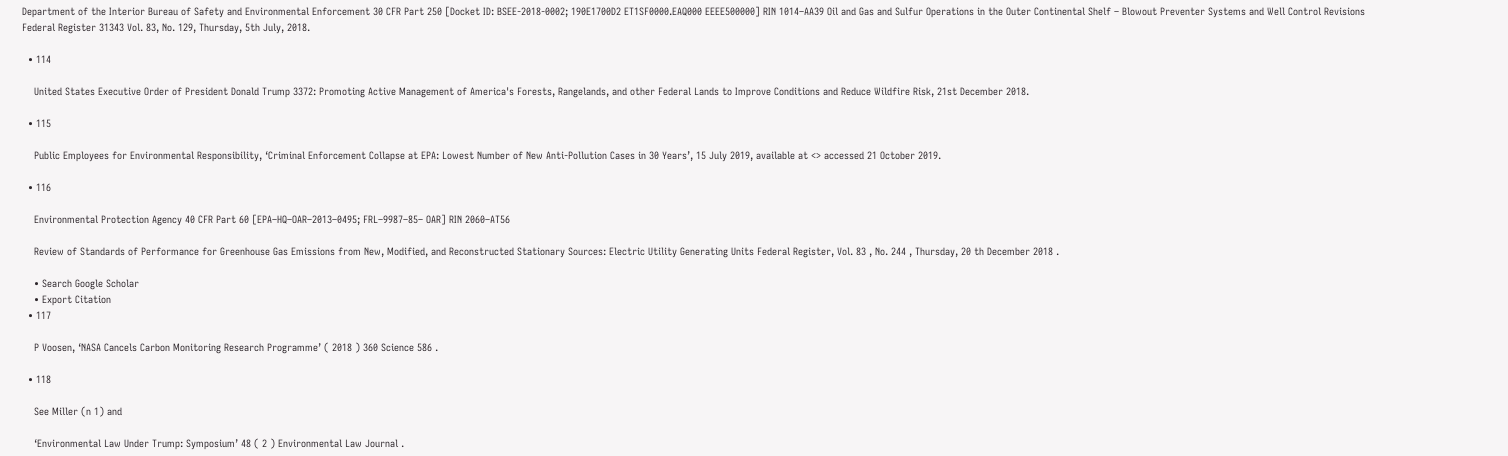Department of the Interior Bureau of Safety and Environmental Enforcement 30 CFR Part 250 [Docket ID: BSEE-2018-0002; 190E1700D2 ET1SF0000.EAQ000 EEEE500000] RIN 1014–AA39 Oil and Gas and Sulfur Operations in the Outer Continental Shelf – Blowout Preventer Systems and Well Control Revisions Federal Register 31343 Vol. 83, No. 129, Thursday, 5th July, 2018.

  • 114

    United States Executive Order of President Donald Trump 3372: Promoting Active Management of America's Forests, Rangelands, and other Federal Lands to Improve Conditions and Reduce Wildfire Risk, 21st December 2018.

  • 115

    Public Employees for Environmental Responsibility, ‘Criminal Enforcement Collapse at EPA: Lowest Number of New Anti-Pollution Cases in 30 Years’, 15 July 2019, available at <> accessed 21 October 2019.

  • 116

    Environmental Protection Agency 40 CFR Part 60 [EPA–HQ–OAR–2013–0495; FRL–9987–85– OAR] RIN 2060–AT56

    Review of Standards of Performance for Greenhouse Gas Emissions from New, Modified, and Reconstructed Stationary Sources: Electric Utility Generating Units Federal Register, Vol. 83 , No. 244 , Thursday, 20 th December 2018 .

    • Search Google Scholar
    • Export Citation
  • 117

    P Voosen, ‘NASA Cancels Carbon Monitoring Research Programme’ ( 2018 ) 360 Science 586 .

  • 118

    See Miller (n 1) and

    ‘Environmental Law Under Trump: Symposium’ 48 ( 2 ) Environmental Law Journal .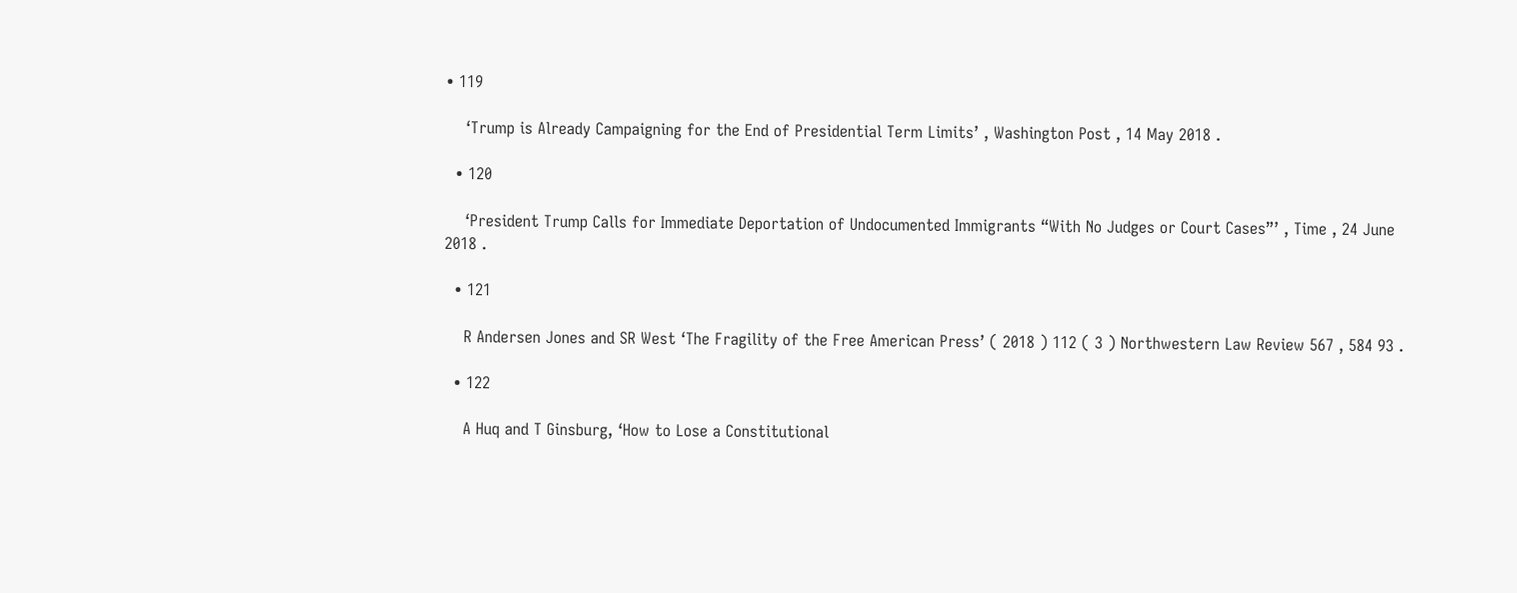• 119

    ‘Trump is Already Campaigning for the End of Presidential Term Limits’ , Washington Post , 14 May 2018 .

  • 120

    ‘President Trump Calls for Immediate Deportation of Undocumented Immigrants “With No Judges or Court Cases”’ , Time , 24 June 2018 .

  • 121

    R Andersen Jones and SR West ‘The Fragility of the Free American Press’ ( 2018 ) 112 ( 3 ) Northwestern Law Review 567 , 584 93 .

  • 122

    A Huq and T Ginsburg, ‘How to Lose a Constitutional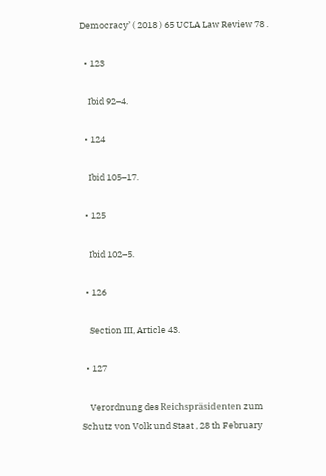Democracy’ ( 2018 ) 65 UCLA Law Review 78 .

  • 123

    Ibid 92–4.

  • 124

    Ibid 105–17.

  • 125

    Ibid 102–5.

  • 126

    Section III, Article 43.

  • 127

    Verordnung des Reichspräsidenten zum Schutz von Volk und Staat , 28 th February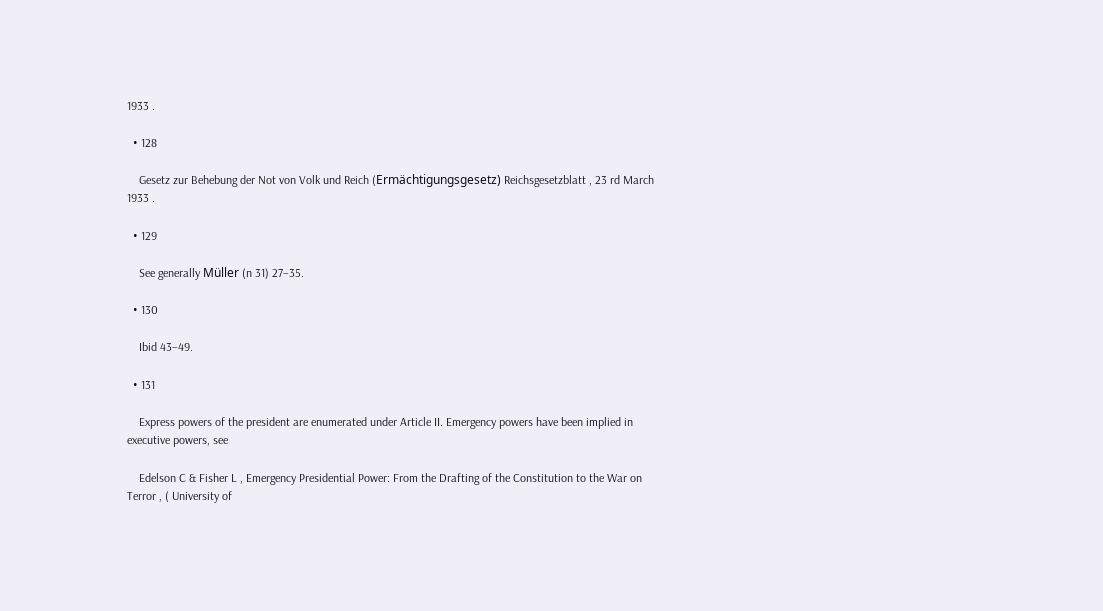1933 .

  • 128

    Gesetz zur Behebung der Not von Volk und Reich (Ermächtigungsgesetz) Reichsgesetzblatt , 23 rd March 1933 .

  • 129

    See generally Müller (n 31) 27–35.

  • 130

    Ibid 43–49.

  • 131

    Express powers of the president are enumerated under Article II. Emergency powers have been implied in executive powers, see

    Edelson C & Fisher L , Emergency Presidential Power: From the Drafting of the Constitution to the War on Terror , ( University of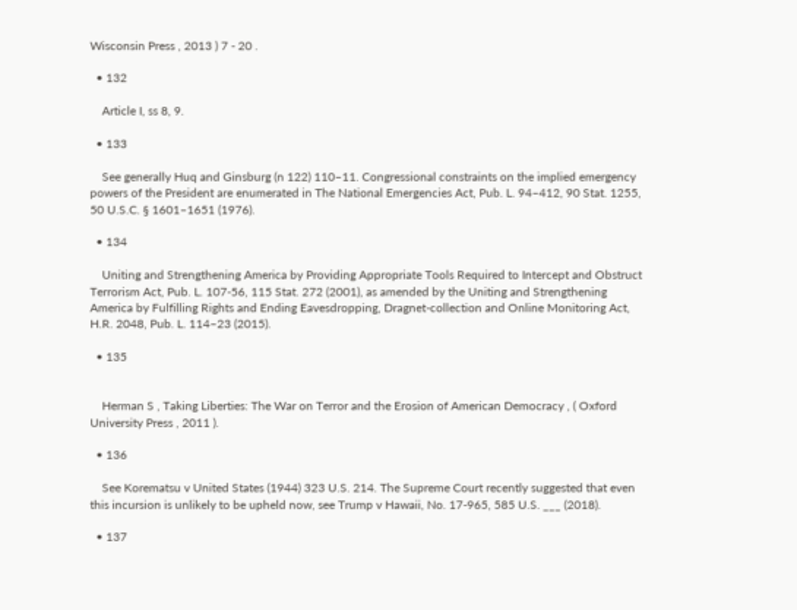Wisconsin Press , 2013 ) 7 - 20 .

  • 132

    Article I, ss 8, 9.

  • 133

    See generally Huq and Ginsburg (n 122) 110–11. Congressional constraints on the implied emergency powers of the President are enumerated in The National Emergencies Act, Pub. L. 94–412, 90 Stat. 1255, 50 U.S.C. § 1601–1651 (1976).

  • 134

    Uniting and Strengthening America by Providing Appropriate Tools Required to Intercept and Obstruct Terrorism Act, Pub. L. 107-56, 115 Stat. 272 (2001), as amended by the Uniting and Strengthening America by Fulfilling Rights and Ending Eavesdropping, Dragnet-collection and Online Monitoring Act, H.R. 2048, Pub. L. 114–23 (2015).

  • 135


    Herman S , Taking Liberties: The War on Terror and the Erosion of American Democracy , ( Oxford University Press , 2011 ).

  • 136

    See Korematsu v United States (1944) 323 U.S. 214. The Supreme Court recently suggested that even this incursion is unlikely to be upheld now, see Trump v Hawaii, No. 17-965, 585 U.S. ___ (2018).

  • 137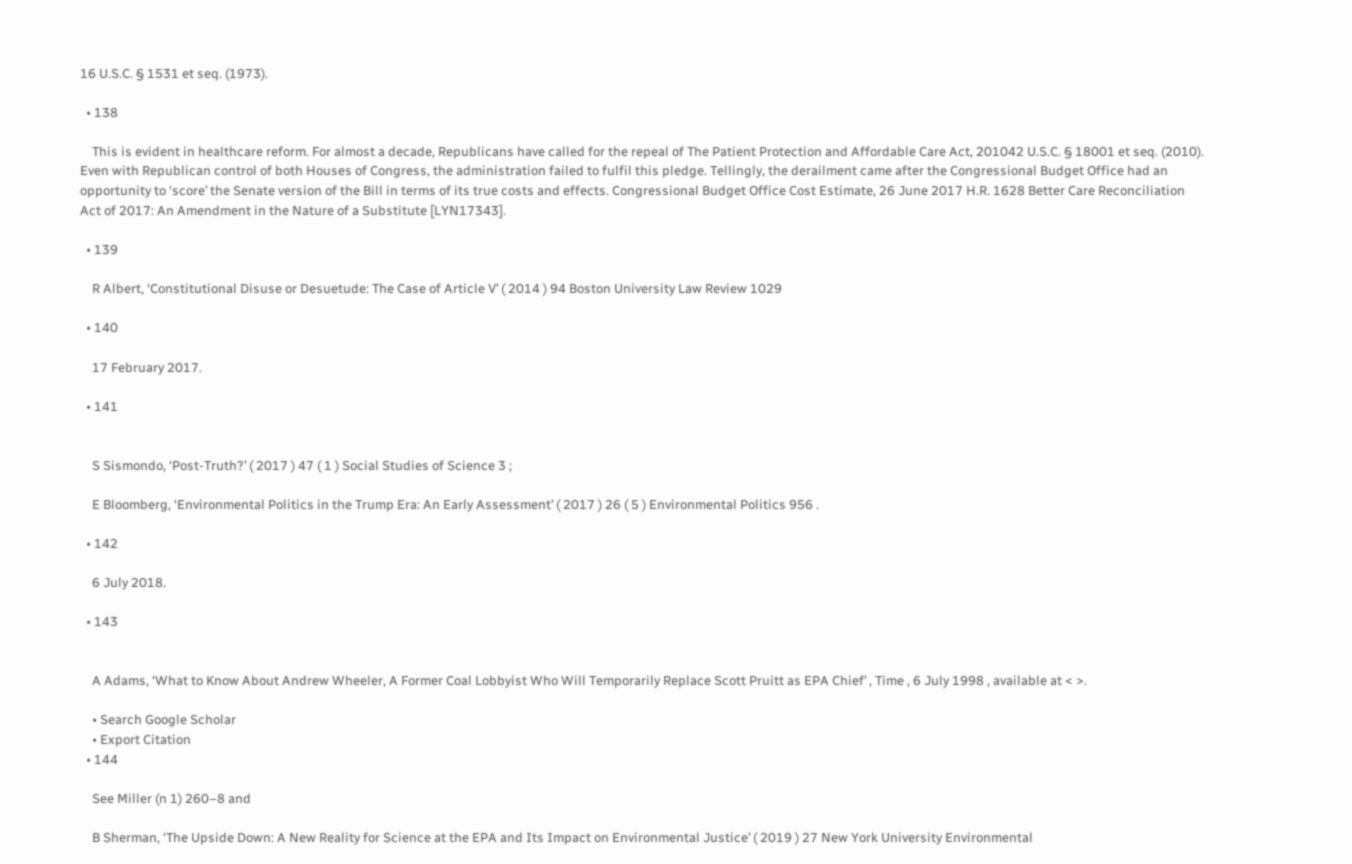16 U.S.C. § 1531 et seq. (1973).

  • 138

    This is evident in healthcare reform. For almost a decade, Republicans have called for the repeal of The Patient Protection and Affordable Care Act, 201042 U.S.C. § 18001 et seq. (2010). Even with Republican control of both Houses of Congress, the administration failed to fulfil this pledge. Tellingly, the derailment came after the Congressional Budget Office had an opportunity to ‘score’ the Senate version of the Bill in terms of its true costs and effects. Congressional Budget Office Cost Estimate, 26 June 2017 H.R. 1628 Better Care Reconciliation Act of 2017: An Amendment in the Nature of a Substitute [LYN17343].

  • 139

    R Albert, ‘Constitutional Disuse or Desuetude: The Case of Article V’ ( 2014 ) 94 Boston University Law Review 1029

  • 140

    17 February 2017.

  • 141


    S Sismondo, ‘Post-Truth?’ ( 2017 ) 47 ( 1 ) Social Studies of Science 3 ;

    E Bloomberg, ‘Environmental Politics in the Trump Era: An Early Assessment’ ( 2017 ) 26 ( 5 ) Environmental Politics 956 .

  • 142

    6 July 2018.

  • 143


    A Adams, ‘What to Know About Andrew Wheeler, A Former Coal Lobbyist Who Will Temporarily Replace Scott Pruitt as EPA Chief’ , Time , 6 July 1998 , available at < >.

    • Search Google Scholar
    • Export Citation
  • 144

    See Miller (n 1) 260–8 and

    B Sherman, ‘The Upside Down: A New Reality for Science at the EPA and Its Impact on Environmental Justice’ ( 2019 ) 27 New York University Environmental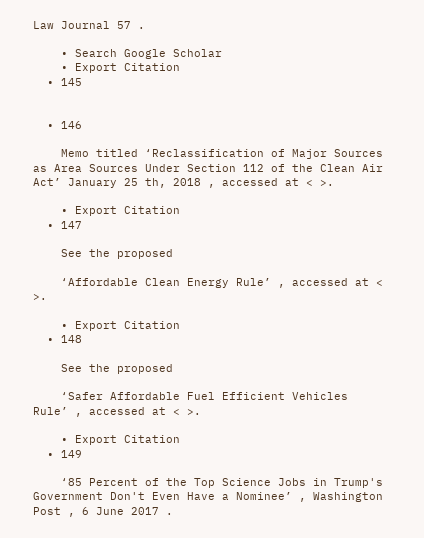Law Journal 57 .

    • Search Google Scholar
    • Export Citation
  • 145


  • 146

    Memo titled ‘Reclassification of Major Sources as Area Sources Under Section 112 of the Clean Air Act’ January 25 th, 2018 , accessed at < >.

    • Export Citation
  • 147

    See the proposed

    ‘Affordable Clean Energy Rule’ , accessed at < >.

    • Export Citation
  • 148

    See the proposed

    ‘Safer Affordable Fuel Efficient Vehicles Rule’ , accessed at < >.

    • Export Citation
  • 149

    ‘85 Percent of the Top Science Jobs in Trump's Government Don't Even Have a Nominee’ , Washington Post , 6 June 2017 .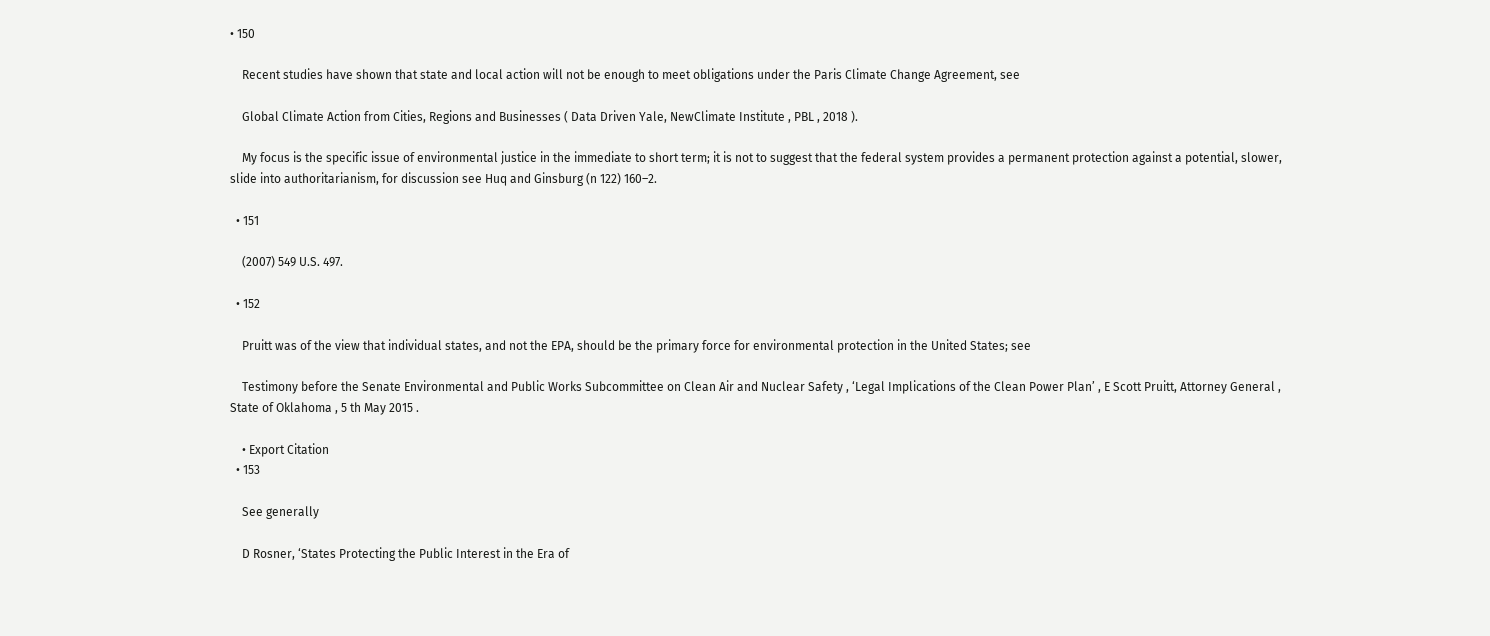• 150

    Recent studies have shown that state and local action will not be enough to meet obligations under the Paris Climate Change Agreement, see

    Global Climate Action from Cities, Regions and Businesses ( Data Driven Yale, NewClimate Institute , PBL , 2018 ).

    My focus is the specific issue of environmental justice in the immediate to short term; it is not to suggest that the federal system provides a permanent protection against a potential, slower, slide into authoritarianism, for discussion see Huq and Ginsburg (n 122) 160–2.

  • 151

    (2007) 549 U.S. 497.

  • 152

    Pruitt was of the view that individual states, and not the EPA, should be the primary force for environmental protection in the United States; see

    Testimony before the Senate Environmental and Public Works Subcommittee on Clean Air and Nuclear Safety , ‘Legal Implications of the Clean Power Plan’ , E Scott Pruitt, Attorney General , State of Oklahoma , 5 th May 2015 .

    • Export Citation
  • 153

    See generally

    D Rosner, ‘States Protecting the Public Interest in the Era of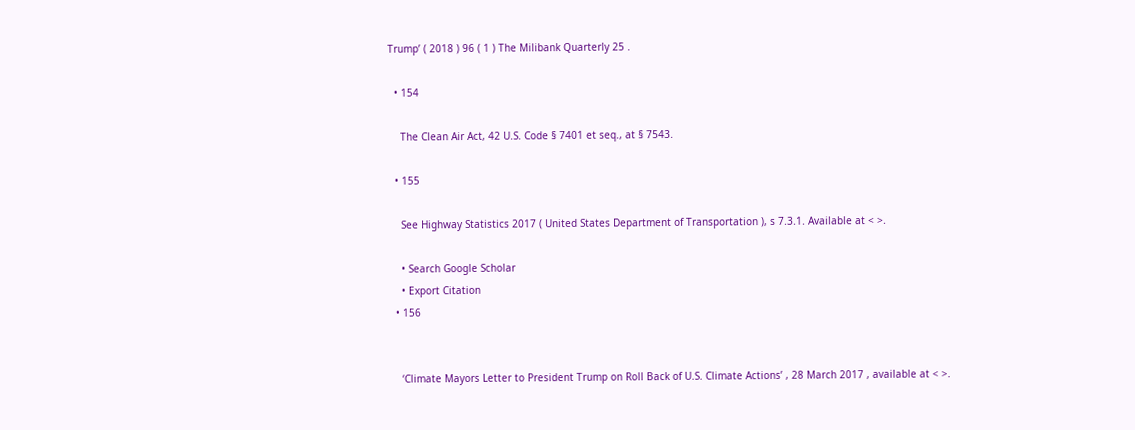Trump’ ( 2018 ) 96 ( 1 ) The Milibank Quarterly 25 .

  • 154

    The Clean Air Act, 42 U.S. Code § 7401 et seq., at § 7543.

  • 155

    See Highway Statistics 2017 ( United States Department of Transportation ), s 7.3.1. Available at < >.

    • Search Google Scholar
    • Export Citation
  • 156


    ‘Climate Mayors Letter to President Trump on Roll Back of U.S. Climate Actions’ , 28 March 2017 , available at < >.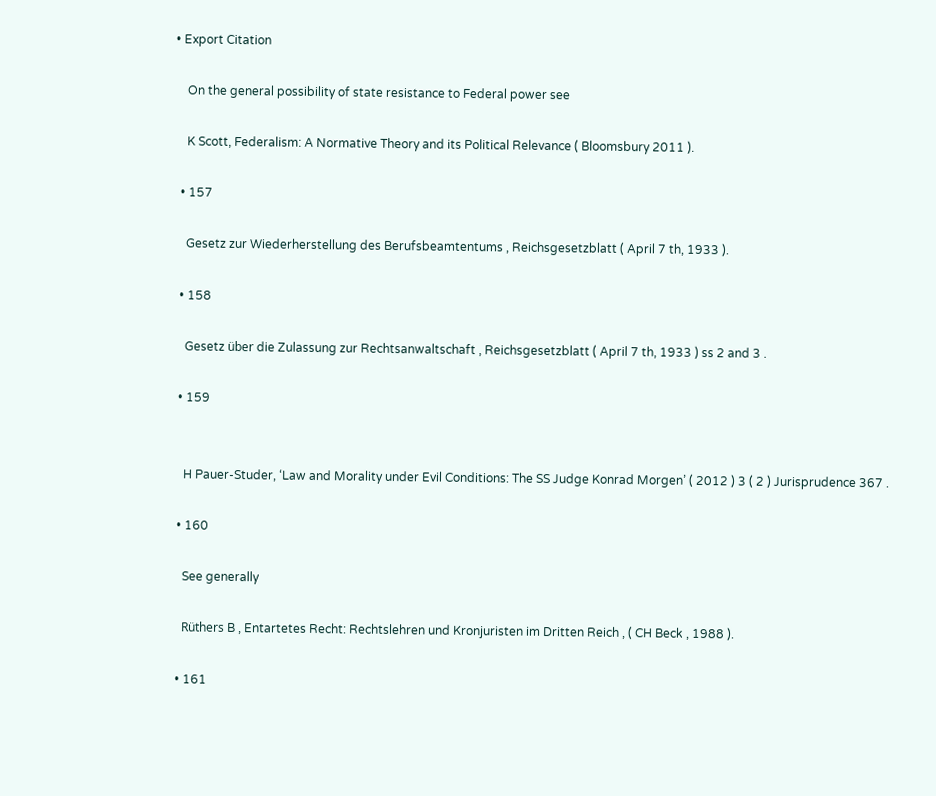• Export Citation

    On the general possibility of state resistance to Federal power see

    K Scott, Federalism: A Normative Theory and its Political Relevance ( Bloomsbury 2011 ).

  • 157

    Gesetz zur Wiederherstellung des Berufsbeamtentums , Reichsgesetzblatt ( April 7 th, 1933 ).

  • 158

    Gesetz über die Zulassung zur Rechtsanwaltschaft , Reichsgesetzblatt ( April 7 th, 1933 ) ss 2 and 3 .

  • 159


    H Pauer-Studer, ‘Law and Morality under Evil Conditions: The SS Judge Konrad Morgen’ ( 2012 ) 3 ( 2 ) Jurisprudence 367 .

  • 160

    See generally

    Rüthers B , Entartetes Recht: Rechtslehren und Kronjuristen im Dritten Reich , ( CH Beck , 1988 ).

  • 161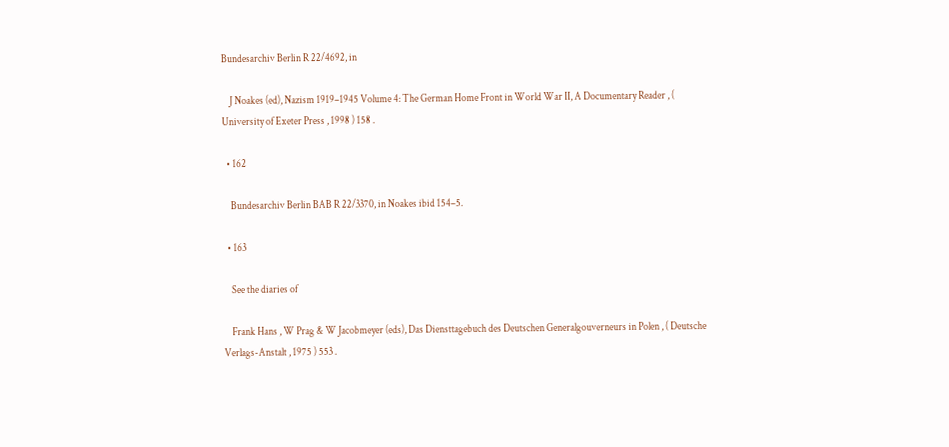Bundesarchiv Berlin R 22/4692, in

    J Noakes (ed), Nazism 1919–1945 Volume 4: The German Home Front in World War II, A Documentary Reader , ( University of Exeter Press , 1998 ) 158 .

  • 162

    Bundesarchiv Berlin BAB R 22/3370, in Noakes ibid 154–5.

  • 163

    See the diaries of

    Frank Hans , W Prag & W Jacobmeyer (eds), Das Diensttagebuch des Deutschen Generalgouverneurs in Polen , ( Deutsche Verlags-Anstalt , 1975 ) 553 .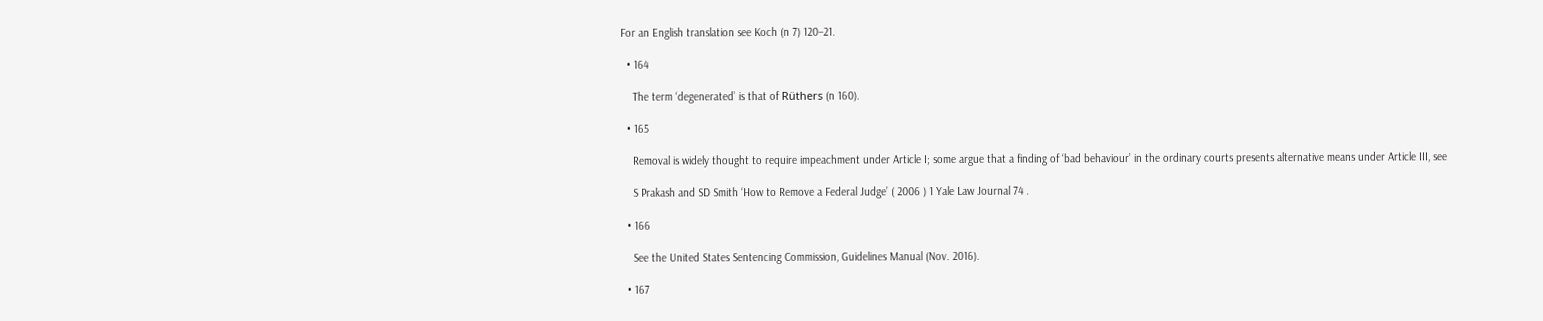For an English translation see Koch (n 7) 120–21.

  • 164

    The term ‘degenerated’ is that of Rüthers (n 160).

  • 165

    Removal is widely thought to require impeachment under Article I; some argue that a finding of ‘bad behaviour’ in the ordinary courts presents alternative means under Article III, see

    S Prakash and SD Smith ‘How to Remove a Federal Judge’ ( 2006 ) 1 Yale Law Journal 74 .

  • 166

    See the United States Sentencing Commission, Guidelines Manual (Nov. 2016).

  • 167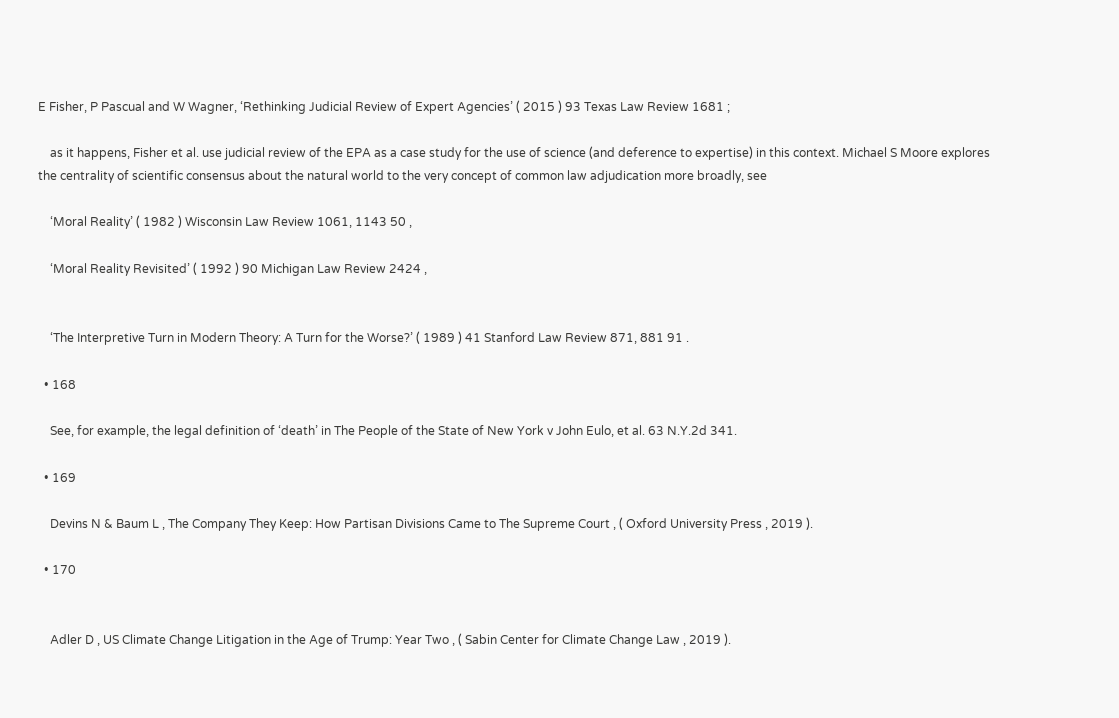E Fisher, P Pascual and W Wagner, ‘Rethinking Judicial Review of Expert Agencies’ ( 2015 ) 93 Texas Law Review 1681 ;

    as it happens, Fisher et al. use judicial review of the EPA as a case study for the use of science (and deference to expertise) in this context. Michael S Moore explores the centrality of scientific consensus about the natural world to the very concept of common law adjudication more broadly, see

    ‘Moral Reality’ ( 1982 ) Wisconsin Law Review 1061, 1143 50 ,

    ‘Moral Reality Revisited’ ( 1992 ) 90 Michigan Law Review 2424 ,


    ‘The Interpretive Turn in Modern Theory: A Turn for the Worse?’ ( 1989 ) 41 Stanford Law Review 871, 881 91 .

  • 168

    See, for example, the legal definition of ‘death’ in The People of the State of New York v John Eulo, et al. 63 N.Y.2d 341.

  • 169

    Devins N & Baum L , The Company They Keep: How Partisan Divisions Came to The Supreme Court , ( Oxford University Press , 2019 ).

  • 170


    Adler D , US Climate Change Litigation in the Age of Trump: Year Two , ( Sabin Center for Climate Change Law , 2019 ).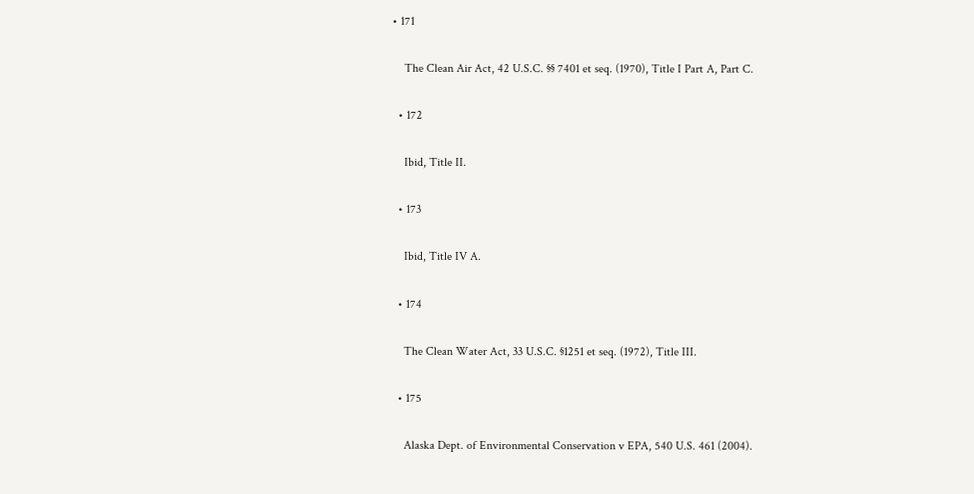• 171

    The Clean Air Act, 42 U.S.C. §§ 7401 et seq. (1970), Title I Part A, Part C.

  • 172

    Ibid, Title II.

  • 173

    Ibid, Title IV A.

  • 174

    The Clean Water Act, 33 U.S.C. §1251 et seq. (1972), Title III.

  • 175

    Alaska Dept. of Environmental Conservation v EPA, 540 U.S. 461 (2004).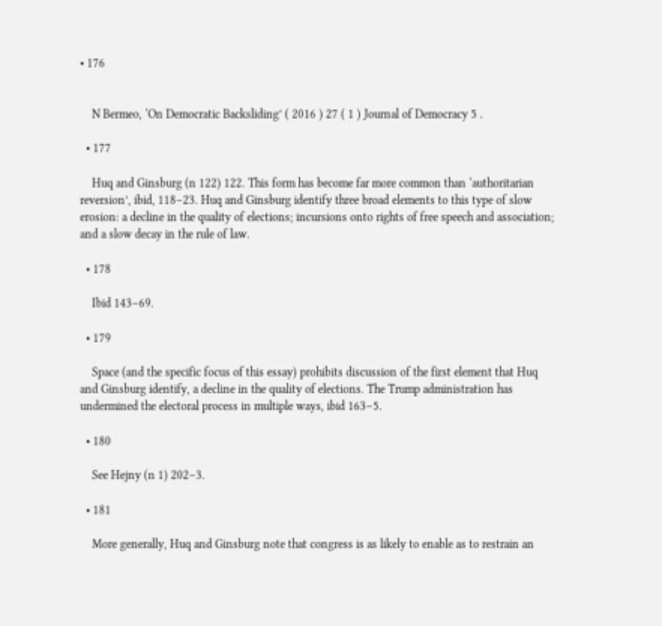• 176


    N Bermeo, ‘On Democratic Backsliding’ ( 2016 ) 27 ( 1 ) Journal of Democracy 5 .

  • 177

    Huq and Ginsburg (n 122) 122. This form has become far more common than ‘authoritarian reversion’, ibid, 118–23. Huq and Ginsburg identify three broad elements to this type of slow erosion: a decline in the quality of elections; incursions onto rights of free speech and association; and a slow decay in the rule of law.

  • 178

    Ibid 143–69.

  • 179

    Space (and the specific focus of this essay) prohibits discussion of the first element that Huq and Ginsburg identify, a decline in the quality of elections. The Trump administration has undermined the electoral process in multiple ways, ibid 163–5.

  • 180

    See Hejny (n 1) 202–3.

  • 181

    More generally, Huq and Ginsburg note that congress is as likely to enable as to restrain an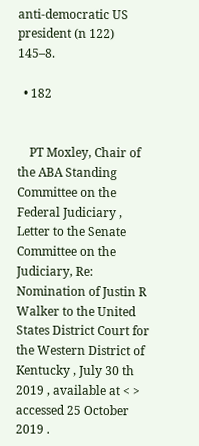anti-democratic US president (n 122) 145–8.

  • 182


    PT Moxley, Chair of the ABA Standing Committee on the Federal Judiciary , Letter to the Senate Committee on the Judiciary, Re: Nomination of Justin R Walker to the United States District Court for the Western District of Kentucky , July 30 th 2019 , available at < > accessed 25 October 2019 .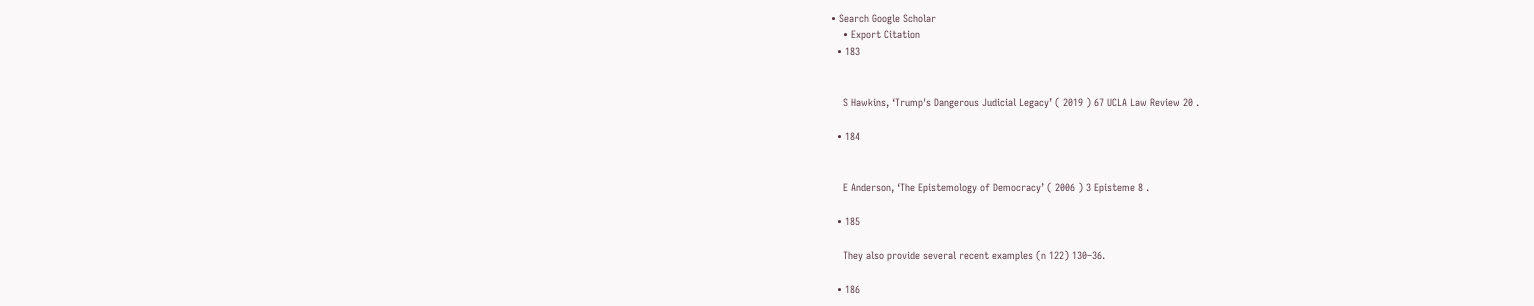• Search Google Scholar
    • Export Citation
  • 183


    S Hawkins, ‘Trump's Dangerous Judicial Legacy’ ( 2019 ) 67 UCLA Law Review 20 .

  • 184


    E Anderson, ‘The Epistemology of Democracy’ ( 2006 ) 3 Episteme 8 .

  • 185

    They also provide several recent examples (n 122) 130–36.

  • 186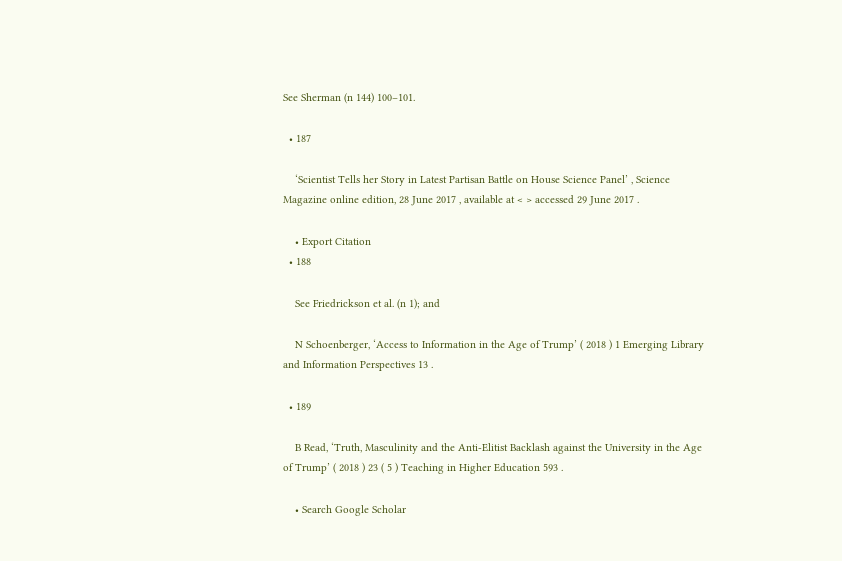See Sherman (n 144) 100–101.

  • 187

    ‘Scientist Tells her Story in Latest Partisan Battle on House Science Panel’ , Science Magazine online edition, 28 June 2017 , available at < > accessed 29 June 2017 .

    • Export Citation
  • 188

    See Friedrickson et al. (n 1); and

    N Schoenberger, ‘Access to Information in the Age of Trump’ ( 2018 ) 1 Emerging Library and Information Perspectives 13 .

  • 189

    B Read, ‘Truth, Masculinity and the Anti-Elitist Backlash against the University in the Age of Trump’ ( 2018 ) 23 ( 5 ) Teaching in Higher Education 593 .

    • Search Google Scholar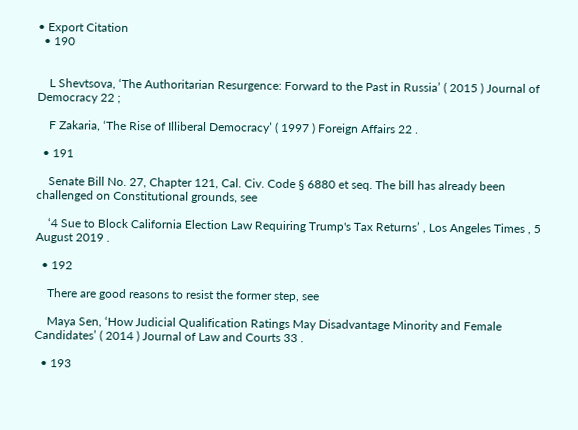• Export Citation
  • 190


    L Shevtsova, ‘The Authoritarian Resurgence: Forward to the Past in Russia’ ( 2015 ) Journal of Democracy 22 ;

    F Zakaria, ‘The Rise of Illiberal Democracy’ ( 1997 ) Foreign Affairs 22 .

  • 191

    Senate Bill No. 27, Chapter 121, Cal. Civ. Code § 6880 et seq. The bill has already been challenged on Constitutional grounds, see

    ‘4 Sue to Block California Election Law Requiring Trump's Tax Returns’ , Los Angeles Times , 5 August 2019 .

  • 192

    There are good reasons to resist the former step, see

    Maya Sen, ‘How Judicial Qualification Ratings May Disadvantage Minority and Female Candidates’ ( 2014 ) Journal of Law and Courts 33 .

  • 193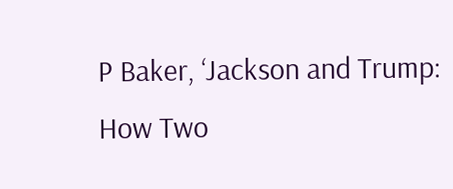P Baker, ‘Jackson and Trump: How Two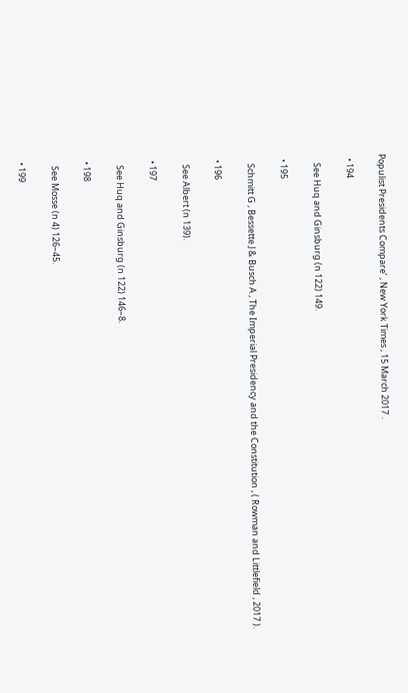Populist Presidents Compare’ , New York Times , 15 March 2017 .

  • 194

    See Huq and Ginsburg (n 122) 149.

  • 195

    Schmitt G , Bessette J & Busch A , The Imperial Presidency and the Constitution , ( Rowman and Littlefield , 2017 ).

  • 196

    See Albert (n 139).

  • 197

    See Huq and Ginsburg (n 122) 146–8.

  • 198

    See Mosse (n 4) 126–45.

  • 199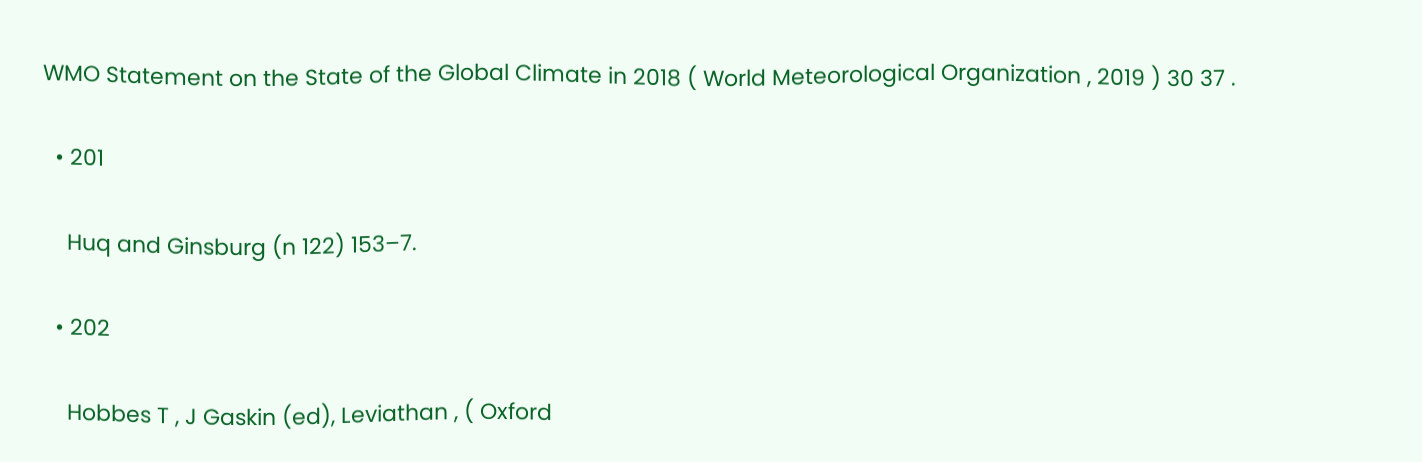WMO Statement on the State of the Global Climate in 2018 ( World Meteorological Organization , 2019 ) 30 37 .

  • 201

    Huq and Ginsburg (n 122) 153–7.

  • 202

    Hobbes T , J Gaskin (ed), Leviathan , ( Oxford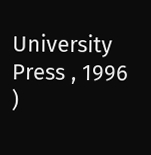University Press , 1996 )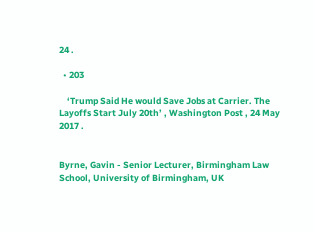24 .

  • 203

    ‘Trump Said He would Save Jobs at Carrier. The Layoffs Start July 20th’ , Washington Post , 24 May 2017 .


Byrne, Gavin - Senior Lecturer, Birmingham Law School, University of Birmingham, UK